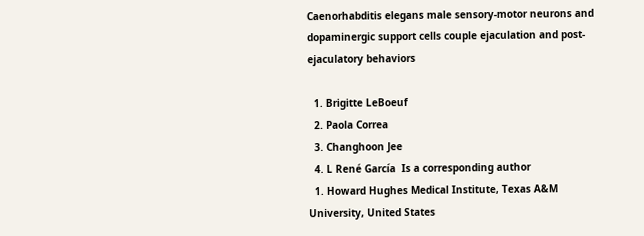Caenorhabditis elegans male sensory-motor neurons and dopaminergic support cells couple ejaculation and post-ejaculatory behaviors

  1. Brigitte LeBoeuf
  2. Paola Correa
  3. Changhoon Jee
  4. L René García  Is a corresponding author
  1. Howard Hughes Medical Institute, Texas A&M University, United States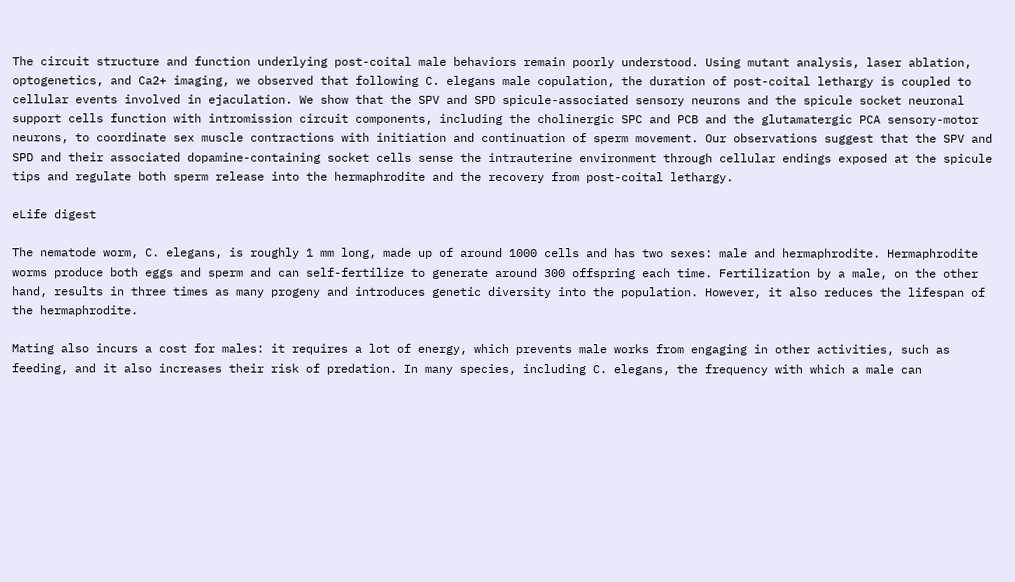The circuit structure and function underlying post-coital male behaviors remain poorly understood. Using mutant analysis, laser ablation, optogenetics, and Ca2+ imaging, we observed that following C. elegans male copulation, the duration of post-coital lethargy is coupled to cellular events involved in ejaculation. We show that the SPV and SPD spicule-associated sensory neurons and the spicule socket neuronal support cells function with intromission circuit components, including the cholinergic SPC and PCB and the glutamatergic PCA sensory-motor neurons, to coordinate sex muscle contractions with initiation and continuation of sperm movement. Our observations suggest that the SPV and SPD and their associated dopamine-containing socket cells sense the intrauterine environment through cellular endings exposed at the spicule tips and regulate both sperm release into the hermaphrodite and the recovery from post-coital lethargy.

eLife digest

The nematode worm, C. elegans, is roughly 1 mm long, made up of around 1000 cells and has two sexes: male and hermaphrodite. Hermaphrodite worms produce both eggs and sperm and can self-fertilize to generate around 300 offspring each time. Fertilization by a male, on the other hand, results in three times as many progeny and introduces genetic diversity into the population. However, it also reduces the lifespan of the hermaphrodite.

Mating also incurs a cost for males: it requires a lot of energy, which prevents male works from engaging in other activities, such as feeding, and it also increases their risk of predation. In many species, including C. elegans, the frequency with which a male can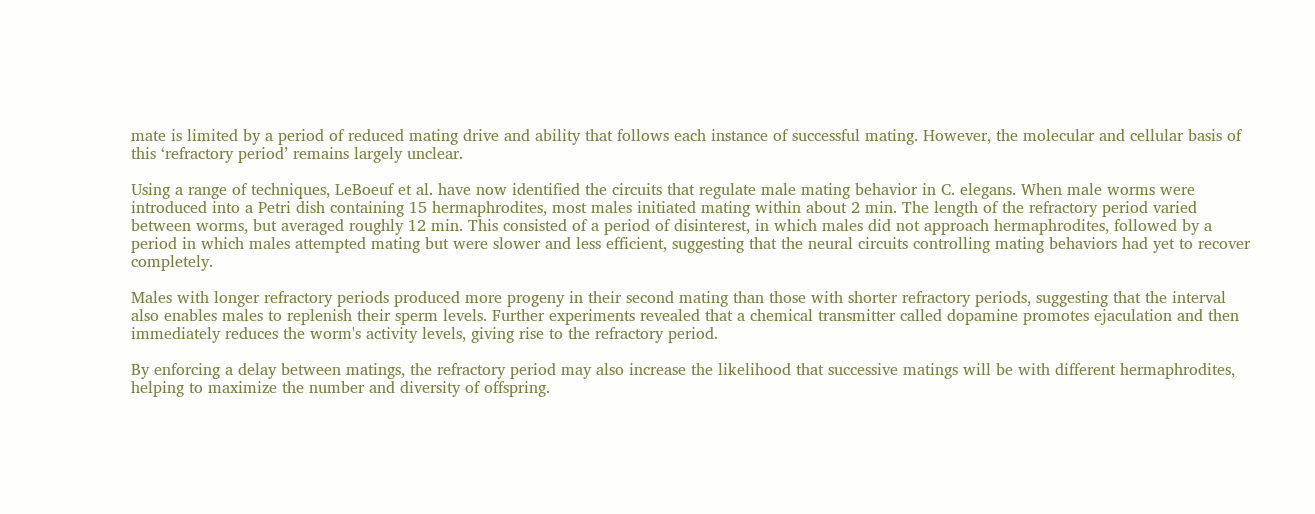mate is limited by a period of reduced mating drive and ability that follows each instance of successful mating. However, the molecular and cellular basis of this ‘refractory period’ remains largely unclear.

Using a range of techniques, LeBoeuf et al. have now identified the circuits that regulate male mating behavior in C. elegans. When male worms were introduced into a Petri dish containing 15 hermaphrodites, most males initiated mating within about 2 min. The length of the refractory period varied between worms, but averaged roughly 12 min. This consisted of a period of disinterest, in which males did not approach hermaphrodites, followed by a period in which males attempted mating but were slower and less efficient, suggesting that the neural circuits controlling mating behaviors had yet to recover completely.

Males with longer refractory periods produced more progeny in their second mating than those with shorter refractory periods, suggesting that the interval also enables males to replenish their sperm levels. Further experiments revealed that a chemical transmitter called dopamine promotes ejaculation and then immediately reduces the worm's activity levels, giving rise to the refractory period.

By enforcing a delay between matings, the refractory period may also increase the likelihood that successive matings will be with different hermaphrodites, helping to maximize the number and diversity of offspring.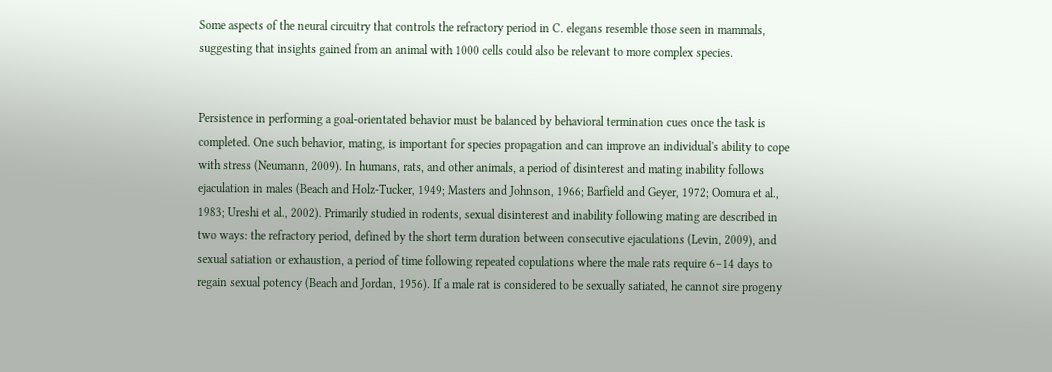Some aspects of the neural circuitry that controls the refractory period in C. elegans resemble those seen in mammals, suggesting that insights gained from an animal with 1000 cells could also be relevant to more complex species.


Persistence in performing a goal-orientated behavior must be balanced by behavioral termination cues once the task is completed. One such behavior, mating, is important for species propagation and can improve an individual's ability to cope with stress (Neumann, 2009). In humans, rats, and other animals, a period of disinterest and mating inability follows ejaculation in males (Beach and Holz-Tucker, 1949; Masters and Johnson, 1966; Barfield and Geyer, 1972; Oomura et al., 1983; Ureshi et al., 2002). Primarily studied in rodents, sexual disinterest and inability following mating are described in two ways: the refractory period, defined by the short term duration between consecutive ejaculations (Levin, 2009), and sexual satiation or exhaustion, a period of time following repeated copulations where the male rats require 6–14 days to regain sexual potency (Beach and Jordan, 1956). If a male rat is considered to be sexually satiated, he cannot sire progeny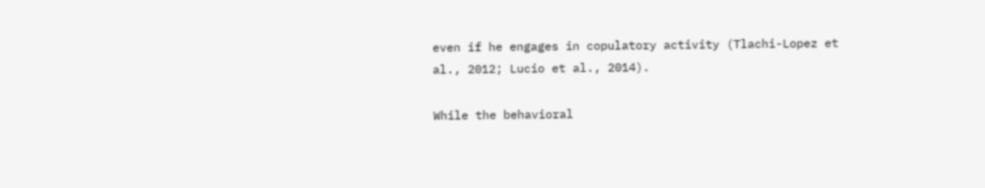even if he engages in copulatory activity (Tlachi-Lopez et al., 2012; Lucio et al., 2014).

While the behavioral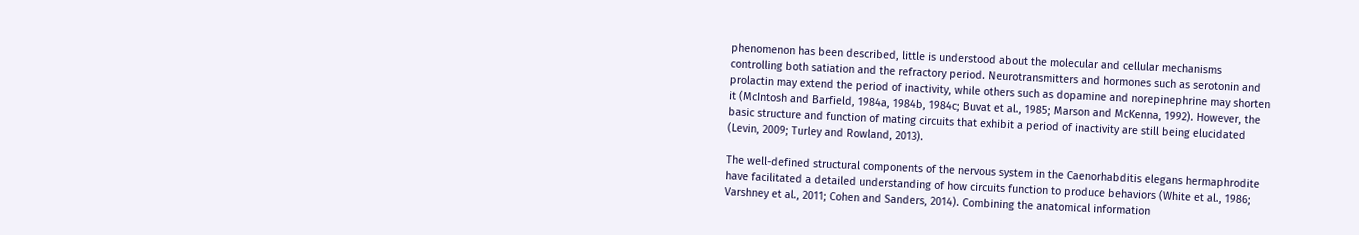phenomenon has been described, little is understood about the molecular and cellular mechanisms controlling both satiation and the refractory period. Neurotransmitters and hormones such as serotonin and prolactin may extend the period of inactivity, while others such as dopamine and norepinephrine may shorten it (McIntosh and Barfield, 1984a, 1984b, 1984c; Buvat et al., 1985; Marson and McKenna, 1992). However, the basic structure and function of mating circuits that exhibit a period of inactivity are still being elucidated (Levin, 2009; Turley and Rowland, 2013).

The well-defined structural components of the nervous system in the Caenorhabditis elegans hermaphrodite have facilitated a detailed understanding of how circuits function to produce behaviors (White et al., 1986; Varshney et al., 2011; Cohen and Sanders, 2014). Combining the anatomical information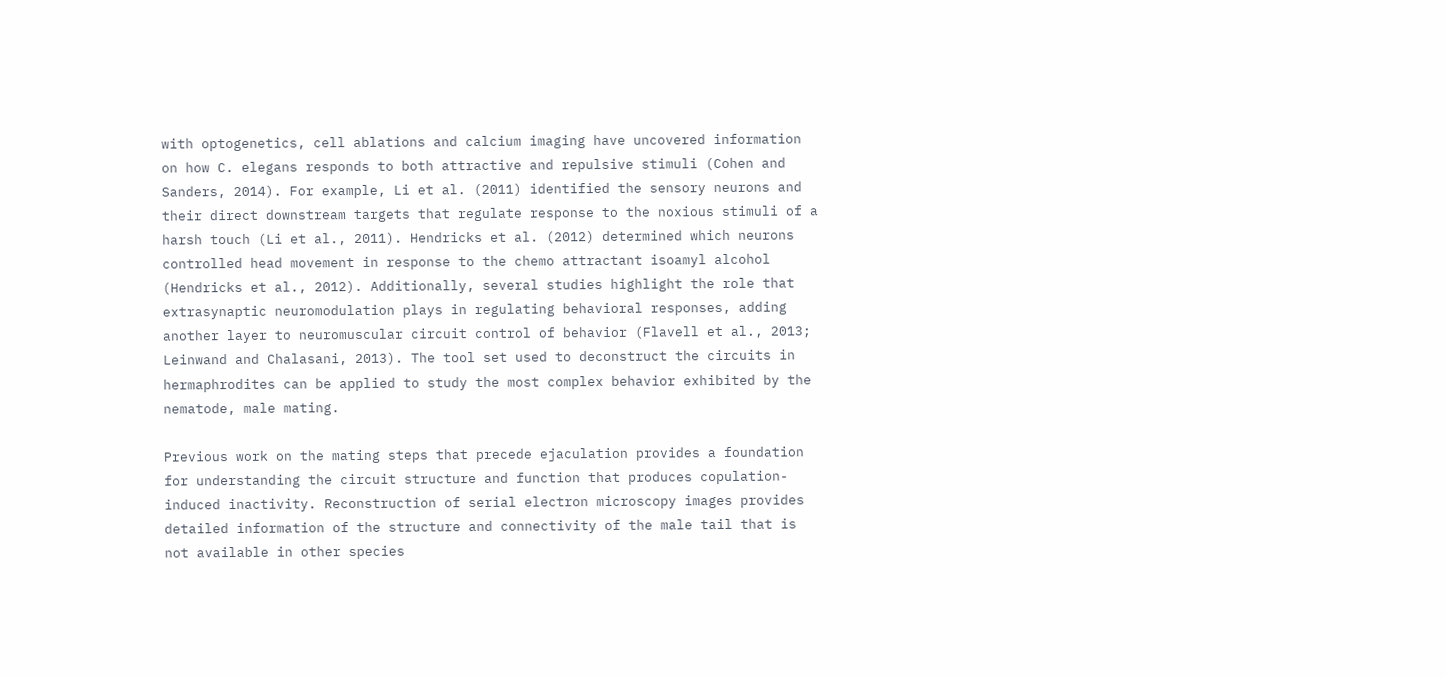with optogenetics, cell ablations and calcium imaging have uncovered information on how C. elegans responds to both attractive and repulsive stimuli (Cohen and Sanders, 2014). For example, Li et al. (2011) identified the sensory neurons and their direct downstream targets that regulate response to the noxious stimuli of a harsh touch (Li et al., 2011). Hendricks et al. (2012) determined which neurons controlled head movement in response to the chemo attractant isoamyl alcohol (Hendricks et al., 2012). Additionally, several studies highlight the role that extrasynaptic neuromodulation plays in regulating behavioral responses, adding another layer to neuromuscular circuit control of behavior (Flavell et al., 2013; Leinwand and Chalasani, 2013). The tool set used to deconstruct the circuits in hermaphrodites can be applied to study the most complex behavior exhibited by the nematode, male mating.

Previous work on the mating steps that precede ejaculation provides a foundation for understanding the circuit structure and function that produces copulation-induced inactivity. Reconstruction of serial electron microscopy images provides detailed information of the structure and connectivity of the male tail that is not available in other species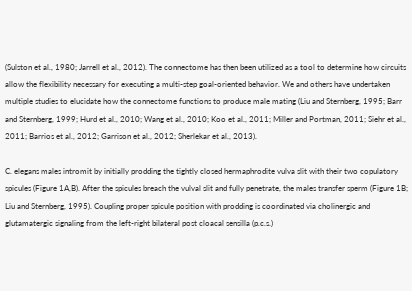(Sulston et al., 1980; Jarrell et al., 2012). The connectome has then been utilized as a tool to determine how circuits allow the flexibility necessary for executing a multi-step goal-oriented behavior. We and others have undertaken multiple studies to elucidate how the connectome functions to produce male mating (Liu and Sternberg, 1995; Barr and Sternberg, 1999; Hurd et al., 2010; Wang et al., 2010; Koo et al., 2011; Miller and Portman, 2011; Siehr et al., 2011; Barrios et al., 2012; Garrison et al., 2012; Sherlekar et al., 2013).

C. elegans males intromit by initially prodding the tightly closed hermaphrodite vulva slit with their two copulatory spicules (Figure 1A,B). After the spicules breach the vulval slit and fully penetrate, the males transfer sperm (Figure 1B; Liu and Sternberg, 1995). Coupling proper spicule position with prodding is coordinated via cholinergic and glutamatergic signaling from the left-right bilateral post cloacal sensilla (p.c.s.)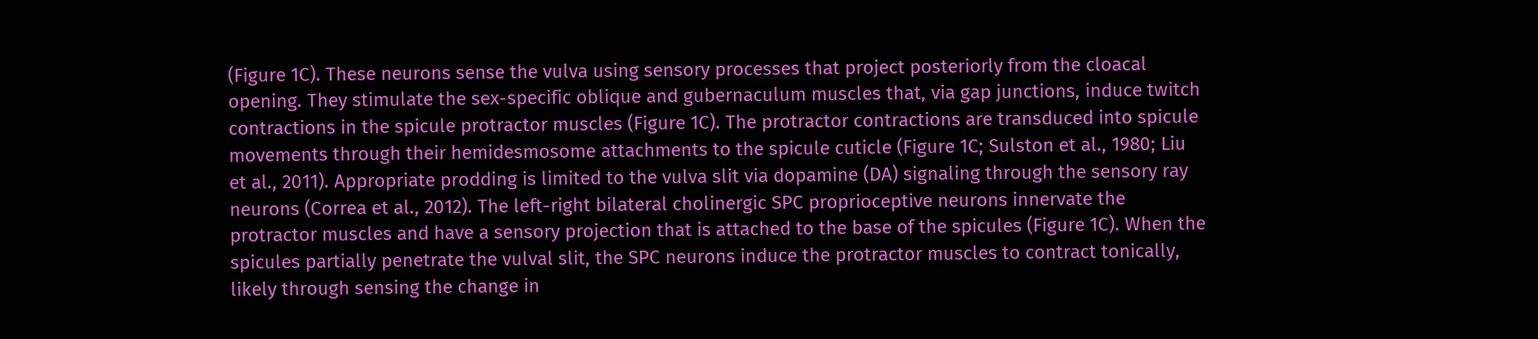(Figure 1C). These neurons sense the vulva using sensory processes that project posteriorly from the cloacal opening. They stimulate the sex-specific oblique and gubernaculum muscles that, via gap junctions, induce twitch contractions in the spicule protractor muscles (Figure 1C). The protractor contractions are transduced into spicule movements through their hemidesmosome attachments to the spicule cuticle (Figure 1C; Sulston et al., 1980; Liu et al., 2011). Appropriate prodding is limited to the vulva slit via dopamine (DA) signaling through the sensory ray neurons (Correa et al., 2012). The left-right bilateral cholinergic SPC proprioceptive neurons innervate the protractor muscles and have a sensory projection that is attached to the base of the spicules (Figure 1C). When the spicules partially penetrate the vulval slit, the SPC neurons induce the protractor muscles to contract tonically, likely through sensing the change in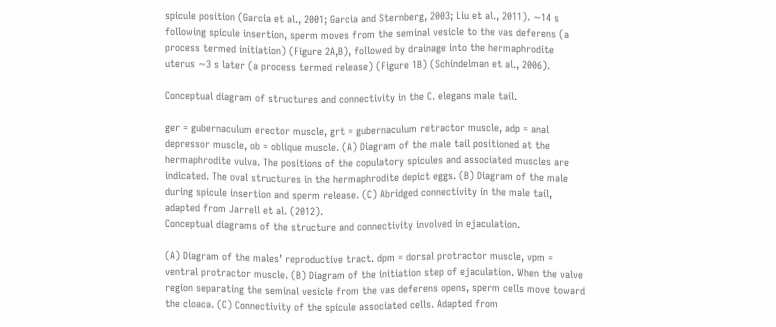spicule position (Garcia et al., 2001; Garcia and Sternberg, 2003; Liu et al., 2011). ∼14 s following spicule insertion, sperm moves from the seminal vesicle to the vas deferens (a process termed initiation) (Figure 2A,B), followed by drainage into the hermaphrodite uterus ∼3 s later (a process termed release) (Figure 1B) (Schindelman et al., 2006).

Conceptual diagram of structures and connectivity in the C. elegans male tail.

ger = gubernaculum erector muscle, grt = gubernaculum retractor muscle, adp = anal depressor muscle, ob = oblique muscle. (A) Diagram of the male tail positioned at the hermaphrodite vulva. The positions of the copulatory spicules and associated muscles are indicated. The oval structures in the hermaphrodite depict eggs. (B) Diagram of the male during spicule insertion and sperm release. (C) Abridged connectivity in the male tail, adapted from Jarrell et al. (2012).
Conceptual diagrams of the structure and connectivity involved in ejaculation.

(A) Diagram of the males’ reproductive tract. dpm = dorsal protractor muscle, vpm = ventral protractor muscle. (B) Diagram of the initiation step of ejaculation. When the valve region separating the seminal vesicle from the vas deferens opens, sperm cells move toward the cloaca. (C) Connectivity of the spicule associated cells. Adapted from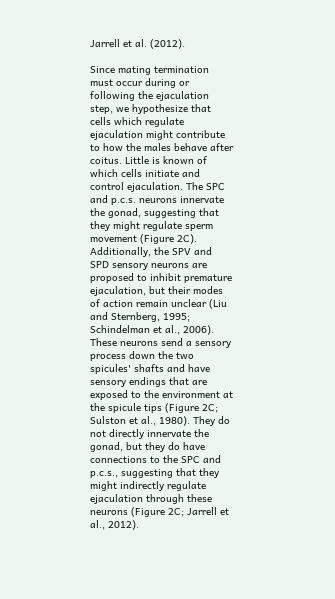Jarrell et al. (2012).

Since mating termination must occur during or following the ejaculation step, we hypothesize that cells which regulate ejaculation might contribute to how the males behave after coitus. Little is known of which cells initiate and control ejaculation. The SPC and p.c.s. neurons innervate the gonad, suggesting that they might regulate sperm movement (Figure 2C). Additionally, the SPV and SPD sensory neurons are proposed to inhibit premature ejaculation, but their modes of action remain unclear (Liu and Sternberg, 1995; Schindelman et al., 2006). These neurons send a sensory process down the two spicules' shafts and have sensory endings that are exposed to the environment at the spicule tips (Figure 2C; Sulston et al., 1980). They do not directly innervate the gonad, but they do have connections to the SPC and p.c.s., suggesting that they might indirectly regulate ejaculation through these neurons (Figure 2C; Jarrell et al., 2012).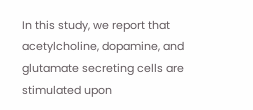In this study, we report that acetylcholine, dopamine, and glutamate secreting cells are stimulated upon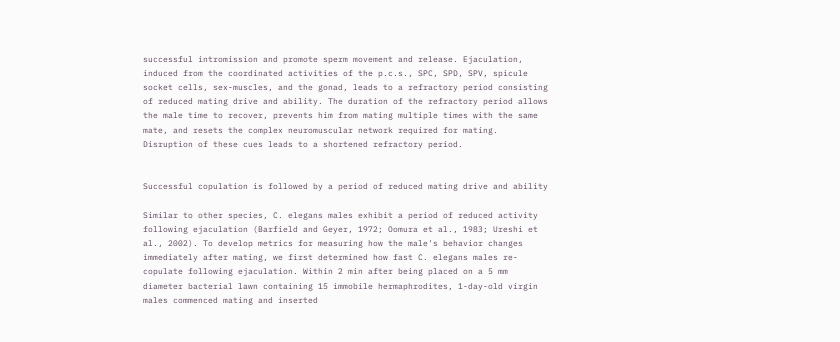successful intromission and promote sperm movement and release. Ejaculation, induced from the coordinated activities of the p.c.s., SPC, SPD, SPV, spicule socket cells, sex-muscles, and the gonad, leads to a refractory period consisting of reduced mating drive and ability. The duration of the refractory period allows the male time to recover, prevents him from mating multiple times with the same mate, and resets the complex neuromuscular network required for mating. Disruption of these cues leads to a shortened refractory period.


Successful copulation is followed by a period of reduced mating drive and ability

Similar to other species, C. elegans males exhibit a period of reduced activity following ejaculation (Barfield and Geyer, 1972; Oomura et al., 1983; Ureshi et al., 2002). To develop metrics for measuring how the male's behavior changes immediately after mating, we first determined how fast C. elegans males re-copulate following ejaculation. Within 2 min after being placed on a 5 mm diameter bacterial lawn containing 15 immobile hermaphrodites, 1-day-old virgin males commenced mating and inserted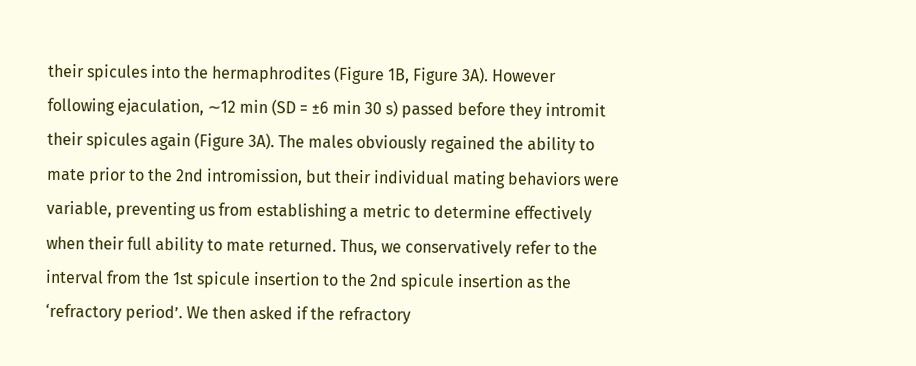their spicules into the hermaphrodites (Figure 1B, Figure 3A). However following ejaculation, ∼12 min (SD = ±6 min 30 s) passed before they intromit their spicules again (Figure 3A). The males obviously regained the ability to mate prior to the 2nd intromission, but their individual mating behaviors were variable, preventing us from establishing a metric to determine effectively when their full ability to mate returned. Thus, we conservatively refer to the interval from the 1st spicule insertion to the 2nd spicule insertion as the ‘refractory period’. We then asked if the refractory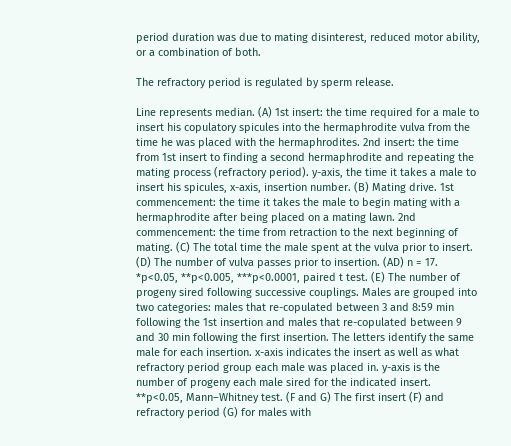period duration was due to mating disinterest, reduced motor ability, or a combination of both.

The refractory period is regulated by sperm release.

Line represents median. (A) 1st insert: the time required for a male to insert his copulatory spicules into the hermaphrodite vulva from the time he was placed with the hermaphrodites. 2nd insert: the time from 1st insert to finding a second hermaphrodite and repeating the mating process (refractory period). y-axis, the time it takes a male to insert his spicules, x-axis, insertion number. (B) Mating drive. 1st commencement: the time it takes the male to begin mating with a hermaphrodite after being placed on a mating lawn. 2nd commencement: the time from retraction to the next beginning of mating. (C) The total time the male spent at the vulva prior to insert. (D) The number of vulva passes prior to insertion. (AD) n = 17. *p<0.05, **p<0.005, ***p<0.0001, paired t test. (E) The number of progeny sired following successive couplings. Males are grouped into two categories: males that re-copulated between 3 and 8:59 min following the 1st insertion and males that re-copulated between 9 and 30 min following the first insertion. The letters identify the same male for each insertion. x-axis indicates the insert as well as what refractory period group each male was placed in. y-axis is the number of progeny each male sired for the indicated insert. **p<0.05, Mann–Whitney test. (F and G) The first insert (F) and refractory period (G) for males with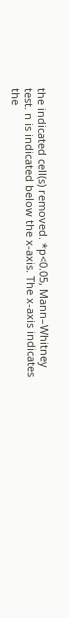the indicated cell(s) removed. *p<0.05, Mann–Whitney test. n is indicated below the x-axis. The x-axis indicates the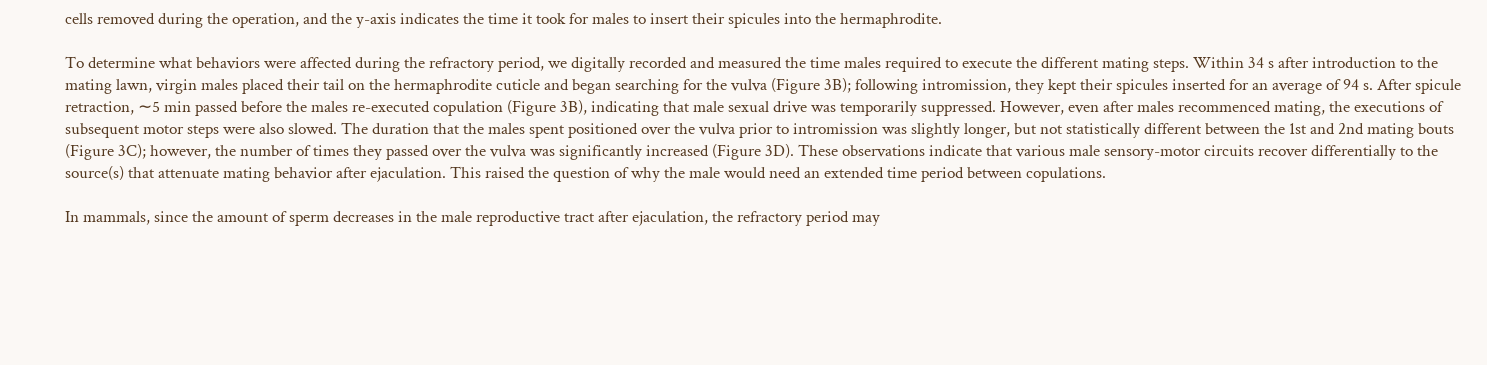cells removed during the operation, and the y-axis indicates the time it took for males to insert their spicules into the hermaphrodite.

To determine what behaviors were affected during the refractory period, we digitally recorded and measured the time males required to execute the different mating steps. Within 34 s after introduction to the mating lawn, virgin males placed their tail on the hermaphrodite cuticle and began searching for the vulva (Figure 3B); following intromission, they kept their spicules inserted for an average of 94 s. After spicule retraction, ∼5 min passed before the males re-executed copulation (Figure 3B), indicating that male sexual drive was temporarily suppressed. However, even after males recommenced mating, the executions of subsequent motor steps were also slowed. The duration that the males spent positioned over the vulva prior to intromission was slightly longer, but not statistically different between the 1st and 2nd mating bouts (Figure 3C); however, the number of times they passed over the vulva was significantly increased (Figure 3D). These observations indicate that various male sensory-motor circuits recover differentially to the source(s) that attenuate mating behavior after ejaculation. This raised the question of why the male would need an extended time period between copulations.

In mammals, since the amount of sperm decreases in the male reproductive tract after ejaculation, the refractory period may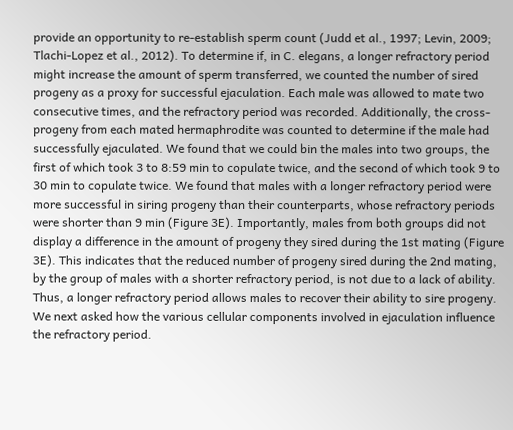provide an opportunity to re-establish sperm count (Judd et al., 1997; Levin, 2009; Tlachi-Lopez et al., 2012). To determine if, in C. elegans, a longer refractory period might increase the amount of sperm transferred, we counted the number of sired progeny as a proxy for successful ejaculation. Each male was allowed to mate two consecutive times, and the refractory period was recorded. Additionally, the cross-progeny from each mated hermaphrodite was counted to determine if the male had successfully ejaculated. We found that we could bin the males into two groups, the first of which took 3 to 8:59 min to copulate twice, and the second of which took 9 to 30 min to copulate twice. We found that males with a longer refractory period were more successful in siring progeny than their counterparts, whose refractory periods were shorter than 9 min (Figure 3E). Importantly, males from both groups did not display a difference in the amount of progeny they sired during the 1st mating (Figure 3E). This indicates that the reduced number of progeny sired during the 2nd mating, by the group of males with a shorter refractory period, is not due to a lack of ability. Thus, a longer refractory period allows males to recover their ability to sire progeny. We next asked how the various cellular components involved in ejaculation influence the refractory period.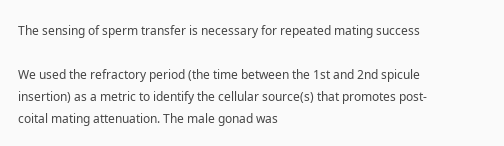The sensing of sperm transfer is necessary for repeated mating success

We used the refractory period (the time between the 1st and 2nd spicule insertion) as a metric to identify the cellular source(s) that promotes post-coital mating attenuation. The male gonad was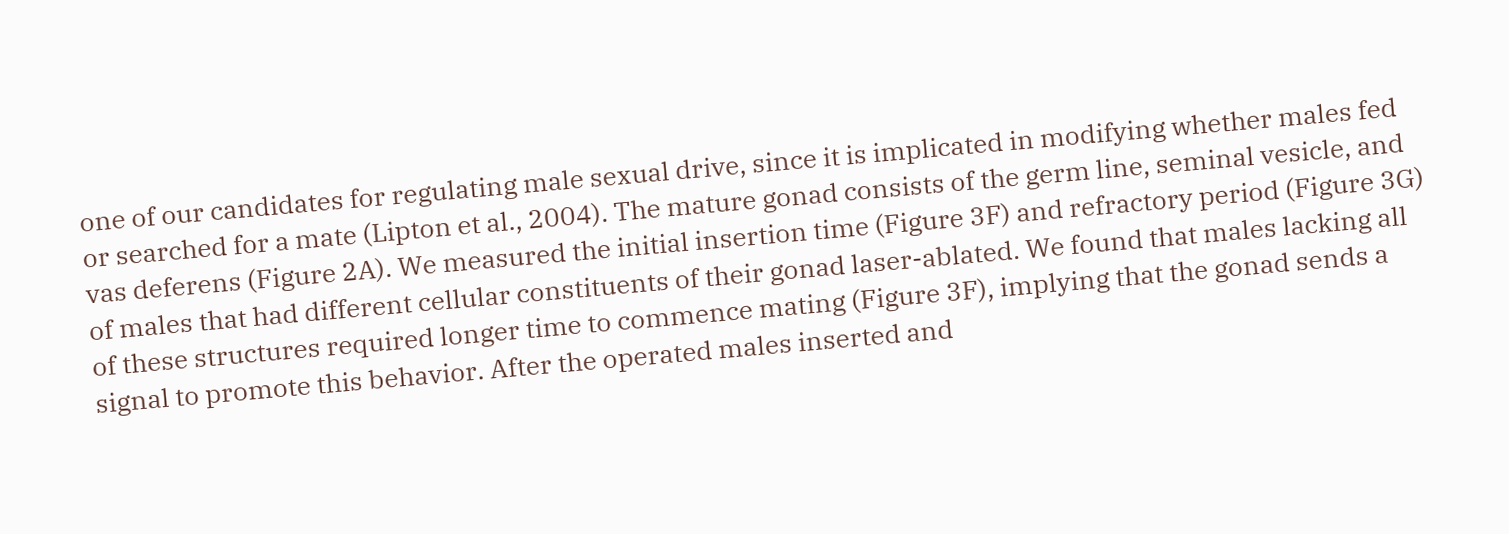one of our candidates for regulating male sexual drive, since it is implicated in modifying whether males fed or searched for a mate (Lipton et al., 2004). The mature gonad consists of the germ line, seminal vesicle, and vas deferens (Figure 2A). We measured the initial insertion time (Figure 3F) and refractory period (Figure 3G) of males that had different cellular constituents of their gonad laser-ablated. We found that males lacking all of these structures required longer time to commence mating (Figure 3F), implying that the gonad sends a signal to promote this behavior. After the operated males inserted and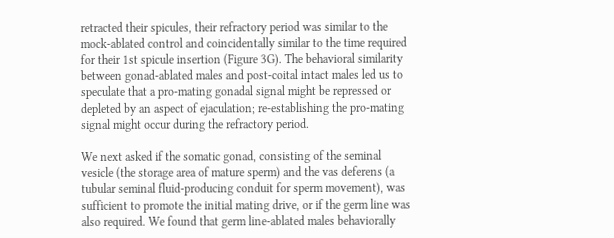retracted their spicules, their refractory period was similar to the mock-ablated control and coincidentally similar to the time required for their 1st spicule insertion (Figure 3G). The behavioral similarity between gonad-ablated males and post-coital intact males led us to speculate that a pro-mating gonadal signal might be repressed or depleted by an aspect of ejaculation; re-establishing the pro-mating signal might occur during the refractory period.

We next asked if the somatic gonad, consisting of the seminal vesicle (the storage area of mature sperm) and the vas deferens (a tubular seminal fluid-producing conduit for sperm movement), was sufficient to promote the initial mating drive, or if the germ line was also required. We found that germ line-ablated males behaviorally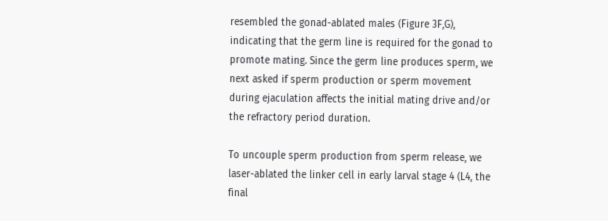resembled the gonad-ablated males (Figure 3F,G), indicating that the germ line is required for the gonad to promote mating. Since the germ line produces sperm, we next asked if sperm production or sperm movement during ejaculation affects the initial mating drive and/or the refractory period duration.

To uncouple sperm production from sperm release, we laser-ablated the linker cell in early larval stage 4 (L4, the final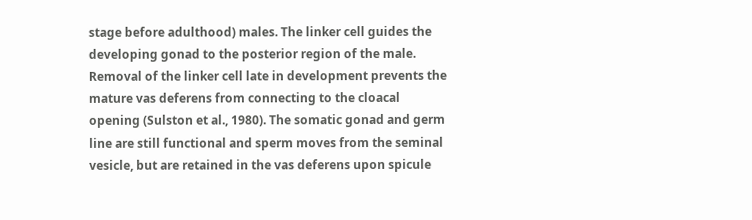stage before adulthood) males. The linker cell guides the developing gonad to the posterior region of the male. Removal of the linker cell late in development prevents the mature vas deferens from connecting to the cloacal opening (Sulston et al., 1980). The somatic gonad and germ line are still functional and sperm moves from the seminal vesicle, but are retained in the vas deferens upon spicule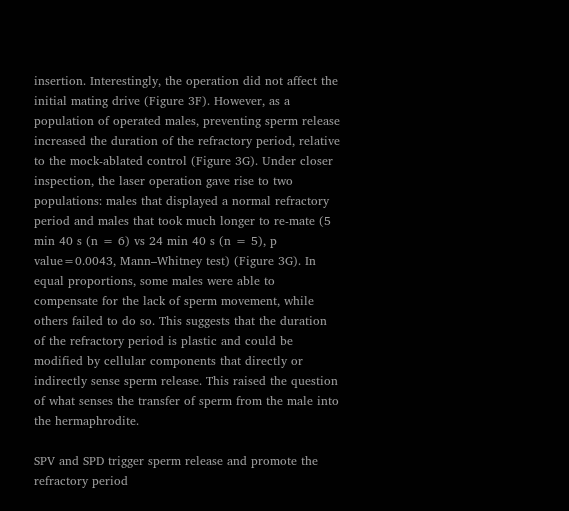insertion. Interestingly, the operation did not affect the initial mating drive (Figure 3F). However, as a population of operated males, preventing sperm release increased the duration of the refractory period, relative to the mock-ablated control (Figure 3G). Under closer inspection, the laser operation gave rise to two populations: males that displayed a normal refractory period and males that took much longer to re-mate (5 min 40 s (n = 6) vs 24 min 40 s (n = 5), p value=0.0043, Mann–Whitney test) (Figure 3G). In equal proportions, some males were able to compensate for the lack of sperm movement, while others failed to do so. This suggests that the duration of the refractory period is plastic and could be modified by cellular components that directly or indirectly sense sperm release. This raised the question of what senses the transfer of sperm from the male into the hermaphrodite.

SPV and SPD trigger sperm release and promote the refractory period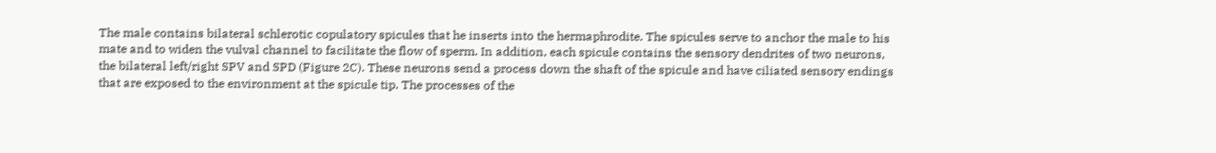The male contains bilateral schlerotic copulatory spicules that he inserts into the hermaphrodite. The spicules serve to anchor the male to his mate and to widen the vulval channel to facilitate the flow of sperm. In addition, each spicule contains the sensory dendrites of two neurons, the bilateral left/right SPV and SPD (Figure 2C). These neurons send a process down the shaft of the spicule and have ciliated sensory endings that are exposed to the environment at the spicule tip. The processes of the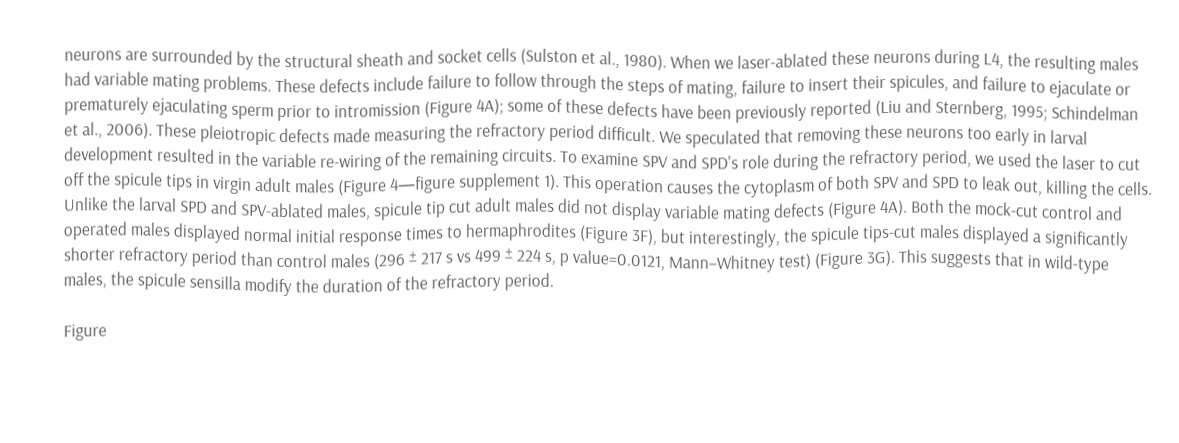neurons are surrounded by the structural sheath and socket cells (Sulston et al., 1980). When we laser-ablated these neurons during L4, the resulting males had variable mating problems. These defects include failure to follow through the steps of mating, failure to insert their spicules, and failure to ejaculate or prematurely ejaculating sperm prior to intromission (Figure 4A); some of these defects have been previously reported (Liu and Sternberg, 1995; Schindelman et al., 2006). These pleiotropic defects made measuring the refractory period difficult. We speculated that removing these neurons too early in larval development resulted in the variable re-wiring of the remaining circuits. To examine SPV and SPD's role during the refractory period, we used the laser to cut off the spicule tips in virgin adult males (Figure 4—figure supplement 1). This operation causes the cytoplasm of both SPV and SPD to leak out, killing the cells. Unlike the larval SPD and SPV-ablated males, spicule tip cut adult males did not display variable mating defects (Figure 4A). Both the mock-cut control and operated males displayed normal initial response times to hermaphrodites (Figure 3F), but interestingly, the spicule tips-cut males displayed a significantly shorter refractory period than control males (296 ± 217 s vs 499 ± 224 s, p value=0.0121, Mann–Whitney test) (Figure 3G). This suggests that in wild-type males, the spicule sensilla modify the duration of the refractory period.

Figure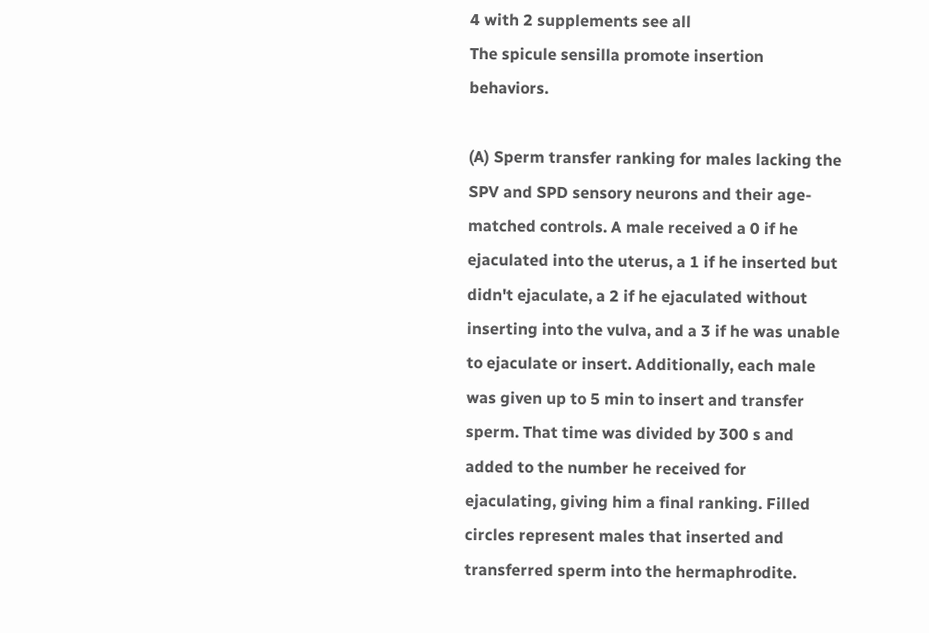4 with 2 supplements see all
The spicule sensilla promote insertion behaviors.

(A) Sperm transfer ranking for males lacking the SPV and SPD sensory neurons and their age-matched controls. A male received a 0 if he ejaculated into the uterus, a 1 if he inserted but didn't ejaculate, a 2 if he ejaculated without inserting into the vulva, and a 3 if he was unable to ejaculate or insert. Additionally, each male was given up to 5 min to insert and transfer sperm. That time was divided by 300 s and added to the number he received for ejaculating, giving him a final ranking. Filled circles represent males that inserted and transferred sperm into the hermaphrodite.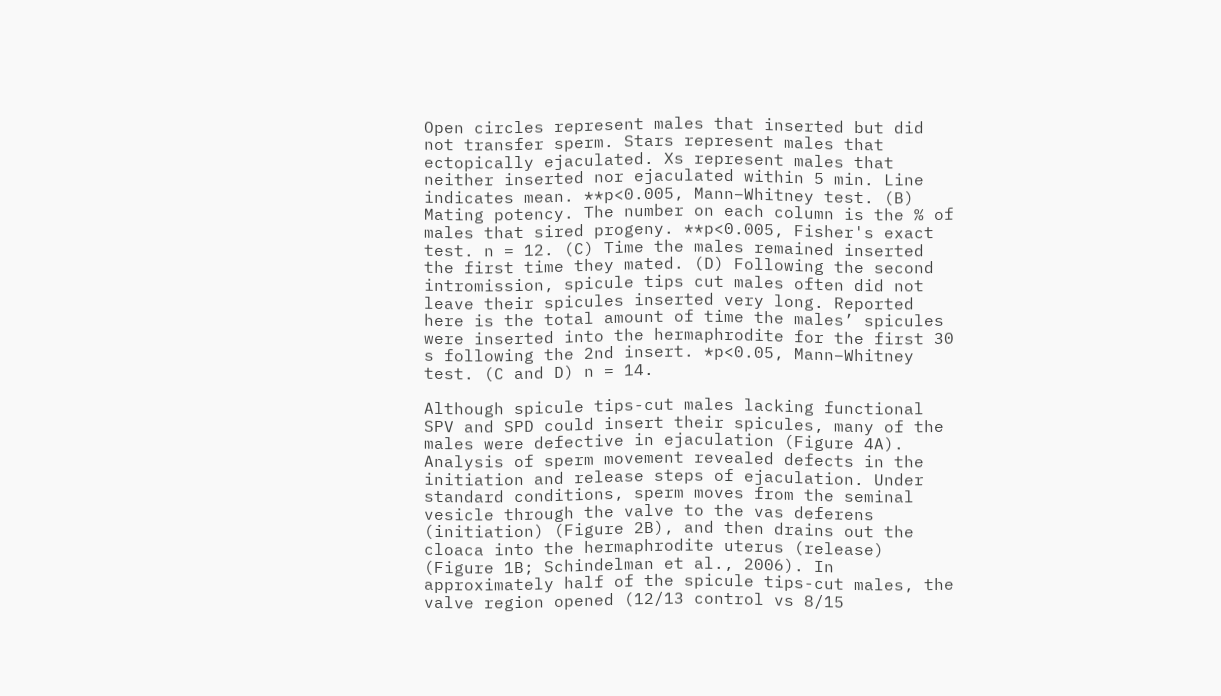Open circles represent males that inserted but did not transfer sperm. Stars represent males that ectopically ejaculated. Xs represent males that neither inserted nor ejaculated within 5 min. Line indicates mean. **p<0.005, Mann–Whitney test. (B) Mating potency. The number on each column is the % of males that sired progeny. **p<0.005, Fisher's exact test. n = 12. (C) Time the males remained inserted the first time they mated. (D) Following the second intromission, spicule tips cut males often did not leave their spicules inserted very long. Reported here is the total amount of time the males’ spicules were inserted into the hermaphrodite for the first 30 s following the 2nd insert. *p<0.05, Mann–Whitney test. (C and D) n = 14.

Although spicule tips-cut males lacking functional SPV and SPD could insert their spicules, many of the males were defective in ejaculation (Figure 4A). Analysis of sperm movement revealed defects in the initiation and release steps of ejaculation. Under standard conditions, sperm moves from the seminal vesicle through the valve to the vas deferens (initiation) (Figure 2B), and then drains out the cloaca into the hermaphrodite uterus (release) (Figure 1B; Schindelman et al., 2006). In approximately half of the spicule tips-cut males, the valve region opened (12/13 control vs 8/15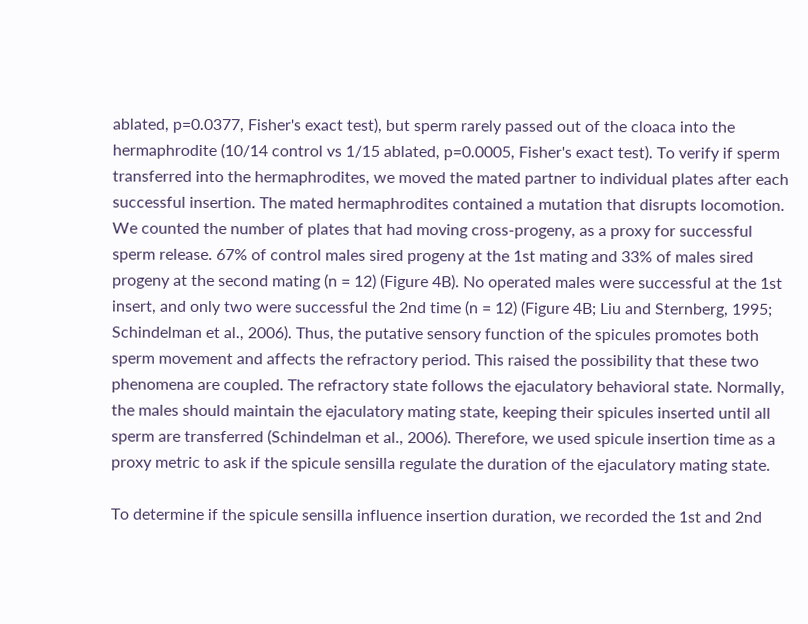ablated, p=0.0377, Fisher's exact test), but sperm rarely passed out of the cloaca into the hermaphrodite (10/14 control vs 1/15 ablated, p=0.0005, Fisher's exact test). To verify if sperm transferred into the hermaphrodites, we moved the mated partner to individual plates after each successful insertion. The mated hermaphrodites contained a mutation that disrupts locomotion. We counted the number of plates that had moving cross-progeny, as a proxy for successful sperm release. 67% of control males sired progeny at the 1st mating and 33% of males sired progeny at the second mating (n = 12) (Figure 4B). No operated males were successful at the 1st insert, and only two were successful the 2nd time (n = 12) (Figure 4B; Liu and Sternberg, 1995; Schindelman et al., 2006). Thus, the putative sensory function of the spicules promotes both sperm movement and affects the refractory period. This raised the possibility that these two phenomena are coupled. The refractory state follows the ejaculatory behavioral state. Normally, the males should maintain the ejaculatory mating state, keeping their spicules inserted until all sperm are transferred (Schindelman et al., 2006). Therefore, we used spicule insertion time as a proxy metric to ask if the spicule sensilla regulate the duration of the ejaculatory mating state.

To determine if the spicule sensilla influence insertion duration, we recorded the 1st and 2nd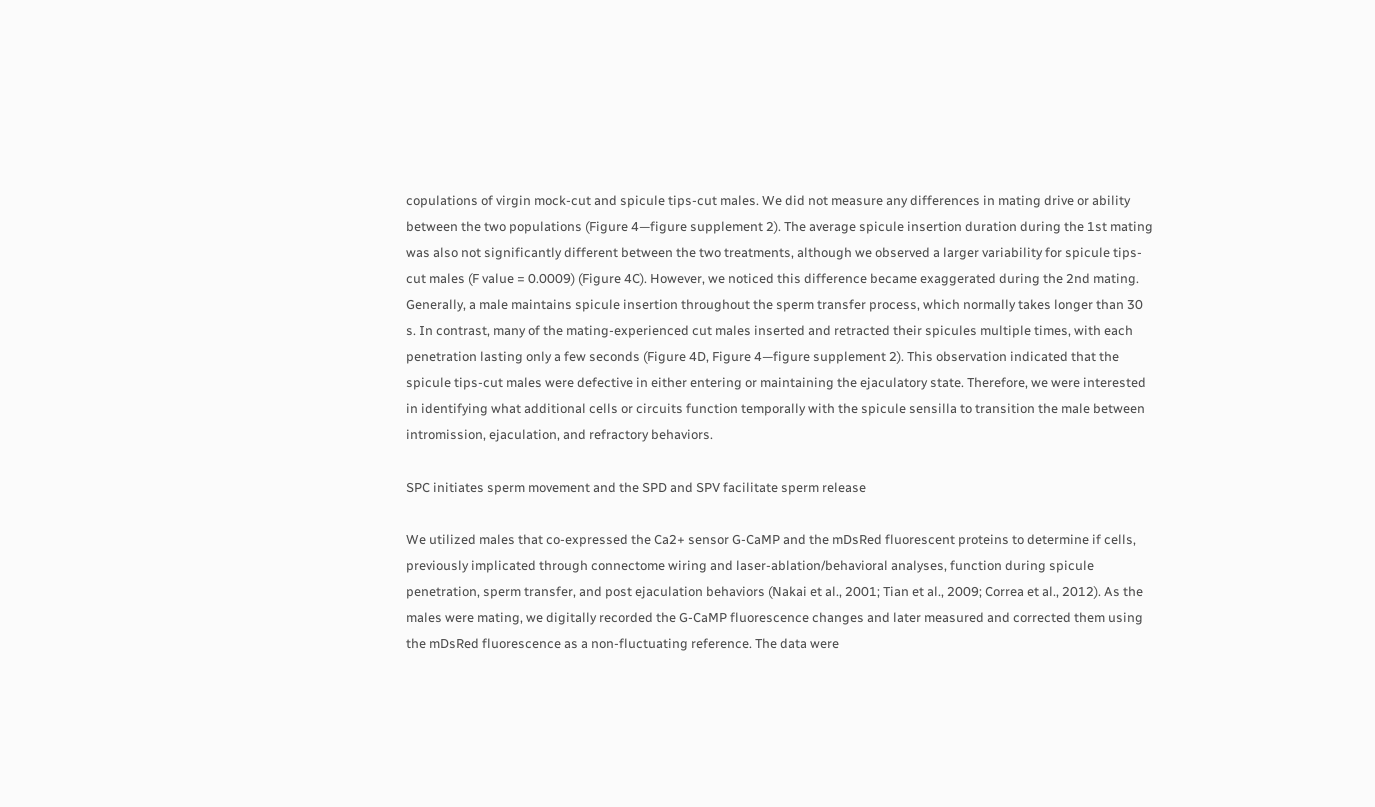copulations of virgin mock-cut and spicule tips-cut males. We did not measure any differences in mating drive or ability between the two populations (Figure 4—figure supplement 2). The average spicule insertion duration during the 1st mating was also not significantly different between the two treatments, although we observed a larger variability for spicule tips-cut males (F value = 0.0009) (Figure 4C). However, we noticed this difference became exaggerated during the 2nd mating. Generally, a male maintains spicule insertion throughout the sperm transfer process, which normally takes longer than 30 s. In contrast, many of the mating-experienced cut males inserted and retracted their spicules multiple times, with each penetration lasting only a few seconds (Figure 4D, Figure 4—figure supplement 2). This observation indicated that the spicule tips-cut males were defective in either entering or maintaining the ejaculatory state. Therefore, we were interested in identifying what additional cells or circuits function temporally with the spicule sensilla to transition the male between intromission, ejaculation, and refractory behaviors.

SPC initiates sperm movement and the SPD and SPV facilitate sperm release

We utilized males that co-expressed the Ca2+ sensor G-CaMP and the mDsRed fluorescent proteins to determine if cells, previously implicated through connectome wiring and laser-ablation/behavioral analyses, function during spicule penetration, sperm transfer, and post ejaculation behaviors (Nakai et al., 2001; Tian et al., 2009; Correa et al., 2012). As the males were mating, we digitally recorded the G-CaMP fluorescence changes and later measured and corrected them using the mDsRed fluorescence as a non-fluctuating reference. The data were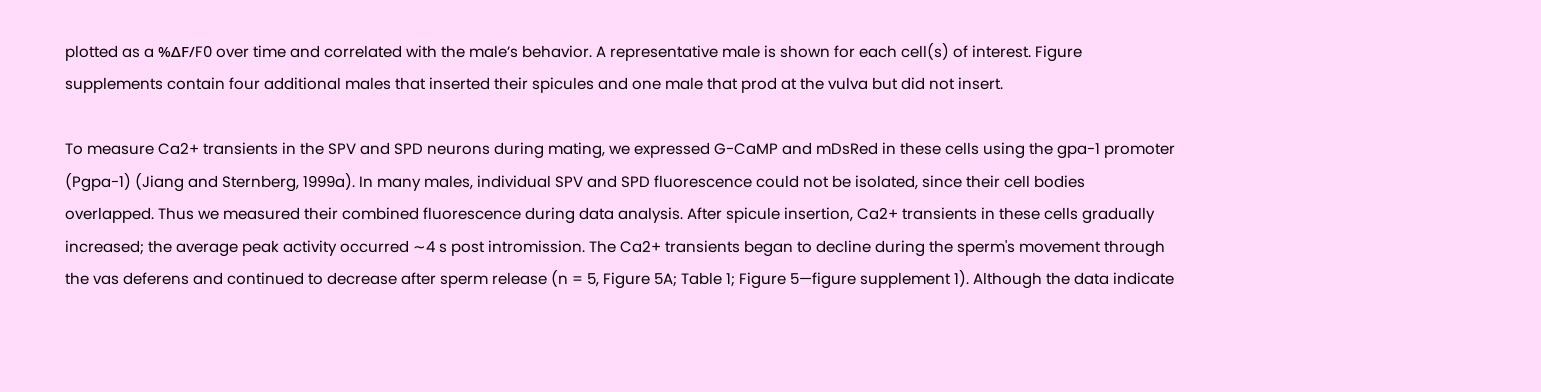plotted as a %ΔF/F0 over time and correlated with the male’s behavior. A representative male is shown for each cell(s) of interest. Figure supplements contain four additional males that inserted their spicules and one male that prod at the vulva but did not insert.

To measure Ca2+ transients in the SPV and SPD neurons during mating, we expressed G-CaMP and mDsRed in these cells using the gpa-1 promoter (Pgpa-1) (Jiang and Sternberg, 1999a). In many males, individual SPV and SPD fluorescence could not be isolated, since their cell bodies overlapped. Thus we measured their combined fluorescence during data analysis. After spicule insertion, Ca2+ transients in these cells gradually increased; the average peak activity occurred ∼4 s post intromission. The Ca2+ transients began to decline during the sperm's movement through the vas deferens and continued to decrease after sperm release (n = 5, Figure 5A; Table 1; Figure 5—figure supplement 1). Although the data indicate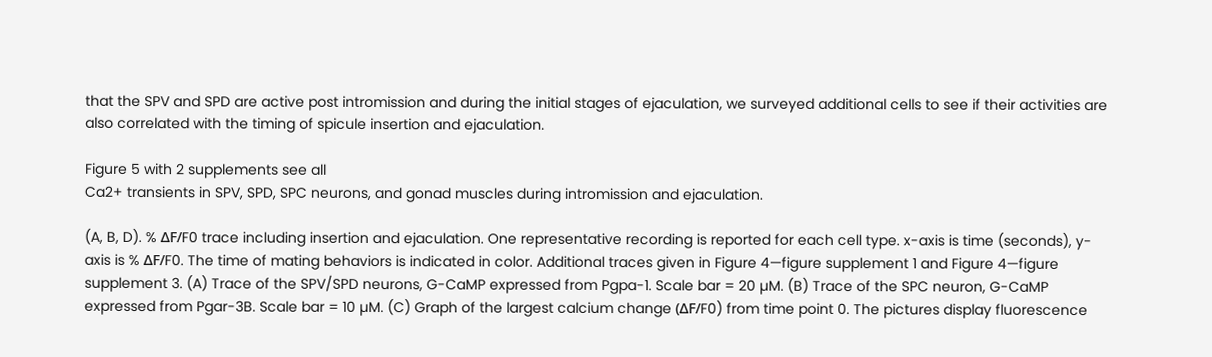that the SPV and SPD are active post intromission and during the initial stages of ejaculation, we surveyed additional cells to see if their activities are also correlated with the timing of spicule insertion and ejaculation.

Figure 5 with 2 supplements see all
Ca2+ transients in SPV, SPD, SPC neurons, and gonad muscles during intromission and ejaculation.

(A, B, D). % ΔF/F0 trace including insertion and ejaculation. One representative recording is reported for each cell type. x-axis is time (seconds), y-axis is % ΔF/F0. The time of mating behaviors is indicated in color. Additional traces given in Figure 4—figure supplement 1 and Figure 4—figure supplement 3. (A) Trace of the SPV/SPD neurons, G-CaMP expressed from Pgpa-1. Scale bar = 20 µM. (B) Trace of the SPC neuron, G-CaMP expressed from Pgar-3B. Scale bar = 10 µM. (C) Graph of the largest calcium change (ΔF/F0) from time point 0. The pictures display fluorescence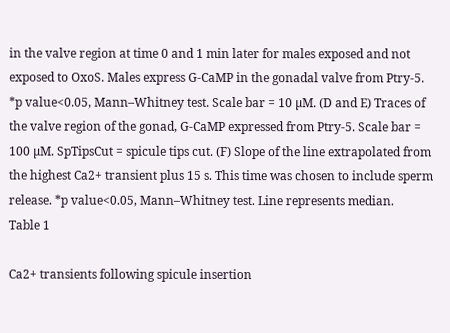in the valve region at time 0 and 1 min later for males exposed and not exposed to OxoS. Males express G-CaMP in the gonadal valve from Ptry-5. *p value<0.05, Mann–Whitney test. Scale bar = 10 µM. (D and E) Traces of the valve region of the gonad, G-CaMP expressed from Ptry-5. Scale bar = 100 µM. SpTipsCut = spicule tips cut. (F) Slope of the line extrapolated from the highest Ca2+ transient plus 15 s. This time was chosen to include sperm release. *p value<0.05, Mann–Whitney test. Line represents median.
Table 1

Ca2+ transients following spicule insertion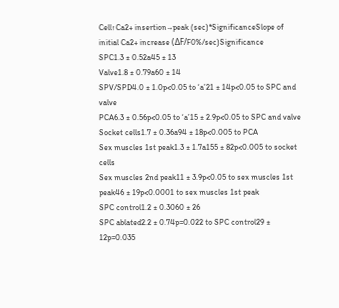Cell↑Ca2+ insertion→peak (sec)*SignificanceSlope of initial Ca2+ increase (ΔF/F0%/sec)Significance
SPC1.3 ± 0.52a45 ± 13
Valve1.8 ± 0.79a60 ± 14
SPV/SPD4.0 ± 1.0p<0.05 to ‘a’21 ± 14p<0.05 to SPC and valve
PCA6.3 ± 0.56p<0.05 to ‘a’15 ± 2.9p<0.05 to SPC and valve
Socket cells1.7 ± 0.36a94 ± 18p<0.005 to PCA
Sex muscles 1st peak1.3 ± 1.7a155 ± 82p<0.005 to socket cells
Sex muscles 2nd peak11 ± 3.9p<0.05 to sex muscles 1st peak46 ± 19p<0.0001 to sex muscles 1st peak
SPC control1.2 ± 0.3060 ± 26
SPC ablated2.2 ± 0.74p=0.022 to SPC control29 ± 12p=0.035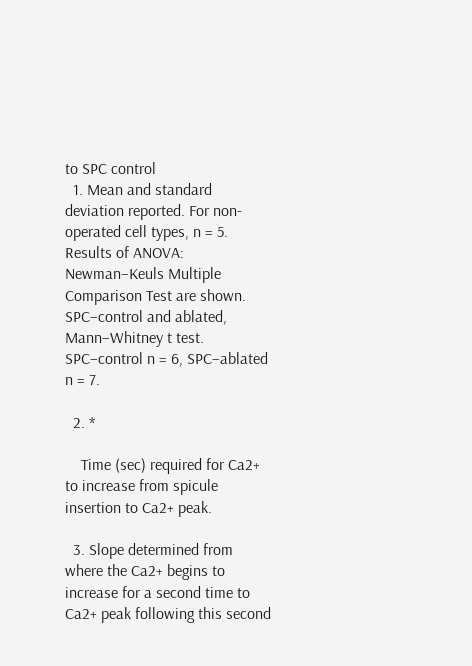to SPC control
  1. Mean and standard deviation reported. For non-operated cell types, n = 5. Results of ANOVA: Newman–Keuls Multiple Comparison Test are shown. SPC–control and ablated, Mann–Whitney t test. SPC–control n = 6, SPC–ablated n = 7.

  2. *

    Time (sec) required for Ca2+ to increase from spicule insertion to Ca2+ peak.

  3. Slope determined from where the Ca2+ begins to increase for a second time to Ca2+ peak following this second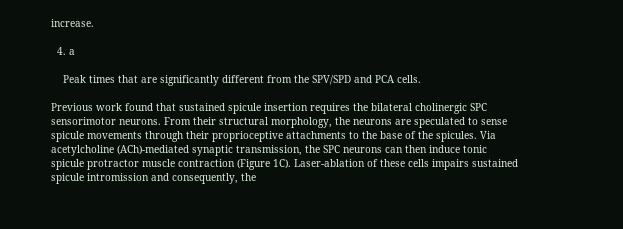increase.

  4. a

    Peak times that are significantly different from the SPV/SPD and PCA cells.

Previous work found that sustained spicule insertion requires the bilateral cholinergic SPC sensorimotor neurons. From their structural morphology, the neurons are speculated to sense spicule movements through their proprioceptive attachments to the base of the spicules. Via acetylcholine (ACh)-mediated synaptic transmission, the SPC neurons can then induce tonic spicule protractor muscle contraction (Figure 1C). Laser-ablation of these cells impairs sustained spicule intromission and consequently, the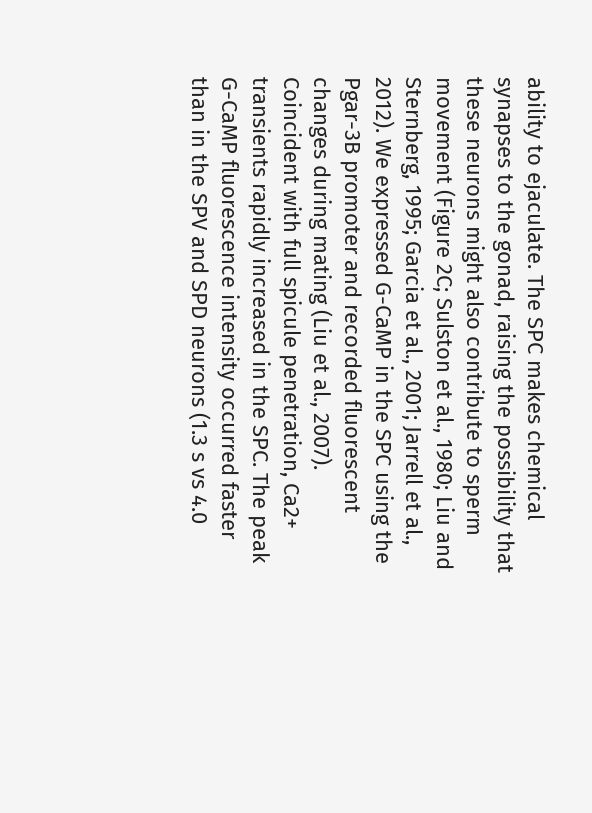ability to ejaculate. The SPC makes chemical synapses to the gonad, raising the possibility that these neurons might also contribute to sperm movement (Figure 2C; Sulston et al., 1980; Liu and Sternberg, 1995; Garcia et al., 2001; Jarrell et al., 2012). We expressed G-CaMP in the SPC using the Pgar-3B promoter and recorded fluorescent changes during mating (Liu et al., 2007). Coincident with full spicule penetration, Ca2+ transients rapidly increased in the SPC. The peak G-CaMP fluorescence intensity occurred faster than in the SPV and SPD neurons (1.3 s vs 4.0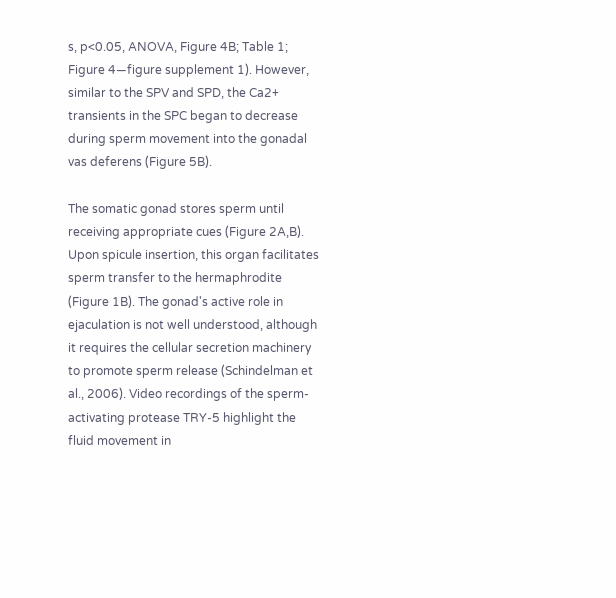s, p<0.05, ANOVA, Figure 4B; Table 1; Figure 4—figure supplement 1). However, similar to the SPV and SPD, the Ca2+ transients in the SPC began to decrease during sperm movement into the gonadal vas deferens (Figure 5B).

The somatic gonad stores sperm until receiving appropriate cues (Figure 2A,B). Upon spicule insertion, this organ facilitates sperm transfer to the hermaphrodite (Figure 1B). The gonad's active role in ejaculation is not well understood, although it requires the cellular secretion machinery to promote sperm release (Schindelman et al., 2006). Video recordings of the sperm-activating protease TRY-5 highlight the fluid movement in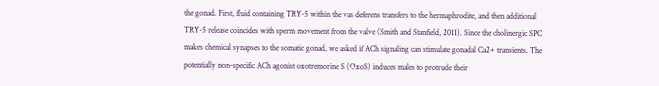the gonad. First, fluid containing TRY-5 within the vas deferens transfers to the hermaphrodite, and then additional TRY-5 release coincides with sperm movement from the valve (Smith and Stanfield, 2011). Since the cholinergic SPC makes chemical synapses to the somatic gonad, we asked if ACh signaling can stimulate gonadal Ca2+ transients. The potentially non-specific ACh agonist oxotremorine S (OxoS) induces males to protrude their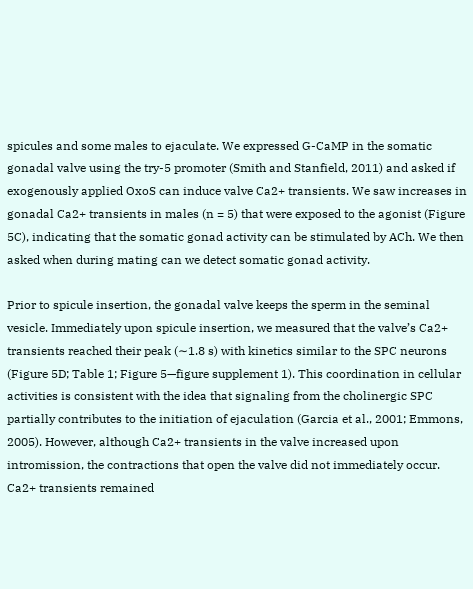spicules and some males to ejaculate. We expressed G-CaMP in the somatic gonadal valve using the try-5 promoter (Smith and Stanfield, 2011) and asked if exogenously applied OxoS can induce valve Ca2+ transients. We saw increases in gonadal Ca2+ transients in males (n = 5) that were exposed to the agonist (Figure 5C), indicating that the somatic gonad activity can be stimulated by ACh. We then asked when during mating can we detect somatic gonad activity.

Prior to spicule insertion, the gonadal valve keeps the sperm in the seminal vesicle. Immediately upon spicule insertion, we measured that the valve’s Ca2+ transients reached their peak (∼1.8 s) with kinetics similar to the SPC neurons (Figure 5D; Table 1; Figure 5—figure supplement 1). This coordination in cellular activities is consistent with the idea that signaling from the cholinergic SPC partially contributes to the initiation of ejaculation (Garcia et al., 2001; Emmons, 2005). However, although Ca2+ transients in the valve increased upon intromission, the contractions that open the valve did not immediately occur. Ca2+ transients remained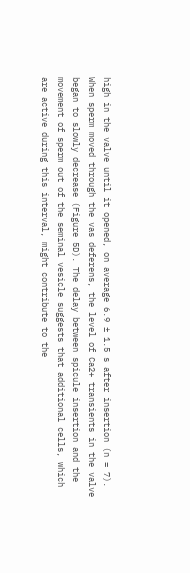high in the valve until it opened, on average 6.9 ± 1.5 s after insertion (n = 7). When sperm moved through the vas deferens, the level of Ca2+ transients in the valve began to slowly decrease (Figure 5D). The delay between spicule insertion and the movement of sperm out of the seminal vesicle suggests that additional cells, which are active during this interval, might contribute to the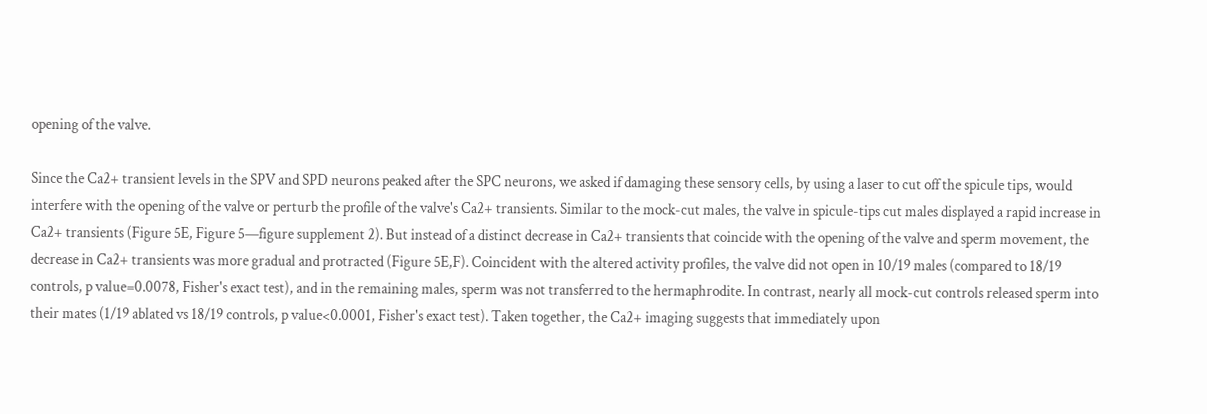opening of the valve.

Since the Ca2+ transient levels in the SPV and SPD neurons peaked after the SPC neurons, we asked if damaging these sensory cells, by using a laser to cut off the spicule tips, would interfere with the opening of the valve or perturb the profile of the valve's Ca2+ transients. Similar to the mock-cut males, the valve in spicule-tips cut males displayed a rapid increase in Ca2+ transients (Figure 5E, Figure 5—figure supplement 2). But instead of a distinct decrease in Ca2+ transients that coincide with the opening of the valve and sperm movement, the decrease in Ca2+ transients was more gradual and protracted (Figure 5E,F). Coincident with the altered activity profiles, the valve did not open in 10/19 males (compared to 18/19 controls, p value=0.0078, Fisher's exact test), and in the remaining males, sperm was not transferred to the hermaphrodite. In contrast, nearly all mock-cut controls released sperm into their mates (1/19 ablated vs 18/19 controls, p value<0.0001, Fisher's exact test). Taken together, the Ca2+ imaging suggests that immediately upon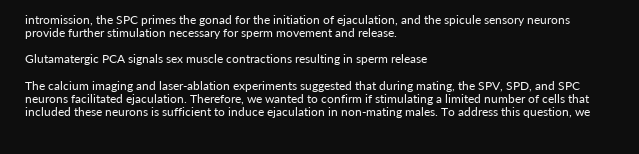intromission, the SPC primes the gonad for the initiation of ejaculation, and the spicule sensory neurons provide further stimulation necessary for sperm movement and release.

Glutamatergic PCA signals sex muscle contractions resulting in sperm release

The calcium imaging and laser-ablation experiments suggested that during mating, the SPV, SPD, and SPC neurons facilitated ejaculation. Therefore, we wanted to confirm if stimulating a limited number of cells that included these neurons is sufficient to induce ejaculation in non-mating males. To address this question, we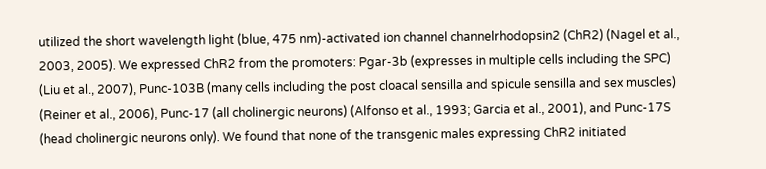utilized the short wavelength light (blue, 475 nm)-activated ion channel channelrhodopsin2 (ChR2) (Nagel et al., 2003, 2005). We expressed ChR2 from the promoters: Pgar-3b (expresses in multiple cells including the SPC) (Liu et al., 2007), Punc-103B (many cells including the post cloacal sensilla and spicule sensilla and sex muscles) (Reiner et al., 2006), Punc-17 (all cholinergic neurons) (Alfonso et al., 1993; Garcia et al., 2001), and Punc-17S (head cholinergic neurons only). We found that none of the transgenic males expressing ChR2 initiated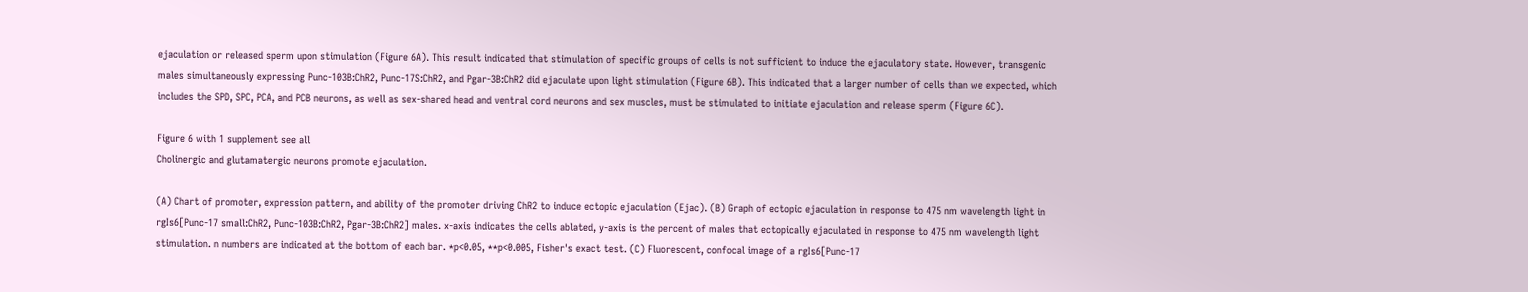ejaculation or released sperm upon stimulation (Figure 6A). This result indicated that stimulation of specific groups of cells is not sufficient to induce the ejaculatory state. However, transgenic males simultaneously expressing Punc-103B:ChR2, Punc-17S:ChR2, and Pgar-3B:ChR2 did ejaculate upon light stimulation (Figure 6B). This indicated that a larger number of cells than we expected, which includes the SPD, SPC, PCA, and PCB neurons, as well as sex-shared head and ventral cord neurons and sex muscles, must be stimulated to initiate ejaculation and release sperm (Figure 6C).

Figure 6 with 1 supplement see all
Cholinergic and glutamatergic neurons promote ejaculation.

(A) Chart of promoter, expression pattern, and ability of the promoter driving ChR2 to induce ectopic ejaculation (Ejac). (B) Graph of ectopic ejaculation in response to 475 nm wavelength light in rgIs6[Punc-17 small:ChR2, Punc-103B:ChR2, Pgar-3B:ChR2] males. x-axis indicates the cells ablated, y-axis is the percent of males that ectopically ejaculated in response to 475 nm wavelength light stimulation. n numbers are indicated at the bottom of each bar. *p<0.05, **p<0.005, Fisher's exact test. (C) Fluorescent, confocal image of a rgIs6[Punc-17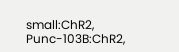small:ChR2, Punc-103B:ChR2,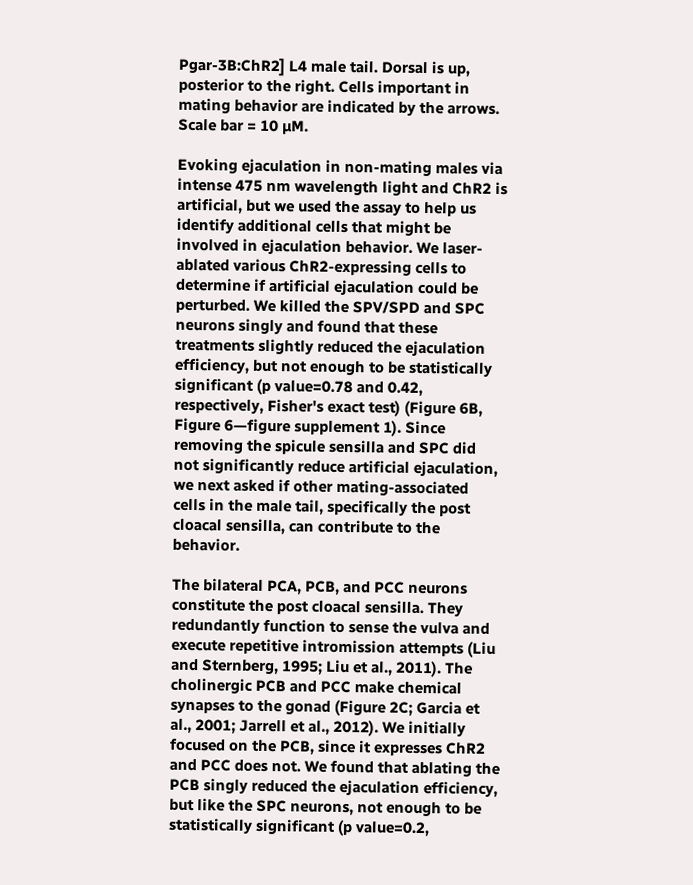Pgar-3B:ChR2] L4 male tail. Dorsal is up, posterior to the right. Cells important in mating behavior are indicated by the arrows. Scale bar = 10 µM.

Evoking ejaculation in non-mating males via intense 475 nm wavelength light and ChR2 is artificial, but we used the assay to help us identify additional cells that might be involved in ejaculation behavior. We laser-ablated various ChR2-expressing cells to determine if artificial ejaculation could be perturbed. We killed the SPV/SPD and SPC neurons singly and found that these treatments slightly reduced the ejaculation efficiency, but not enough to be statistically significant (p value=0.78 and 0.42, respectively, Fisher's exact test) (Figure 6B, Figure 6—figure supplement 1). Since removing the spicule sensilla and SPC did not significantly reduce artificial ejaculation, we next asked if other mating-associated cells in the male tail, specifically the post cloacal sensilla, can contribute to the behavior.

The bilateral PCA, PCB, and PCC neurons constitute the post cloacal sensilla. They redundantly function to sense the vulva and execute repetitive intromission attempts (Liu and Sternberg, 1995; Liu et al., 2011). The cholinergic PCB and PCC make chemical synapses to the gonad (Figure 2C; Garcia et al., 2001; Jarrell et al., 2012). We initially focused on the PCB, since it expresses ChR2 and PCC does not. We found that ablating the PCB singly reduced the ejaculation efficiency, but like the SPC neurons, not enough to be statistically significant (p value=0.2,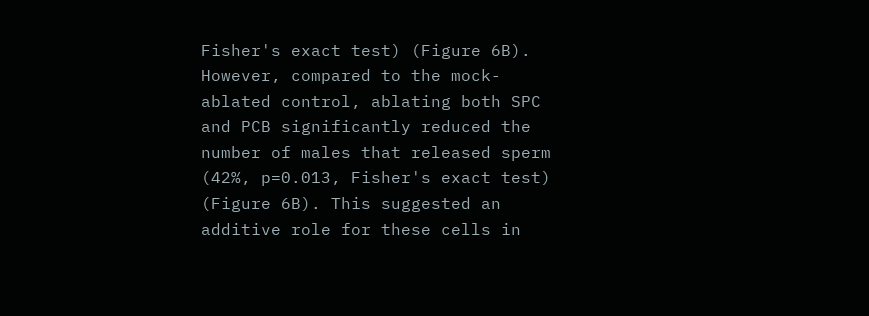Fisher's exact test) (Figure 6B). However, compared to the mock-ablated control, ablating both SPC and PCB significantly reduced the number of males that released sperm (42%, p=0.013, Fisher's exact test) (Figure 6B). This suggested an additive role for these cells in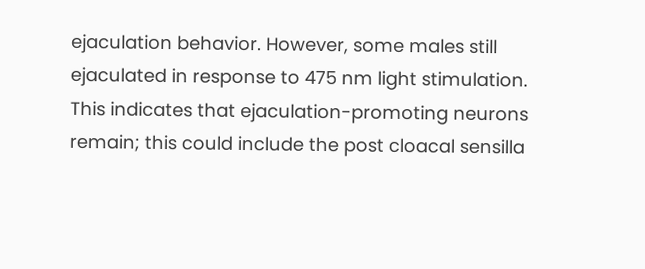ejaculation behavior. However, some males still ejaculated in response to 475 nm light stimulation. This indicates that ejaculation-promoting neurons remain; this could include the post cloacal sensilla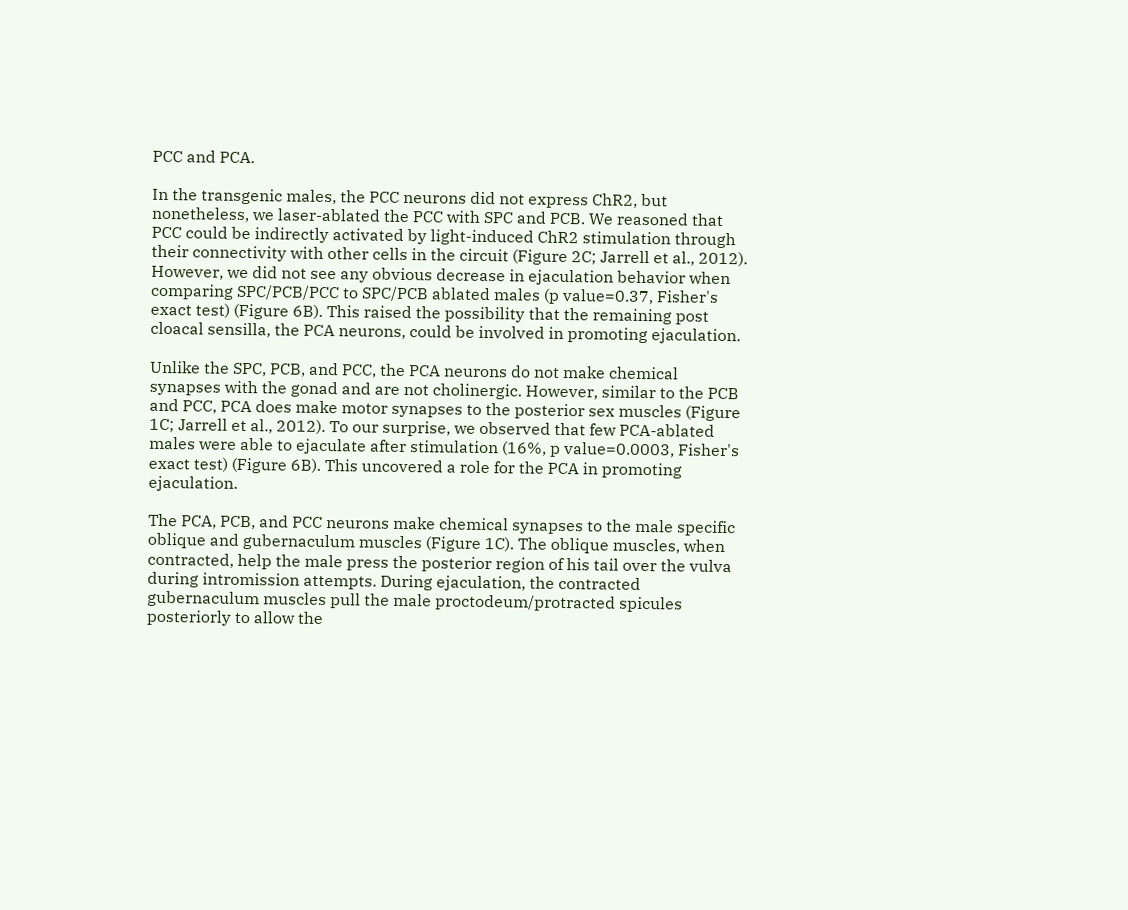PCC and PCA.

In the transgenic males, the PCC neurons did not express ChR2, but nonetheless, we laser-ablated the PCC with SPC and PCB. We reasoned that PCC could be indirectly activated by light-induced ChR2 stimulation through their connectivity with other cells in the circuit (Figure 2C; Jarrell et al., 2012). However, we did not see any obvious decrease in ejaculation behavior when comparing SPC/PCB/PCC to SPC/PCB ablated males (p value=0.37, Fisher's exact test) (Figure 6B). This raised the possibility that the remaining post cloacal sensilla, the PCA neurons, could be involved in promoting ejaculation.

Unlike the SPC, PCB, and PCC, the PCA neurons do not make chemical synapses with the gonad and are not cholinergic. However, similar to the PCB and PCC, PCA does make motor synapses to the posterior sex muscles (Figure 1C; Jarrell et al., 2012). To our surprise, we observed that few PCA-ablated males were able to ejaculate after stimulation (16%, p value=0.0003, Fisher's exact test) (Figure 6B). This uncovered a role for the PCA in promoting ejaculation.

The PCA, PCB, and PCC neurons make chemical synapses to the male specific oblique and gubernaculum muscles (Figure 1C). The oblique muscles, when contracted, help the male press the posterior region of his tail over the vulva during intromission attempts. During ejaculation, the contracted gubernaculum muscles pull the male proctodeum/protracted spicules posteriorly to allow the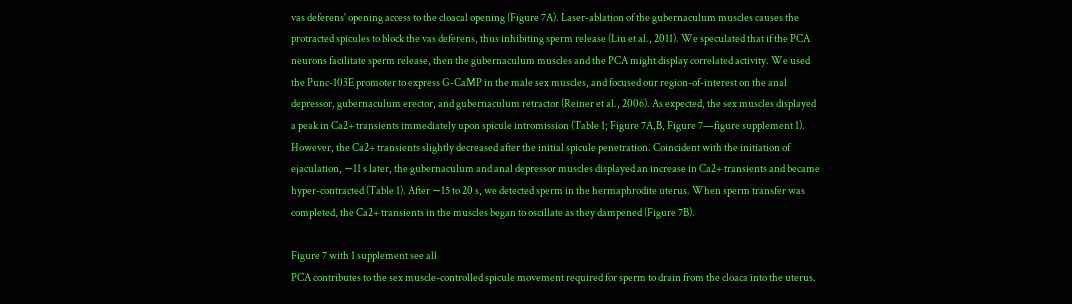vas deferens' opening access to the cloacal opening (Figure 7A). Laser-ablation of the gubernaculum muscles causes the protracted spicules to block the vas deferens, thus inhibiting sperm release (Liu et al., 2011). We speculated that if the PCA neurons facilitate sperm release, then the gubernaculum muscles and the PCA might display correlated activity. We used the Punc-103E promoter to express G-CaMP in the male sex muscles, and focused our region-of-interest on the anal depressor, gubernaculum erector, and gubernaculum retractor (Reiner et al., 2006). As expected, the sex muscles displayed a peak in Ca2+ transients immediately upon spicule intromission (Table 1; Figure 7A,B, Figure 7—figure supplement 1). However, the Ca2+ transients slightly decreased after the initial spicule penetration. Coincident with the initiation of ejaculation, ∼11 s later, the gubernaculum and anal depressor muscles displayed an increase in Ca2+ transients and became hyper-contracted (Table 1). After ∼15 to 20 s, we detected sperm in the hermaphrodite uterus. When sperm transfer was completed, the Ca2+ transients in the muscles began to oscillate as they dampened (Figure 7B).

Figure 7 with 1 supplement see all
PCA contributes to the sex muscle-controlled spicule movement required for sperm to drain from the cloaca into the uterus.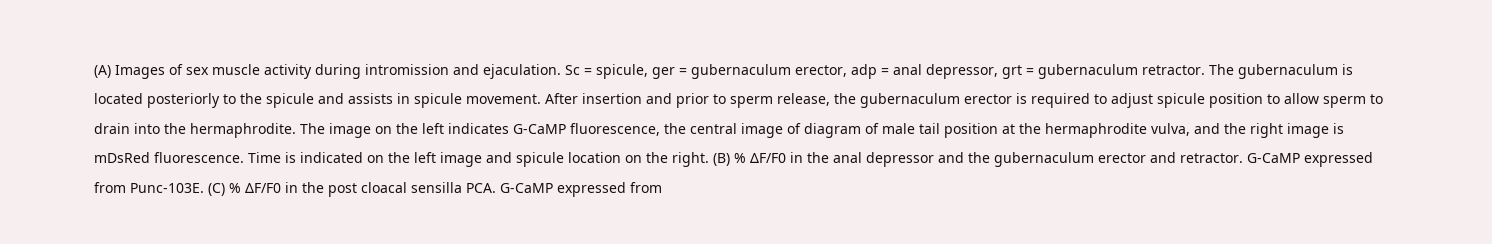(A) Images of sex muscle activity during intromission and ejaculation. Sc = spicule, ger = gubernaculum erector, adp = anal depressor, grt = gubernaculum retractor. The gubernaculum is located posteriorly to the spicule and assists in spicule movement. After insertion and prior to sperm release, the gubernaculum erector is required to adjust spicule position to allow sperm to drain into the hermaphrodite. The image on the left indicates G-CaMP fluorescence, the central image of diagram of male tail position at the hermaphrodite vulva, and the right image is mDsRed fluorescence. Time is indicated on the left image and spicule location on the right. (B) % ΔF/F0 in the anal depressor and the gubernaculum erector and retractor. G-CaMP expressed from Punc-103E. (C) % ΔF/F0 in the post cloacal sensilla PCA. G-CaMP expressed from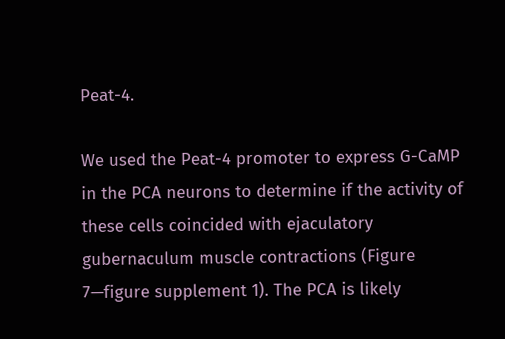Peat-4.

We used the Peat-4 promoter to express G-CaMP in the PCA neurons to determine if the activity of these cells coincided with ejaculatory gubernaculum muscle contractions (Figure 7—figure supplement 1). The PCA is likely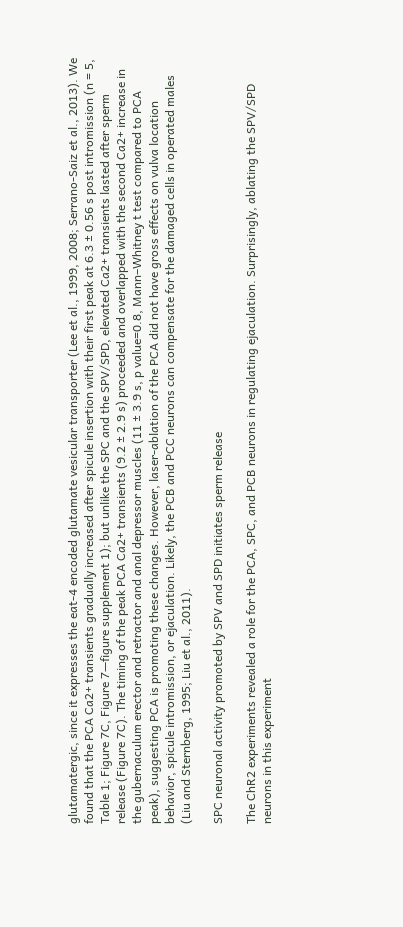glutamatergic, since it expresses the eat-4 encoded glutamate vesicular transporter (Lee et al., 1999, 2008; Serrano-Saiz et al., 2013). We found that the PCA Ca2+ transients gradually increased after spicule insertion with their first peak at 6.3 ± 0.56 s post intromission (n = 5, Table 1; Figure 7C, Figure 7—figure supplement 1); but unlike the SPC and the SPV/SPD, elevated Ca2+ transients lasted after sperm release (Figure 7C). The timing of the peak PCA Ca2+ transients (9.2 ± 2.9 s) proceeded and overlapped with the second Ca2+ increase in the gubernaculum erector and retractor and anal depressor muscles (11 ± 3.9 s, p value=0.8, Mann–Whitney t test compared to PCA peak), suggesting PCA is promoting these changes. However, laser-ablation of the PCA did not have gross effects on vulva location behavior, spicule intromission, or ejaculation. Likely, the PCB and PCC neurons can compensate for the damaged cells in operated males (Liu and Sternberg, 1995; Liu et al., 2011).

SPC neuronal activity promoted by SPV and SPD initiates sperm release

The ChR2 experiments revealed a role for the PCA, SPC, and PCB neurons in regulating ejaculation. Surprisingly, ablating the SPV/SPD neurons in this experiment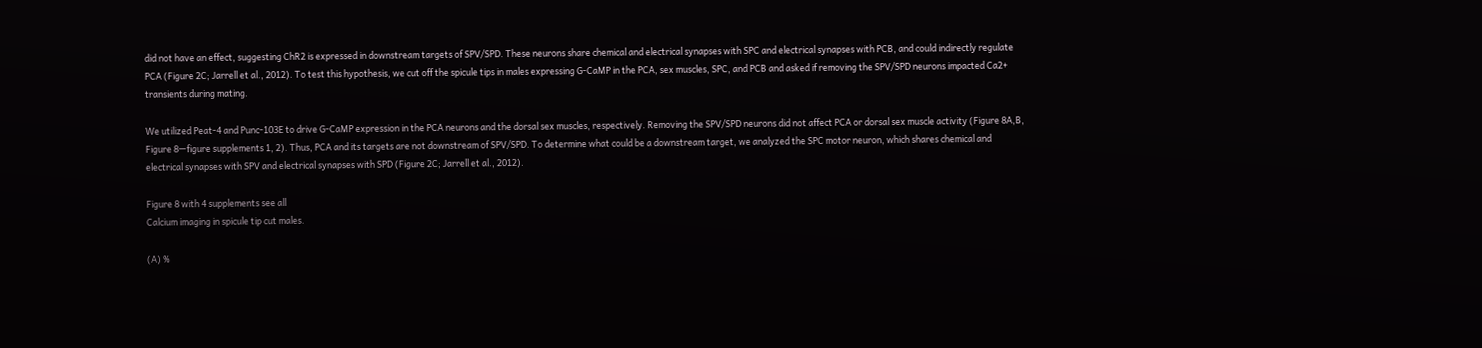did not have an effect, suggesting ChR2 is expressed in downstream targets of SPV/SPD. These neurons share chemical and electrical synapses with SPC and electrical synapses with PCB, and could indirectly regulate PCA (Figure 2C; Jarrell et al., 2012). To test this hypothesis, we cut off the spicule tips in males expressing G-CaMP in the PCA, sex muscles, SPC, and PCB and asked if removing the SPV/SPD neurons impacted Ca2+ transients during mating.

We utilized Peat-4 and Punc-103E to drive G-CaMP expression in the PCA neurons and the dorsal sex muscles, respectively. Removing the SPV/SPD neurons did not affect PCA or dorsal sex muscle activity (Figure 8A,B, Figure 8—figure supplements 1, 2). Thus, PCA and its targets are not downstream of SPV/SPD. To determine what could be a downstream target, we analyzed the SPC motor neuron, which shares chemical and electrical synapses with SPV and electrical synapses with SPD (Figure 2C; Jarrell et al., 2012).

Figure 8 with 4 supplements see all
Calcium imaging in spicule tip cut males.

(A) %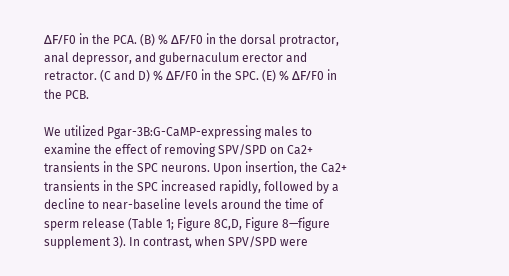ΔF/F0 in the PCA. (B) % ΔF/F0 in the dorsal protractor, anal depressor, and gubernaculum erector and retractor. (C and D) % ΔF/F0 in the SPC. (E) % ΔF/F0 in the PCB.

We utilized Pgar-3B:G-CaMP-expressing males to examine the effect of removing SPV/SPD on Ca2+ transients in the SPC neurons. Upon insertion, the Ca2+ transients in the SPC increased rapidly, followed by a decline to near-baseline levels around the time of sperm release (Table 1; Figure 8C,D, Figure 8—figure supplement 3). In contrast, when SPV/SPD were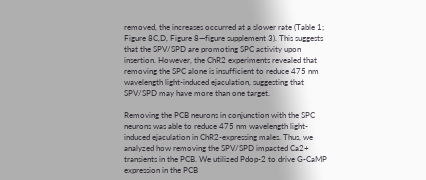removed, the increases occurred at a slower rate (Table 1; Figure 8C,D, Figure 8—figure supplement 3). This suggests that the SPV/SPD are promoting SPC activity upon insertion. However, the ChR2 experiments revealed that removing the SPC alone is insufficient to reduce 475 nm wavelength light-induced ejaculation, suggesting that SPV/SPD may have more than one target.

Removing the PCB neurons in conjunction with the SPC neurons was able to reduce 475 nm wavelength light-induced ejaculation in ChR2-expressing males. Thus, we analyzed how removing the SPV/SPD impacted Ca2+ transients in the PCB. We utilized Pdop-2 to drive G-CaMP expression in the PCB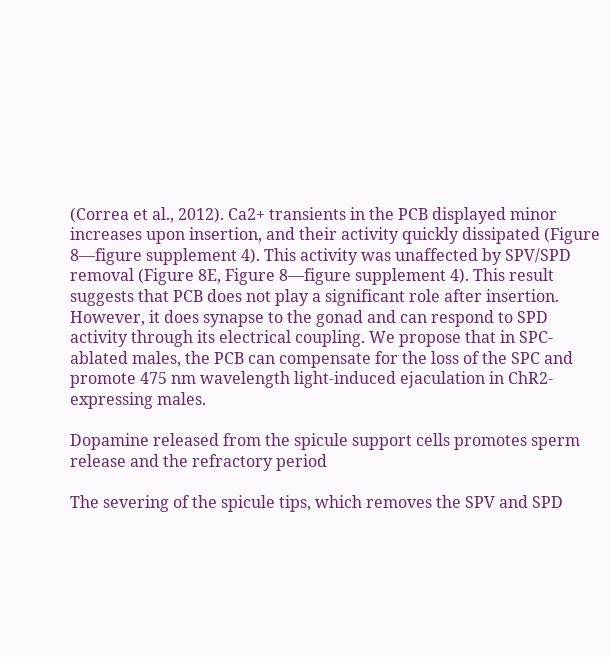(Correa et al., 2012). Ca2+ transients in the PCB displayed minor increases upon insertion, and their activity quickly dissipated (Figure 8—figure supplement 4). This activity was unaffected by SPV/SPD removal (Figure 8E, Figure 8—figure supplement 4). This result suggests that PCB does not play a significant role after insertion. However, it does synapse to the gonad and can respond to SPD activity through its electrical coupling. We propose that in SPC-ablated males, the PCB can compensate for the loss of the SPC and promote 475 nm wavelength light-induced ejaculation in ChR2-expressing males.

Dopamine released from the spicule support cells promotes sperm release and the refractory period

The severing of the spicule tips, which removes the SPV and SPD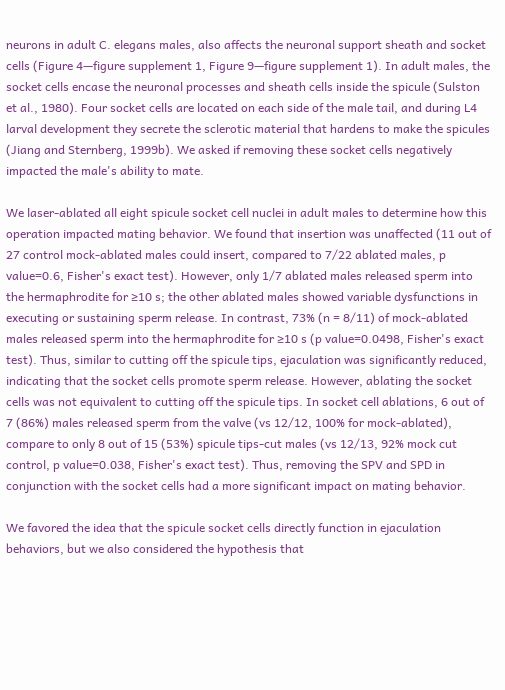neurons in adult C. elegans males, also affects the neuronal support sheath and socket cells (Figure 4—figure supplement 1, Figure 9—figure supplement 1). In adult males, the socket cells encase the neuronal processes and sheath cells inside the spicule (Sulston et al., 1980). Four socket cells are located on each side of the male tail, and during L4 larval development they secrete the sclerotic material that hardens to make the spicules (Jiang and Sternberg, 1999b). We asked if removing these socket cells negatively impacted the male's ability to mate.

We laser-ablated all eight spicule socket cell nuclei in adult males to determine how this operation impacted mating behavior. We found that insertion was unaffected (11 out of 27 control mock-ablated males could insert, compared to 7/22 ablated males, p value=0.6, Fisher's exact test). However, only 1/7 ablated males released sperm into the hermaphrodite for ≥10 s; the other ablated males showed variable dysfunctions in executing or sustaining sperm release. In contrast, 73% (n = 8/11) of mock-ablated males released sperm into the hermaphrodite for ≥10 s (p value=0.0498, Fisher's exact test). Thus, similar to cutting off the spicule tips, ejaculation was significantly reduced, indicating that the socket cells promote sperm release. However, ablating the socket cells was not equivalent to cutting off the spicule tips. In socket cell ablations, 6 out of 7 (86%) males released sperm from the valve (vs 12/12, 100% for mock-ablated), compare to only 8 out of 15 (53%) spicule tips-cut males (vs 12/13, 92% mock cut control, p value=0.038, Fisher's exact test). Thus, removing the SPV and SPD in conjunction with the socket cells had a more significant impact on mating behavior.

We favored the idea that the spicule socket cells directly function in ejaculation behaviors, but we also considered the hypothesis that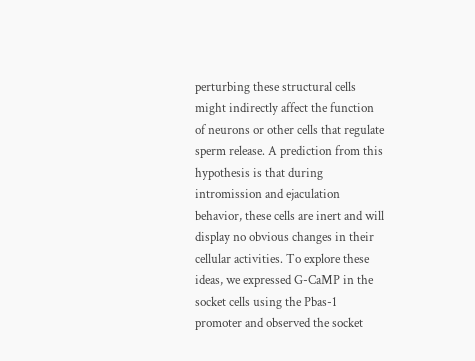perturbing these structural cells might indirectly affect the function of neurons or other cells that regulate sperm release. A prediction from this hypothesis is that during intromission and ejaculation behavior, these cells are inert and will display no obvious changes in their cellular activities. To explore these ideas, we expressed G-CaMP in the socket cells using the Pbas-1 promoter and observed the socket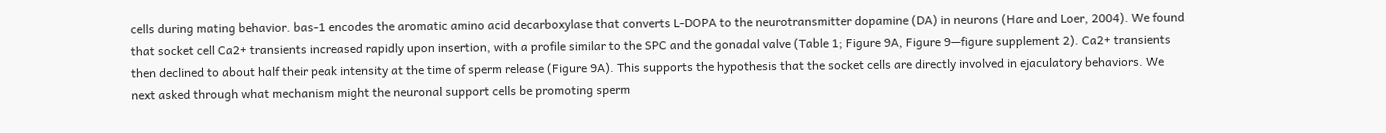cells during mating behavior. bas-1 encodes the aromatic amino acid decarboxylase that converts L-DOPA to the neurotransmitter dopamine (DA) in neurons (Hare and Loer, 2004). We found that socket cell Ca2+ transients increased rapidly upon insertion, with a profile similar to the SPC and the gonadal valve (Table 1; Figure 9A, Figure 9—figure supplement 2). Ca2+ transients then declined to about half their peak intensity at the time of sperm release (Figure 9A). This supports the hypothesis that the socket cells are directly involved in ejaculatory behaviors. We next asked through what mechanism might the neuronal support cells be promoting sperm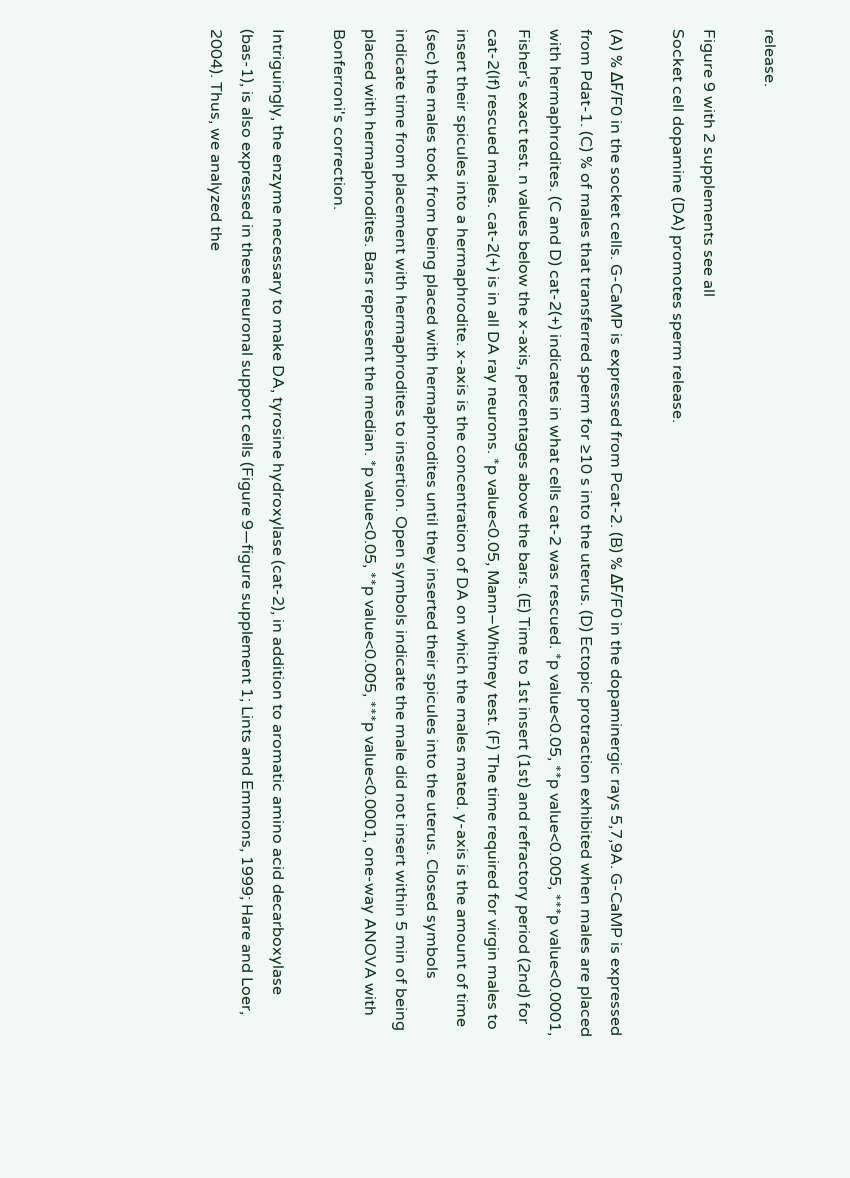release.

Figure 9 with 2 supplements see all
Socket cell dopamine (DA) promotes sperm release.

(A) % ΔF/F0 in the socket cells. G-CaMP is expressed from Pcat-2. (B) % ΔF/F0 in the dopaminergic rays 5,7,9A. G-CaMP is expressed from Pdat-1. (C) % of males that transferred sperm for ≥10 s into the uterus. (D) Ectopic protraction exhibited when males are placed with hermaphrodites. (C and D) cat-2(+) indicates in what cells cat-2 was rescued. *p value<0.05, **p value<0.005, ***p value<0.0001, Fisher's exact test. n values below the x-axis, percentages above the bars. (E) Time to 1st insert (1st) and refractory period (2nd) for cat-2(lf) rescued males. cat-2(+) is in all DA ray neurons. *p value<0.05, Mann–Whitney test. (F) The time required for virgin males to insert their spicules into a hermaphrodite. x-axis is the concentration of DA on which the males mated. y-axis is the amount of time (sec) the males took from being placed with hermaphrodites until they inserted their spicules into the uterus. Closed symbols indicate time from placement with hermaphrodites to insertion. Open symbols indicate the male did not insert within 5 min of being placed with hermaphrodites. Bars represent the median. *p value<0.05, **p value<0.005, ***p value<0.0001, one-way ANOVA with Bonferroni's correction.

Intriguingly, the enzyme necessary to make DA, tyrosine hydroxylase (cat-2), in addition to aromatic amino acid decarboxylase (bas-1), is also expressed in these neuronal support cells (Figure 9—figure supplement 1; Lints and Emmons, 1999; Hare and Loer, 2004). Thus, we analyzed the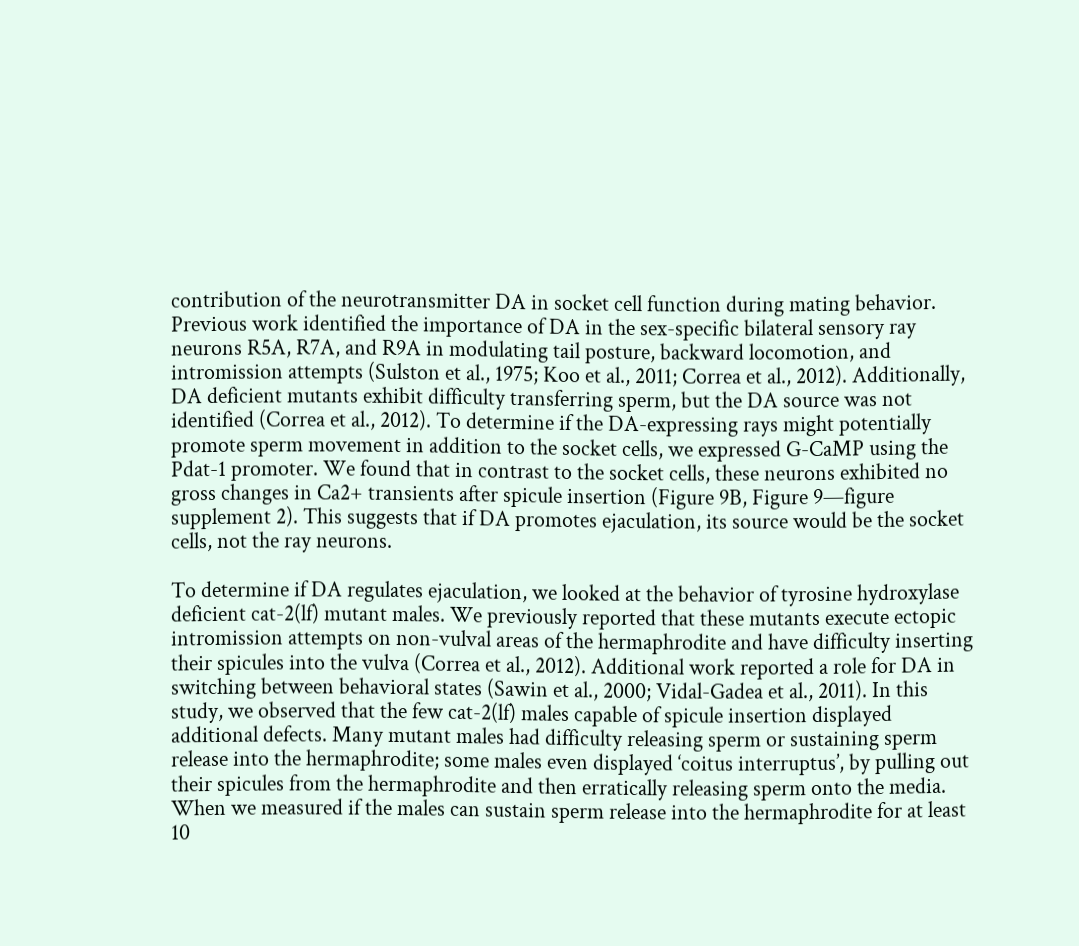contribution of the neurotransmitter DA in socket cell function during mating behavior. Previous work identified the importance of DA in the sex-specific bilateral sensory ray neurons R5A, R7A, and R9A in modulating tail posture, backward locomotion, and intromission attempts (Sulston et al., 1975; Koo et al., 2011; Correa et al., 2012). Additionally, DA deficient mutants exhibit difficulty transferring sperm, but the DA source was not identified (Correa et al., 2012). To determine if the DA-expressing rays might potentially promote sperm movement in addition to the socket cells, we expressed G-CaMP using the Pdat-1 promoter. We found that in contrast to the socket cells, these neurons exhibited no gross changes in Ca2+ transients after spicule insertion (Figure 9B, Figure 9—figure supplement 2). This suggests that if DA promotes ejaculation, its source would be the socket cells, not the ray neurons.

To determine if DA regulates ejaculation, we looked at the behavior of tyrosine hydroxylase deficient cat-2(lf) mutant males. We previously reported that these mutants execute ectopic intromission attempts on non-vulval areas of the hermaphrodite and have difficulty inserting their spicules into the vulva (Correa et al., 2012). Additional work reported a role for DA in switching between behavioral states (Sawin et al., 2000; Vidal-Gadea et al., 2011). In this study, we observed that the few cat-2(lf) males capable of spicule insertion displayed additional defects. Many mutant males had difficulty releasing sperm or sustaining sperm release into the hermaphrodite; some males even displayed ‘coitus interruptus’, by pulling out their spicules from the hermaphrodite and then erratically releasing sperm onto the media. When we measured if the males can sustain sperm release into the hermaphrodite for at least 10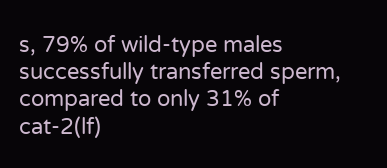s, 79% of wild-type males successfully transferred sperm, compared to only 31% of cat-2(lf)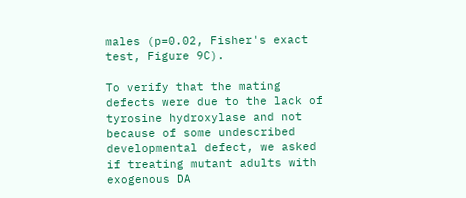males (p=0.02, Fisher's exact test, Figure 9C).

To verify that the mating defects were due to the lack of tyrosine hydroxylase and not because of some undescribed developmental defect, we asked if treating mutant adults with exogenous DA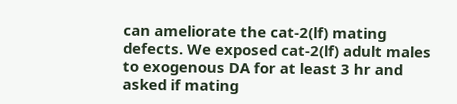can ameliorate the cat-2(lf) mating defects. We exposed cat-2(lf) adult males to exogenous DA for at least 3 hr and asked if mating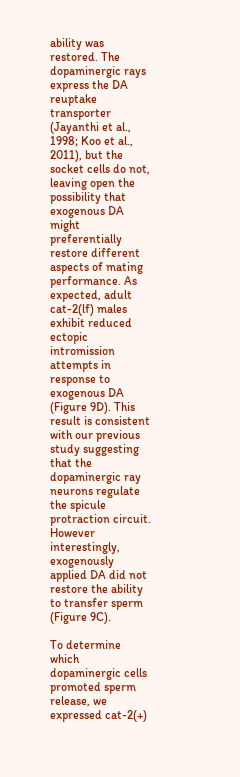ability was restored. The dopaminergic rays express the DA reuptake transporter (Jayanthi et al., 1998; Koo et al., 2011), but the socket cells do not, leaving open the possibility that exogenous DA might preferentially restore different aspects of mating performance. As expected, adult cat-2(lf) males exhibit reduced ectopic intromission attempts in response to exogenous DA (Figure 9D). This result is consistent with our previous study suggesting that the dopaminergic ray neurons regulate the spicule protraction circuit. However interestingly, exogenously applied DA did not restore the ability to transfer sperm (Figure 9C).

To determine which dopaminergic cells promoted sperm release, we expressed cat-2(+)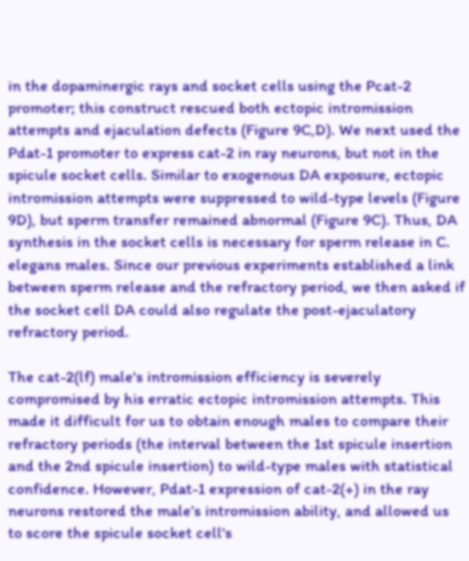in the dopaminergic rays and socket cells using the Pcat-2 promoter; this construct rescued both ectopic intromission attempts and ejaculation defects (Figure 9C,D). We next used the Pdat-1 promoter to express cat-2 in ray neurons, but not in the spicule socket cells. Similar to exogenous DA exposure, ectopic intromission attempts were suppressed to wild-type levels (Figure 9D), but sperm transfer remained abnormal (Figure 9C). Thus, DA synthesis in the socket cells is necessary for sperm release in C. elegans males. Since our previous experiments established a link between sperm release and the refractory period, we then asked if the socket cell DA could also regulate the post-ejaculatory refractory period.

The cat-2(lf) male's intromission efficiency is severely compromised by his erratic ectopic intromission attempts. This made it difficult for us to obtain enough males to compare their refractory periods (the interval between the 1st spicule insertion and the 2nd spicule insertion) to wild-type males with statistical confidence. However, Pdat-1 expression of cat-2(+) in the ray neurons restored the male’s intromission ability, and allowed us to score the spicule socket cell's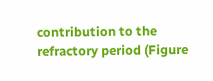contribution to the refractory period (Figure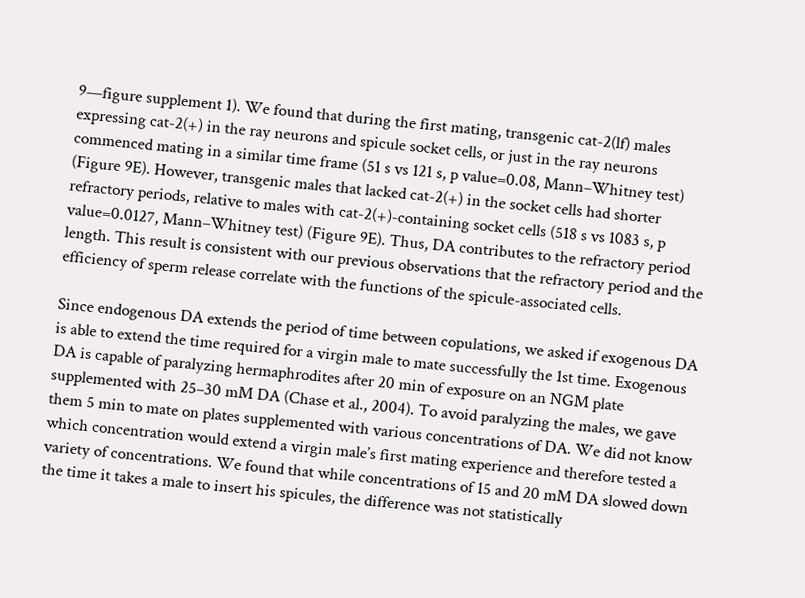9—figure supplement 1). We found that during the first mating, transgenic cat-2(lf) males expressing cat-2(+) in the ray neurons and spicule socket cells, or just in the ray neurons commenced mating in a similar time frame (51 s vs 121 s, p value=0.08, Mann–Whitney test) (Figure 9E). However, transgenic males that lacked cat-2(+) in the socket cells had shorter refractory periods, relative to males with cat-2(+)-containing socket cells (518 s vs 1083 s, p value=0.0127, Mann–Whitney test) (Figure 9E). Thus, DA contributes to the refractory period length. This result is consistent with our previous observations that the refractory period and the efficiency of sperm release correlate with the functions of the spicule-associated cells.

Since endogenous DA extends the period of time between copulations, we asked if exogenous DA is able to extend the time required for a virgin male to mate successfully the 1st time. Exogenous DA is capable of paralyzing hermaphrodites after 20 min of exposure on an NGM plate supplemented with 25–30 mM DA (Chase et al., 2004). To avoid paralyzing the males, we gave them 5 min to mate on plates supplemented with various concentrations of DA. We did not know which concentration would extend a virgin male’s first mating experience and therefore tested a variety of concentrations. We found that while concentrations of 15 and 20 mM DA slowed down the time it takes a male to insert his spicules, the difference was not statistically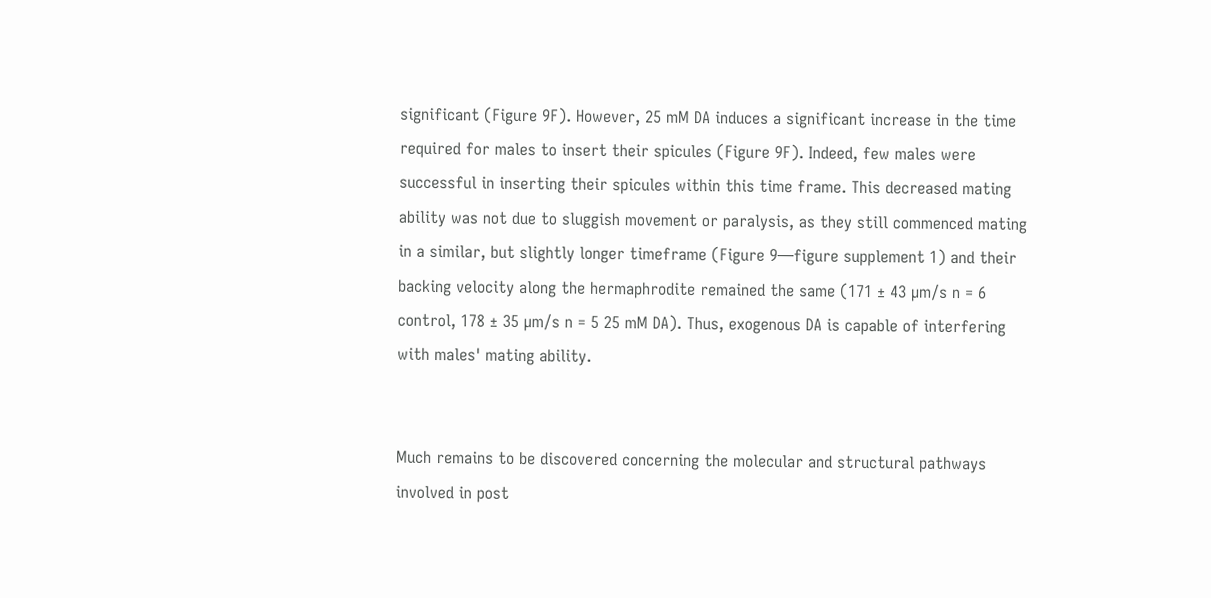significant (Figure 9F). However, 25 mM DA induces a significant increase in the time required for males to insert their spicules (Figure 9F). Indeed, few males were successful in inserting their spicules within this time frame. This decreased mating ability was not due to sluggish movement or paralysis, as they still commenced mating in a similar, but slightly longer timeframe (Figure 9—figure supplement 1) and their backing velocity along the hermaphrodite remained the same (171 ± 43 µm/s n = 6 control, 178 ± 35 µm/s n = 5 25 mM DA). Thus, exogenous DA is capable of interfering with males' mating ability.


Much remains to be discovered concerning the molecular and structural pathways involved in post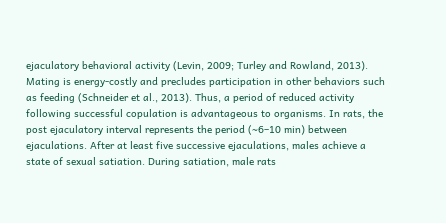ejaculatory behavioral activity (Levin, 2009; Turley and Rowland, 2013). Mating is energy-costly and precludes participation in other behaviors such as feeding (Schneider et al., 2013). Thus, a period of reduced activity following successful copulation is advantageous to organisms. In rats, the post ejaculatory interval represents the period (∼6–10 min) between ejaculations. After at least five successive ejaculations, males achieve a state of sexual satiation. During satiation, male rats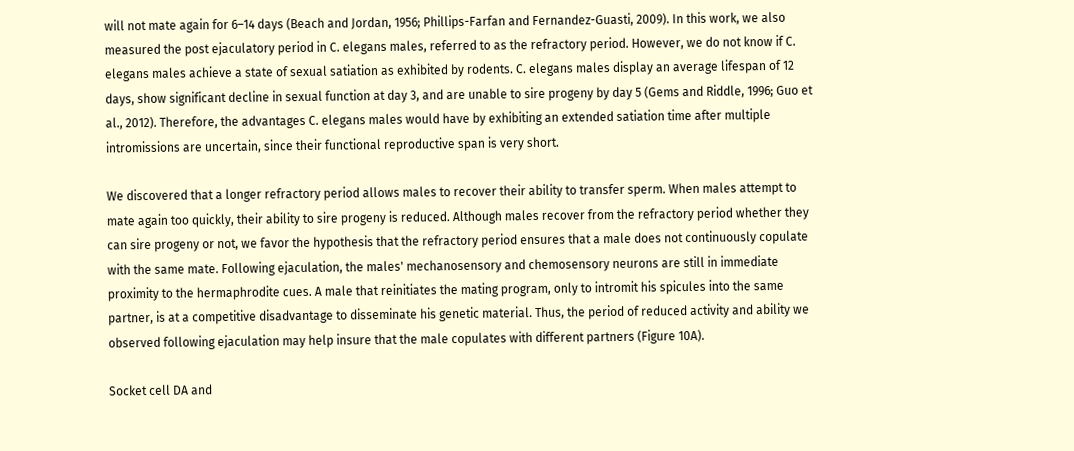will not mate again for 6–14 days (Beach and Jordan, 1956; Phillips-Farfan and Fernandez-Guasti, 2009). In this work, we also measured the post ejaculatory period in C. elegans males, referred to as the refractory period. However, we do not know if C. elegans males achieve a state of sexual satiation as exhibited by rodents. C. elegans males display an average lifespan of 12 days, show significant decline in sexual function at day 3, and are unable to sire progeny by day 5 (Gems and Riddle, 1996; Guo et al., 2012). Therefore, the advantages C. elegans males would have by exhibiting an extended satiation time after multiple intromissions are uncertain, since their functional reproductive span is very short.

We discovered that a longer refractory period allows males to recover their ability to transfer sperm. When males attempt to mate again too quickly, their ability to sire progeny is reduced. Although males recover from the refractory period whether they can sire progeny or not, we favor the hypothesis that the refractory period ensures that a male does not continuously copulate with the same mate. Following ejaculation, the males' mechanosensory and chemosensory neurons are still in immediate proximity to the hermaphrodite cues. A male that reinitiates the mating program, only to intromit his spicules into the same partner, is at a competitive disadvantage to disseminate his genetic material. Thus, the period of reduced activity and ability we observed following ejaculation may help insure that the male copulates with different partners (Figure 10A).

Socket cell DA and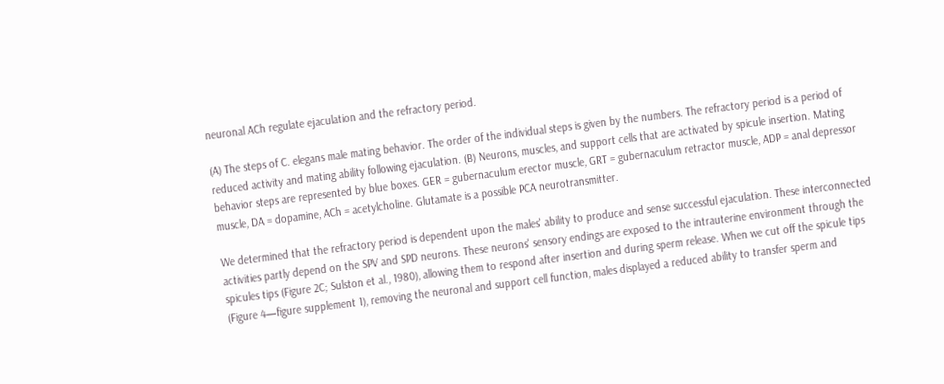neuronal ACh regulate ejaculation and the refractory period.

(A) The steps of C. elegans male mating behavior. The order of the individual steps is given by the numbers. The refractory period is a period of reduced activity and mating ability following ejaculation. (B) Neurons, muscles, and support cells that are activated by spicule insertion. Mating behavior steps are represented by blue boxes. GER = gubernaculum erector muscle, GRT = gubernaculum retractor muscle, ADP = anal depressor muscle, DA = dopamine, ACh = acetylcholine. Glutamate is a possible PCA neurotransmitter.

We determined that the refractory period is dependent upon the males' ability to produce and sense successful ejaculation. These interconnected activities partly depend on the SPV and SPD neurons. These neurons' sensory endings are exposed to the intrauterine environment through the spicules tips (Figure 2C; Sulston et al., 1980), allowing them to respond after insertion and during sperm release. When we cut off the spicule tips (Figure 4—figure supplement 1), removing the neuronal and support cell function, males displayed a reduced ability to transfer sperm and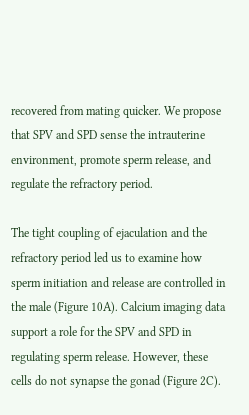recovered from mating quicker. We propose that SPV and SPD sense the intrauterine environment, promote sperm release, and regulate the refractory period.

The tight coupling of ejaculation and the refractory period led us to examine how sperm initiation and release are controlled in the male (Figure 10A). Calcium imaging data support a role for the SPV and SPD in regulating sperm release. However, these cells do not synapse the gonad (Figure 2C).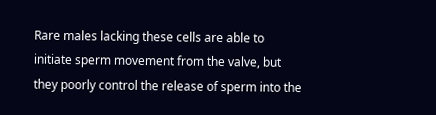Rare males lacking these cells are able to initiate sperm movement from the valve, but they poorly control the release of sperm into the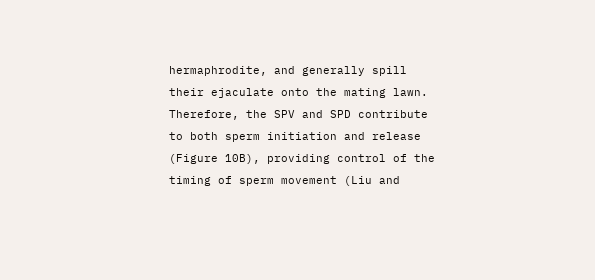hermaphrodite, and generally spill their ejaculate onto the mating lawn. Therefore, the SPV and SPD contribute to both sperm initiation and release (Figure 10B), providing control of the timing of sperm movement (Liu and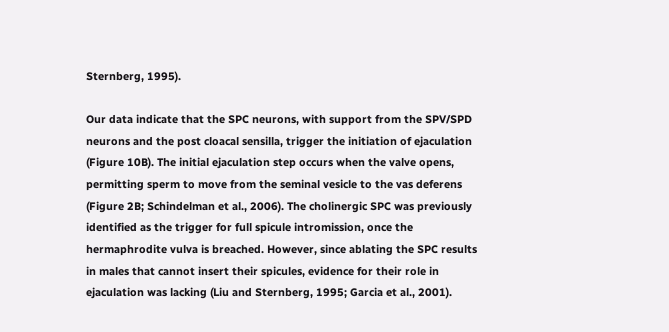Sternberg, 1995).

Our data indicate that the SPC neurons, with support from the SPV/SPD neurons and the post cloacal sensilla, trigger the initiation of ejaculation (Figure 10B). The initial ejaculation step occurs when the valve opens, permitting sperm to move from the seminal vesicle to the vas deferens (Figure 2B; Schindelman et al., 2006). The cholinergic SPC was previously identified as the trigger for full spicule intromission, once the hermaphrodite vulva is breached. However, since ablating the SPC results in males that cannot insert their spicules, evidence for their role in ejaculation was lacking (Liu and Sternberg, 1995; Garcia et al., 2001).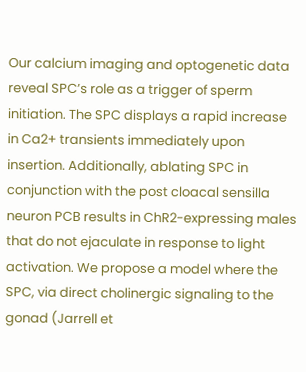Our calcium imaging and optogenetic data reveal SPC’s role as a trigger of sperm initiation. The SPC displays a rapid increase in Ca2+ transients immediately upon insertion. Additionally, ablating SPC in conjunction with the post cloacal sensilla neuron PCB results in ChR2-expressing males that do not ejaculate in response to light activation. We propose a model where the SPC, via direct cholinergic signaling to the gonad (Jarrell et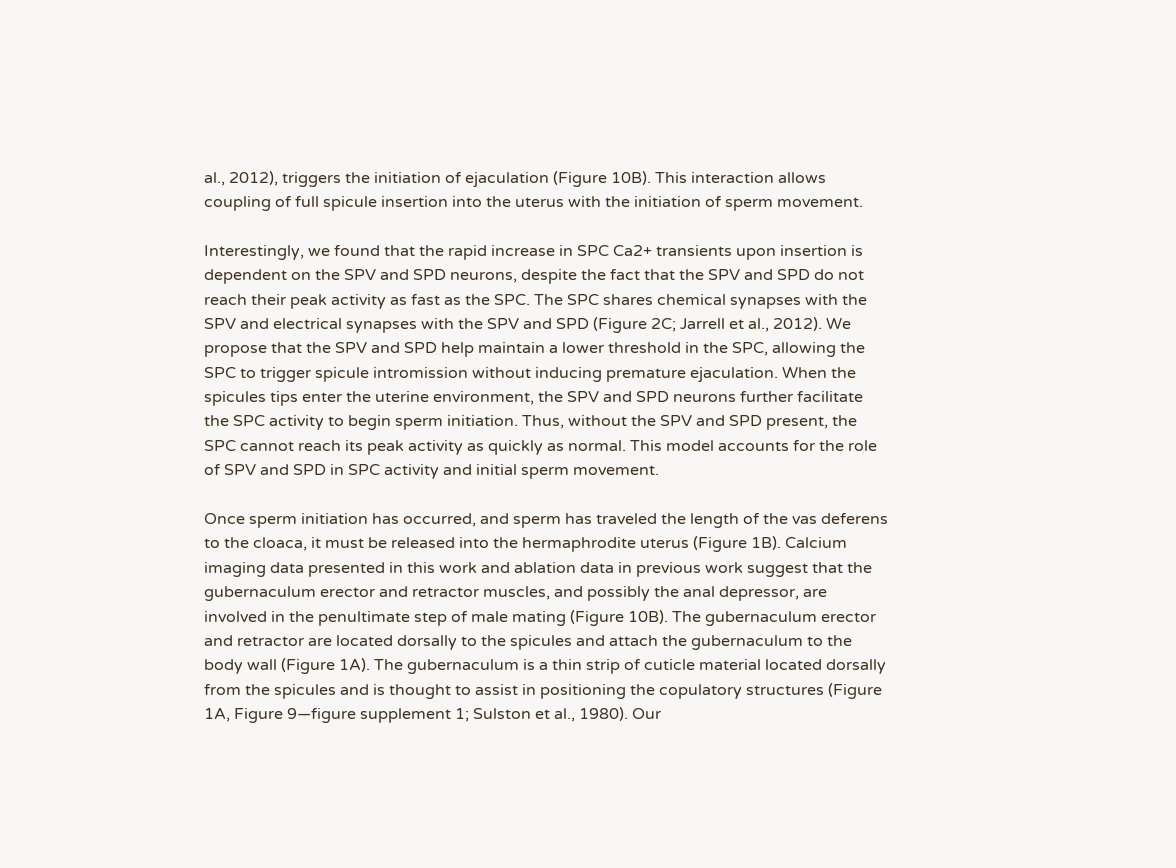al., 2012), triggers the initiation of ejaculation (Figure 10B). This interaction allows coupling of full spicule insertion into the uterus with the initiation of sperm movement.

Interestingly, we found that the rapid increase in SPC Ca2+ transients upon insertion is dependent on the SPV and SPD neurons, despite the fact that the SPV and SPD do not reach their peak activity as fast as the SPC. The SPC shares chemical synapses with the SPV and electrical synapses with the SPV and SPD (Figure 2C; Jarrell et al., 2012). We propose that the SPV and SPD help maintain a lower threshold in the SPC, allowing the SPC to trigger spicule intromission without inducing premature ejaculation. When the spicules tips enter the uterine environment, the SPV and SPD neurons further facilitate the SPC activity to begin sperm initiation. Thus, without the SPV and SPD present, the SPC cannot reach its peak activity as quickly as normal. This model accounts for the role of SPV and SPD in SPC activity and initial sperm movement.

Once sperm initiation has occurred, and sperm has traveled the length of the vas deferens to the cloaca, it must be released into the hermaphrodite uterus (Figure 1B). Calcium imaging data presented in this work and ablation data in previous work suggest that the gubernaculum erector and retractor muscles, and possibly the anal depressor, are involved in the penultimate step of male mating (Figure 10B). The gubernaculum erector and retractor are located dorsally to the spicules and attach the gubernaculum to the body wall (Figure 1A). The gubernaculum is a thin strip of cuticle material located dorsally from the spicules and is thought to assist in positioning the copulatory structures (Figure 1A, Figure 9—figure supplement 1; Sulston et al., 1980). Our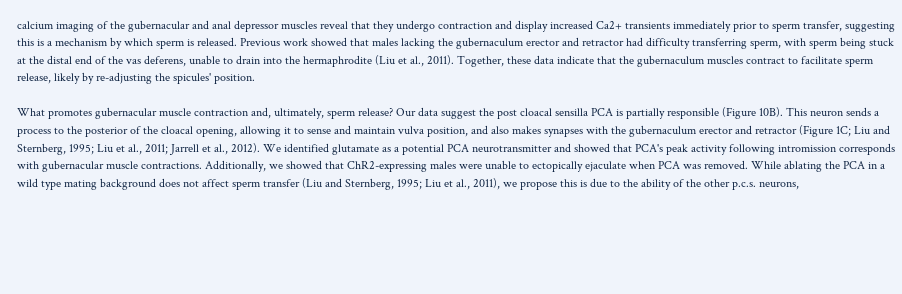calcium imaging of the gubernacular and anal depressor muscles reveal that they undergo contraction and display increased Ca2+ transients immediately prior to sperm transfer, suggesting this is a mechanism by which sperm is released. Previous work showed that males lacking the gubernaculum erector and retractor had difficulty transferring sperm, with sperm being stuck at the distal end of the vas deferens, unable to drain into the hermaphrodite (Liu et al., 2011). Together, these data indicate that the gubernaculum muscles contract to facilitate sperm release, likely by re-adjusting the spicules' position.

What promotes gubernacular muscle contraction and, ultimately, sperm release? Our data suggest the post cloacal sensilla PCA is partially responsible (Figure 10B). This neuron sends a process to the posterior of the cloacal opening, allowing it to sense and maintain vulva position, and also makes synapses with the gubernaculum erector and retractor (Figure 1C; Liu and Sternberg, 1995; Liu et al., 2011; Jarrell et al., 2012). We identified glutamate as a potential PCA neurotransmitter and showed that PCA's peak activity following intromission corresponds with gubernacular muscle contractions. Additionally, we showed that ChR2-expressing males were unable to ectopically ejaculate when PCA was removed. While ablating the PCA in a wild type mating background does not affect sperm transfer (Liu and Sternberg, 1995; Liu et al., 2011), we propose this is due to the ability of the other p.c.s. neurons,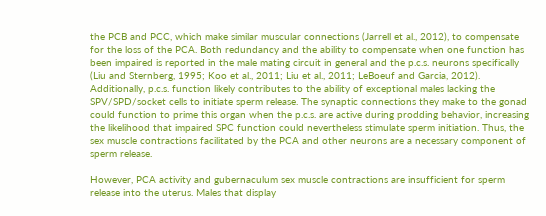the PCB and PCC, which make similar muscular connections (Jarrell et al., 2012), to compensate for the loss of the PCA. Both redundancy and the ability to compensate when one function has been impaired is reported in the male mating circuit in general and the p.c.s. neurons specifically (Liu and Sternberg, 1995; Koo et al., 2011; Liu et al., 2011; LeBoeuf and Garcia, 2012). Additionally, p.c.s. function likely contributes to the ability of exceptional males lacking the SPV/SPD/socket cells to initiate sperm release. The synaptic connections they make to the gonad could function to prime this organ when the p.c.s. are active during prodding behavior, increasing the likelihood that impaired SPC function could nevertheless stimulate sperm initiation. Thus, the sex muscle contractions facilitated by the PCA and other neurons are a necessary component of sperm release.

However, PCA activity and gubernaculum sex muscle contractions are insufficient for sperm release into the uterus. Males that display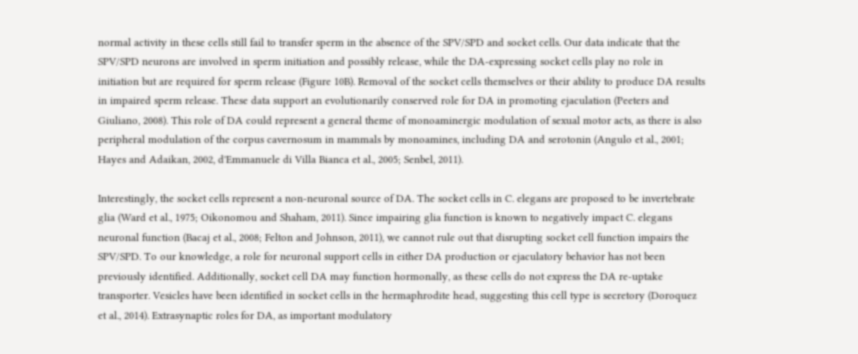normal activity in these cells still fail to transfer sperm in the absence of the SPV/SPD and socket cells. Our data indicate that the SPV/SPD neurons are involved in sperm initiation and possibly release, while the DA-expressing socket cells play no role in initiation but are required for sperm release (Figure 10B). Removal of the socket cells themselves or their ability to produce DA results in impaired sperm release. These data support an evolutionarily conserved role for DA in promoting ejaculation (Peeters and Giuliano, 2008). This role of DA could represent a general theme of monoaminergic modulation of sexual motor acts, as there is also peripheral modulation of the corpus cavernosum in mammals by monoamines, including DA and serotonin (Angulo et al., 2001; Hayes and Adaikan, 2002, d'Emmanuele di Villa Bianca et al., 2005; Senbel, 2011).

Interestingly, the socket cells represent a non-neuronal source of DA. The socket cells in C. elegans are proposed to be invertebrate glia (Ward et al., 1975; Oikonomou and Shaham, 2011). Since impairing glia function is known to negatively impact C. elegans neuronal function (Bacaj et al., 2008; Felton and Johnson, 2011), we cannot rule out that disrupting socket cell function impairs the SPV/SPD. To our knowledge, a role for neuronal support cells in either DA production or ejaculatory behavior has not been previously identified. Additionally, socket cell DA may function hormonally, as these cells do not express the DA re-uptake transporter. Vesicles have been identified in socket cells in the hermaphrodite head, suggesting this cell type is secretory (Doroquez et al., 2014). Extrasynaptic roles for DA, as important modulatory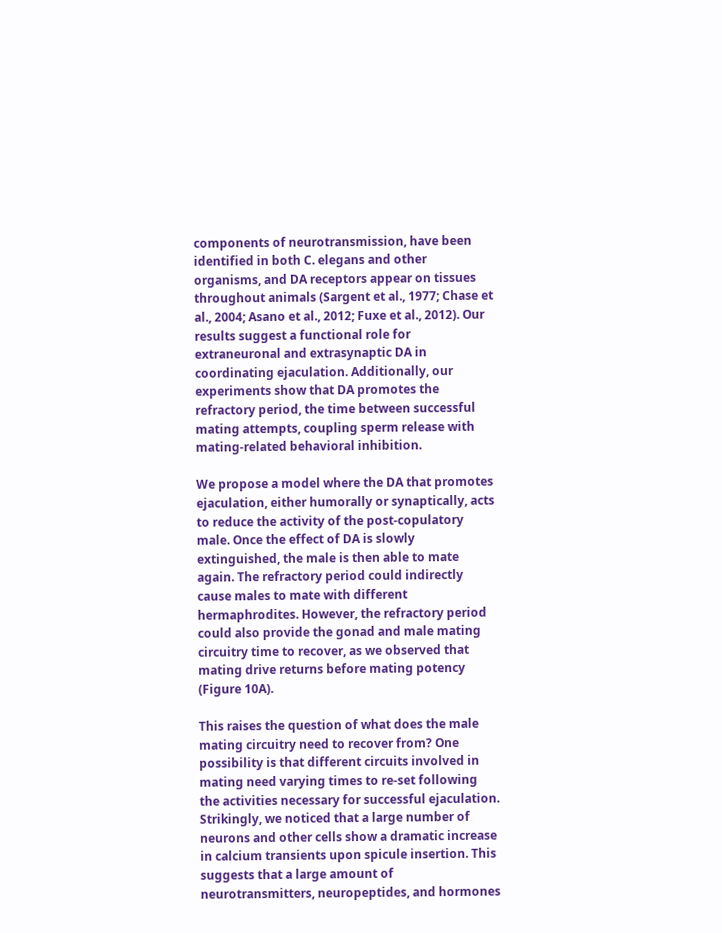components of neurotransmission, have been identified in both C. elegans and other organisms, and DA receptors appear on tissues throughout animals (Sargent et al., 1977; Chase et al., 2004; Asano et al., 2012; Fuxe et al., 2012). Our results suggest a functional role for extraneuronal and extrasynaptic DA in coordinating ejaculation. Additionally, our experiments show that DA promotes the refractory period, the time between successful mating attempts, coupling sperm release with mating-related behavioral inhibition.

We propose a model where the DA that promotes ejaculation, either humorally or synaptically, acts to reduce the activity of the post-copulatory male. Once the effect of DA is slowly extinguished, the male is then able to mate again. The refractory period could indirectly cause males to mate with different hermaphrodites. However, the refractory period could also provide the gonad and male mating circuitry time to recover, as we observed that mating drive returns before mating potency (Figure 10A).

This raises the question of what does the male mating circuitry need to recover from? One possibility is that different circuits involved in mating need varying times to re-set following the activities necessary for successful ejaculation. Strikingly, we noticed that a large number of neurons and other cells show a dramatic increase in calcium transients upon spicule insertion. This suggests that a large amount of neurotransmitters, neuropeptides, and hormones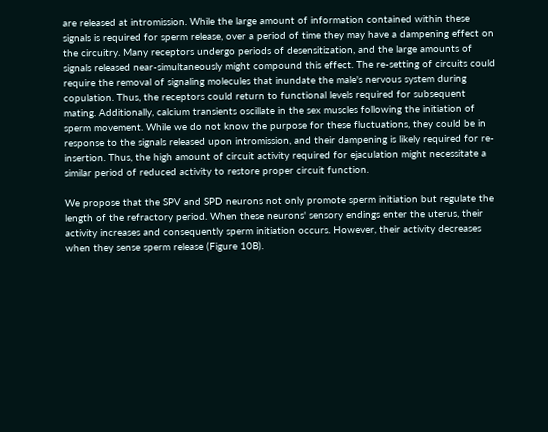are released at intromission. While the large amount of information contained within these signals is required for sperm release, over a period of time they may have a dampening effect on the circuitry. Many receptors undergo periods of desensitization, and the large amounts of signals released near-simultaneously might compound this effect. The re-setting of circuits could require the removal of signaling molecules that inundate the male's nervous system during copulation. Thus, the receptors could return to functional levels required for subsequent mating. Additionally, calcium transients oscillate in the sex muscles following the initiation of sperm movement. While we do not know the purpose for these fluctuations, they could be in response to the signals released upon intromission, and their dampening is likely required for re-insertion. Thus, the high amount of circuit activity required for ejaculation might necessitate a similar period of reduced activity to restore proper circuit function.

We propose that the SPV and SPD neurons not only promote sperm initiation but regulate the length of the refractory period. When these neurons' sensory endings enter the uterus, their activity increases and consequently sperm initiation occurs. However, their activity decreases when they sense sperm release (Figure 10B).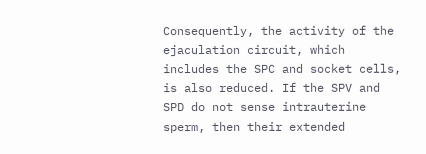Consequently, the activity of the ejaculation circuit, which includes the SPC and socket cells, is also reduced. If the SPV and SPD do not sense intrauterine sperm, then their extended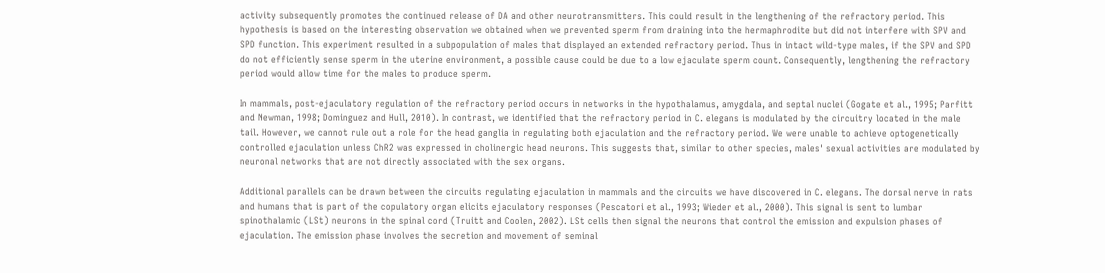activity subsequently promotes the continued release of DA and other neurotransmitters. This could result in the lengthening of the refractory period. This hypothesis is based on the interesting observation we obtained when we prevented sperm from draining into the hermaphrodite but did not interfere with SPV and SPD function. This experiment resulted in a subpopulation of males that displayed an extended refractory period. Thus in intact wild-type males, if the SPV and SPD do not efficiently sense sperm in the uterine environment, a possible cause could be due to a low ejaculate sperm count. Consequently, lengthening the refractory period would allow time for the males to produce sperm.

In mammals, post-ejaculatory regulation of the refractory period occurs in networks in the hypothalamus, amygdala, and septal nuclei (Gogate et al., 1995; Parfitt and Newman, 1998; Dominguez and Hull, 2010). In contrast, we identified that the refractory period in C. elegans is modulated by the circuitry located in the male tail. However, we cannot rule out a role for the head ganglia in regulating both ejaculation and the refractory period. We were unable to achieve optogenetically controlled ejaculation unless ChR2 was expressed in cholinergic head neurons. This suggests that, similar to other species, males' sexual activities are modulated by neuronal networks that are not directly associated with the sex organs.

Additional parallels can be drawn between the circuits regulating ejaculation in mammals and the circuits we have discovered in C. elegans. The dorsal nerve in rats and humans that is part of the copulatory organ elicits ejaculatory responses (Pescatori et al., 1993; Wieder et al., 2000). This signal is sent to lumbar spinothalamic (LSt) neurons in the spinal cord (Truitt and Coolen, 2002). LSt cells then signal the neurons that control the emission and expulsion phases of ejaculation. The emission phase involves the secretion and movement of seminal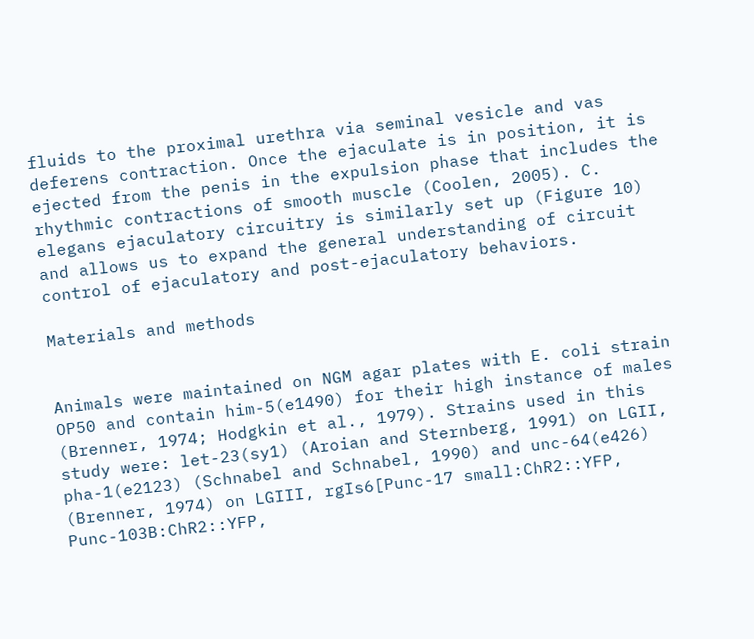fluids to the proximal urethra via seminal vesicle and vas deferens contraction. Once the ejaculate is in position, it is ejected from the penis in the expulsion phase that includes the rhythmic contractions of smooth muscle (Coolen, 2005). C. elegans ejaculatory circuitry is similarly set up (Figure 10) and allows us to expand the general understanding of circuit control of ejaculatory and post-ejaculatory behaviors.

Materials and methods


Animals were maintained on NGM agar plates with E. coli strain OP50 and contain him-5(e1490) for their high instance of males (Brenner, 1974; Hodgkin et al., 1979). Strains used in this study were: let-23(sy1) (Aroian and Sternberg, 1991) on LGII, pha-1(e2123) (Schnabel and Schnabel, 1990) and unc-64(e426) (Brenner, 1974) on LGIII, rgIs6[Punc-17 small:ChR2::YFP, Punc-103B:ChR2::YFP,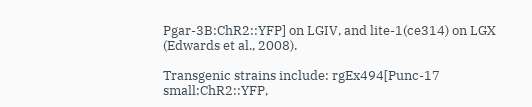Pgar-3B:ChR2::YFP] on LGIV, and lite-1(ce314) on LGX (Edwards et al., 2008).

Transgenic strains include: rgEx494[Punc-17 small:ChR2::YFP,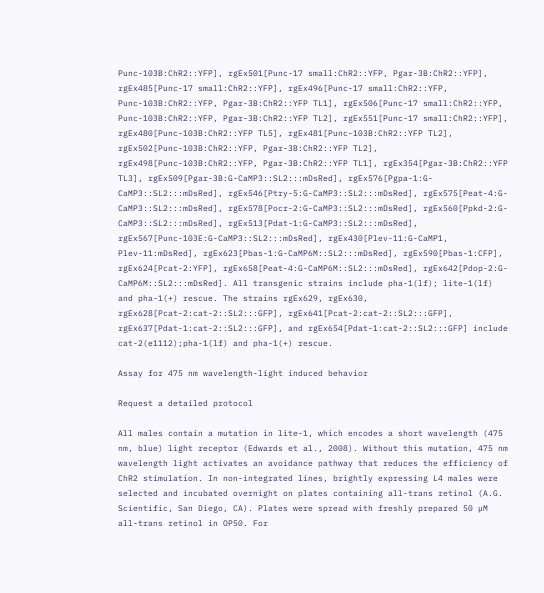Punc-103B:ChR2::YFP], rgEx501[Punc-17 small:ChR2::YFP, Pgar-3B:ChR2::YFP], rgEx485[Punc-17 small:ChR2::YFP], rgEx496[Punc-17 small:ChR2::YFP, Punc-103B:ChR2::YFP, Pgar-3B:ChR2::YFP TL1], rgEx506[Punc-17 small:ChR2::YFP, Punc-103B:ChR2::YFP, Pgar-3B:ChR2::YFP TL2], rgEx551[Punc-17 small:ChR2::YFP], rgEx480[Punc-103B:ChR2::YFP TL5], rgEx481[Punc-103B:ChR2::YFP TL2], rgEx502[Punc-103B:ChR2::YFP, Pgar-3B:ChR2::YFP TL2], rgEx498[Punc-103B:ChR2::YFP, Pgar-3B:ChR2::YFP TL1], rgEx354[Pgar-3B:ChR2::YFP TL3], rgEx509[Pgar-3B:G-CaMP3::SL2:::mDsRed], rgEx576[Pgpa-1:G-CaMP3::SL2:::mDsRed], rgEx546[Ptry-5:G-CaMP3::SL2:::mDsRed], rgEx575[Peat-4:G-CaMP3::SL2:::mDsRed], rgEx578[Pocr-2:G-CaMP3::SL2:::mDsRed], rgEx560[Ppkd-2:G-CaMP3::SL2:::mDsRed], rgEx513[Pdat-1:G-CaMP3::SL2:::mDsRed], rgEx567[Punc-103E:G-CaMP3::SL2:::mDsRed], rgEx430[Plev-11:G-CaMP1, Plev-11:mDsRed], rgEx623[Pbas-1:G-CaMP6M::SL2:::mDsRed], rgEx590[Pbas-1:CFP], rgEx624[Pcat-2:YFP], rgEx658[Peat-4:G-CaMP6M::SL2:::mDsRed], rgEx642[Pdop-2:G-CaMP6M::SL2:::mDsRed]. All transgenic strains include pha-1(lf); lite-1(lf) and pha-1(+) rescue. The strains rgEx629, rgEx630, rgEx628[Pcat-2:cat-2::SL2:::GFP], rgEx641[Pcat-2:cat-2::SL2:::GFP], rgEx637[Pdat-1:cat-2::SL2:::GFP], and rgEx654[Pdat-1:cat-2::SL2:::GFP] include cat-2(e1112);pha-1(lf) and pha-1(+) rescue.

Assay for 475 nm wavelength-light induced behavior

Request a detailed protocol

All males contain a mutation in lite-1, which encodes a short wavelength (475 nm, blue) light receptor (Edwards et al., 2008). Without this mutation, 475 nm wavelength light activates an avoidance pathway that reduces the efficiency of ChR2 stimulation. In non-integrated lines, brightly expressing L4 males were selected and incubated overnight on plates containing all-trans retinol (A.G. Scientific, San Diego, CA). Plates were spread with freshly prepared 50 µM all-trans retinol in OP50. For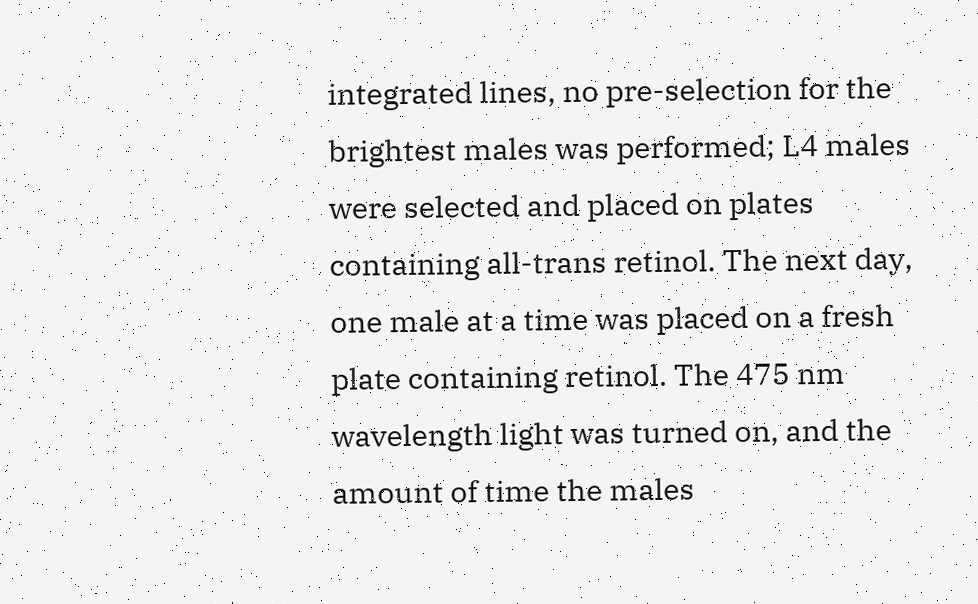integrated lines, no pre-selection for the brightest males was performed; L4 males were selected and placed on plates containing all-trans retinol. The next day, one male at a time was placed on a fresh plate containing retinol. The 475 nm wavelength light was turned on, and the amount of time the males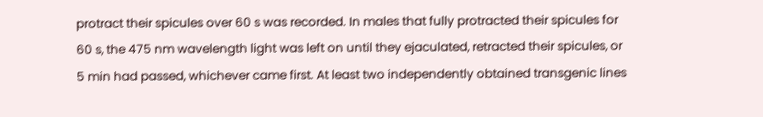protract their spicules over 60 s was recorded. In males that fully protracted their spicules for 60 s, the 475 nm wavelength light was left on until they ejaculated, retracted their spicules, or 5 min had passed, whichever came first. At least two independently obtained transgenic lines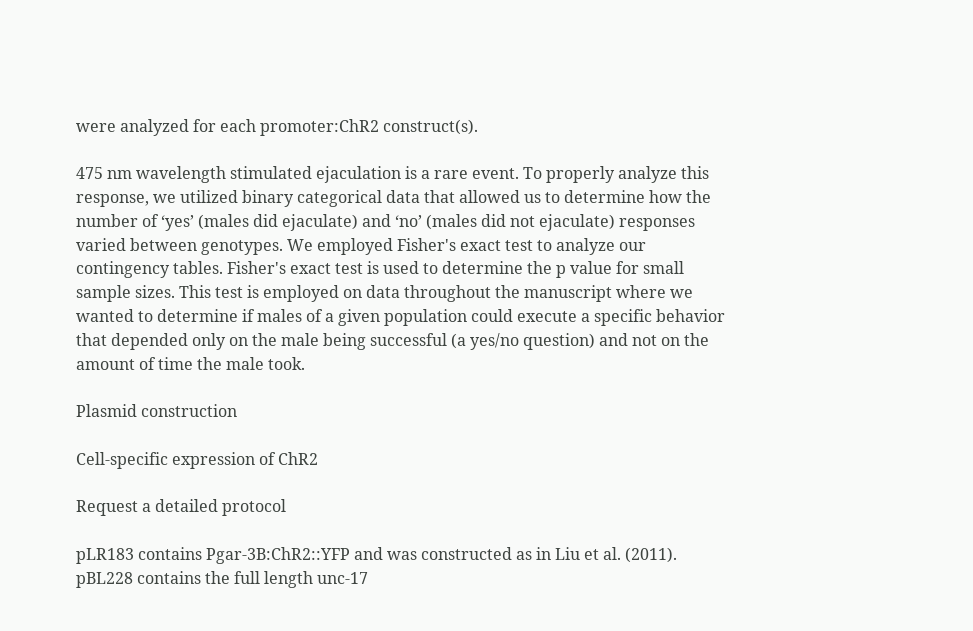were analyzed for each promoter:ChR2 construct(s).

475 nm wavelength stimulated ejaculation is a rare event. To properly analyze this response, we utilized binary categorical data that allowed us to determine how the number of ‘yes’ (males did ejaculate) and ‘no’ (males did not ejaculate) responses varied between genotypes. We employed Fisher's exact test to analyze our contingency tables. Fisher's exact test is used to determine the p value for small sample sizes. This test is employed on data throughout the manuscript where we wanted to determine if males of a given population could execute a specific behavior that depended only on the male being successful (a yes/no question) and not on the amount of time the male took.

Plasmid construction

Cell-specific expression of ChR2

Request a detailed protocol

pLR183 contains Pgar-3B:ChR2::YFP and was constructed as in Liu et al. (2011). pBL228 contains the full length unc-17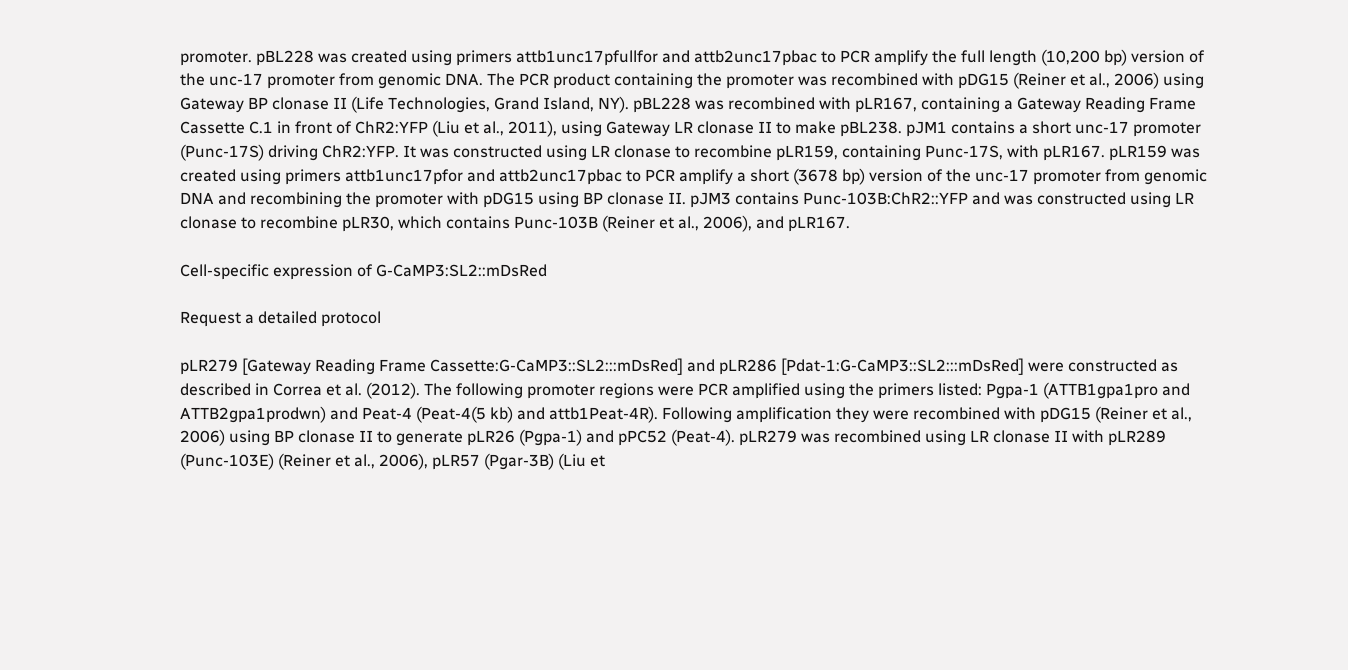promoter. pBL228 was created using primers attb1unc17pfullfor and attb2unc17pbac to PCR amplify the full length (10,200 bp) version of the unc-17 promoter from genomic DNA. The PCR product containing the promoter was recombined with pDG15 (Reiner et al., 2006) using Gateway BP clonase II (Life Technologies, Grand Island, NY). pBL228 was recombined with pLR167, containing a Gateway Reading Frame Cassette C.1 in front of ChR2:YFP (Liu et al., 2011), using Gateway LR clonase II to make pBL238. pJM1 contains a short unc-17 promoter (Punc-17S) driving ChR2:YFP. It was constructed using LR clonase to recombine pLR159, containing Punc-17S, with pLR167. pLR159 was created using primers attb1unc17pfor and attb2unc17pbac to PCR amplify a short (3678 bp) version of the unc-17 promoter from genomic DNA and recombining the promoter with pDG15 using BP clonase II. pJM3 contains Punc-103B:ChR2::YFP and was constructed using LR clonase to recombine pLR30, which contains Punc-103B (Reiner et al., 2006), and pLR167.

Cell-specific expression of G-CaMP3:SL2::mDsRed

Request a detailed protocol

pLR279 [Gateway Reading Frame Cassette:G-CaMP3::SL2:::mDsRed] and pLR286 [Pdat-1:G-CaMP3::SL2:::mDsRed] were constructed as described in Correa et al. (2012). The following promoter regions were PCR amplified using the primers listed: Pgpa-1 (ATTB1gpa1pro and ATTB2gpa1prodwn) and Peat-4 (Peat-4(5 kb) and attb1Peat-4R). Following amplification they were recombined with pDG15 (Reiner et al., 2006) using BP clonase II to generate pLR26 (Pgpa-1) and pPC52 (Peat-4). pLR279 was recombined using LR clonase II with pLR289 (Punc-103E) (Reiner et al., 2006), pLR57 (Pgar-3B) (Liu et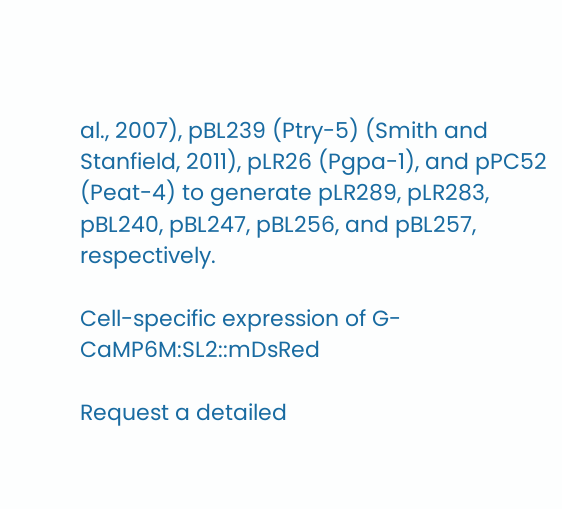al., 2007), pBL239 (Ptry-5) (Smith and Stanfield, 2011), pLR26 (Pgpa-1), and pPC52 (Peat-4) to generate pLR289, pLR283, pBL240, pBL247, pBL256, and pBL257, respectively.

Cell-specific expression of G-CaMP6M:SL2::mDsRed

Request a detailed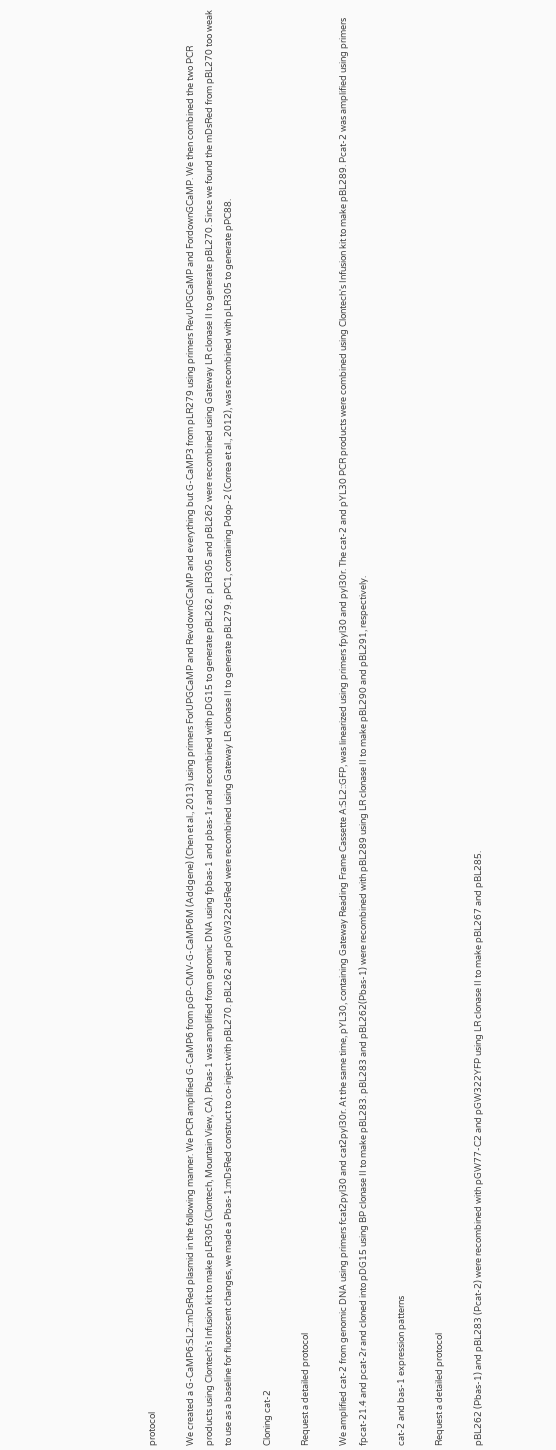protocol

We created a G-CaMP6:SL2::mDsRed plasmid in the following manner. We PCR amplified G-CaMP6 from pGP-CMV-G-CaMP6M (Addgene) (Chen et al., 2013) using primers ForUPGCaMP and RevdownGCaMP and everything but G-CaMP3 from pLR279 using primers RevUPGCaMP and FordownGCaMP. We then combined the two PCR products using Clontech's Infusion kit to make pLR305 (Clontech, Mountain View, CA). Pbas-1 was amplified from genomic DNA using fpbas-1 and pbas-1r and recombined with pDG15 to generate pBL262. pLR305 and pBL262 were recombined using Gateway LR clonase II to generate pBL270. Since we found the mDsRed from pBL270 too weak to use as a baseline for fluorescent changes, we made a Pbas-1:mDsRed construct to co-inject with pBL270. pBL262 and pGW322dsRed were recombined using Gateway LR clonase II to generate pBL279. pPC1, containing Pdop-2 (Correa et al., 2012), was recombined with pLR305 to generate pPC88.

Cloning cat-2

Request a detailed protocol

We amplified cat-2 from genomic DNA using primers fcat2pyl30 and cat2pyl30r. At the same time, pYL30, containing Gateway Reading Frame Cassette A:SL2::GFP, was linearized using primers fpyl30 and pyl30r. The cat-2 and pYL30 PCR products were combined using Clontech's Infusion kit to make pBL289. Pcat-2 was amplified using primers fpcat-21.4 and pcat-2r and cloned into pDG15 using BP clonase II to make pBL283. pBL283 and pBL262(Pbas-1) were recombined with pBL289 using LR clonase II to make pBL290 and pBL291, respectively.

cat-2 and bas-1 expression patterns

Request a detailed protocol

pBL262 (Pbas-1) and pBL283 (Pcat-2) were recombined with pGW77-C2 and pGW322YFP using LR clonase II to make pBL267 and pBL285.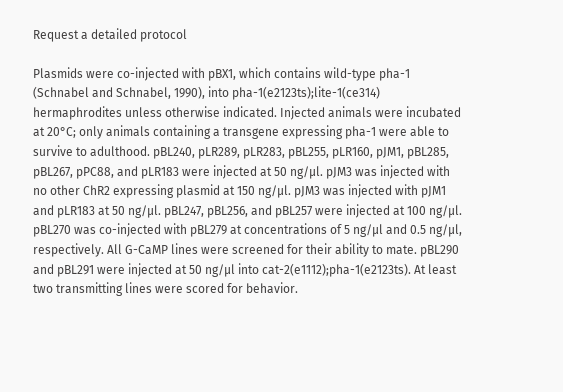Request a detailed protocol

Plasmids were co-injected with pBX1, which contains wild-type pha-1 (Schnabel and Schnabel, 1990), into pha-1(e2123ts);lite-1(ce314) hermaphrodites unless otherwise indicated. Injected animals were incubated at 20°C; only animals containing a transgene expressing pha-1 were able to survive to adulthood. pBL240, pLR289, pLR283, pBL255, pLR160, pJM1, pBL285, pBL267, pPC88, and pLR183 were injected at 50 ng/µl. pJM3 was injected with no other ChR2 expressing plasmid at 150 ng/µl. pJM3 was injected with pJM1 and pLR183 at 50 ng/µl. pBL247, pBL256, and pBL257 were injected at 100 ng/µl. pBL270 was co-injected with pBL279 at concentrations of 5 ng/µl and 0.5 ng/µl, respectively. All G-CaMP lines were screened for their ability to mate. pBL290 and pBL291 were injected at 50 ng/µl into cat-2(e1112);pha-1(e2123ts). At least two transmitting lines were scored for behavior.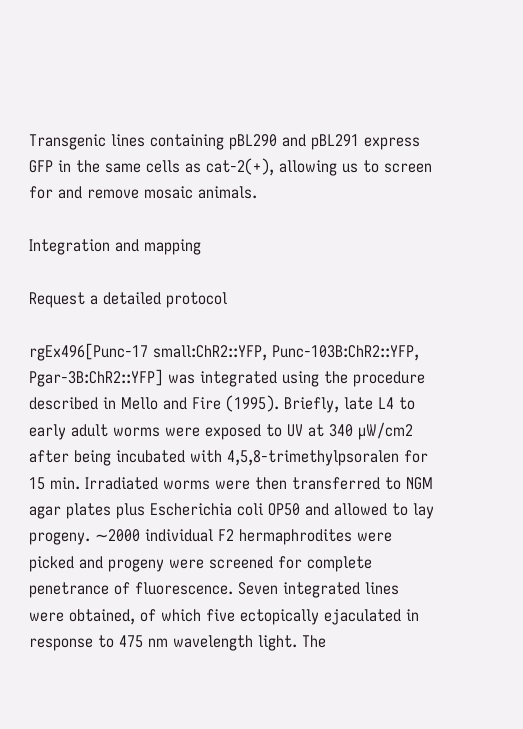Transgenic lines containing pBL290 and pBL291 express GFP in the same cells as cat-2(+), allowing us to screen for and remove mosaic animals.

Integration and mapping

Request a detailed protocol

rgEx496[Punc-17 small:ChR2::YFP, Punc-103B:ChR2::YFP, Pgar-3B:ChR2::YFP] was integrated using the procedure described in Mello and Fire (1995). Briefly, late L4 to early adult worms were exposed to UV at 340 µW/cm2 after being incubated with 4,5,8-trimethylpsoralen for 15 min. Irradiated worms were then transferred to NGM agar plates plus Escherichia coli OP50 and allowed to lay progeny. ∼2000 individual F2 hermaphrodites were picked and progeny were screened for complete penetrance of fluorescence. Seven integrated lines were obtained, of which five ectopically ejaculated in response to 475 nm wavelength light. The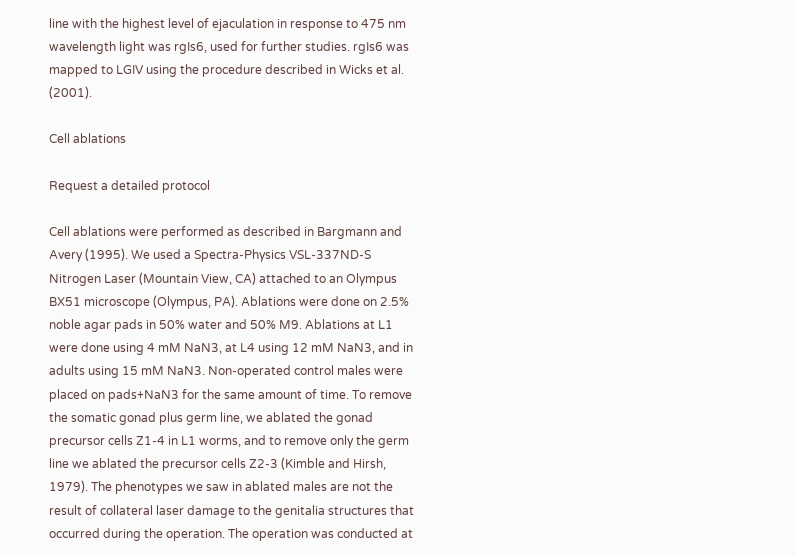line with the highest level of ejaculation in response to 475 nm wavelength light was rgIs6, used for further studies. rgIs6 was mapped to LGIV using the procedure described in Wicks et al. (2001).

Cell ablations

Request a detailed protocol

Cell ablations were performed as described in Bargmann and Avery (1995). We used a Spectra-Physics VSL-337ND-S Nitrogen Laser (Mountain View, CA) attached to an Olympus BX51 microscope (Olympus, PA). Ablations were done on 2.5% noble agar pads in 50% water and 50% M9. Ablations at L1 were done using 4 mM NaN3, at L4 using 12 mM NaN3, and in adults using 15 mM NaN3. Non-operated control males were placed on pads+NaN3 for the same amount of time. To remove the somatic gonad plus germ line, we ablated the gonad precursor cells Z1-4 in L1 worms, and to remove only the germ line we ablated the precursor cells Z2-3 (Kimble and Hirsh, 1979). The phenotypes we saw in ablated males are not the result of collateral laser damage to the genitalia structures that occurred during the operation. The operation was conducted at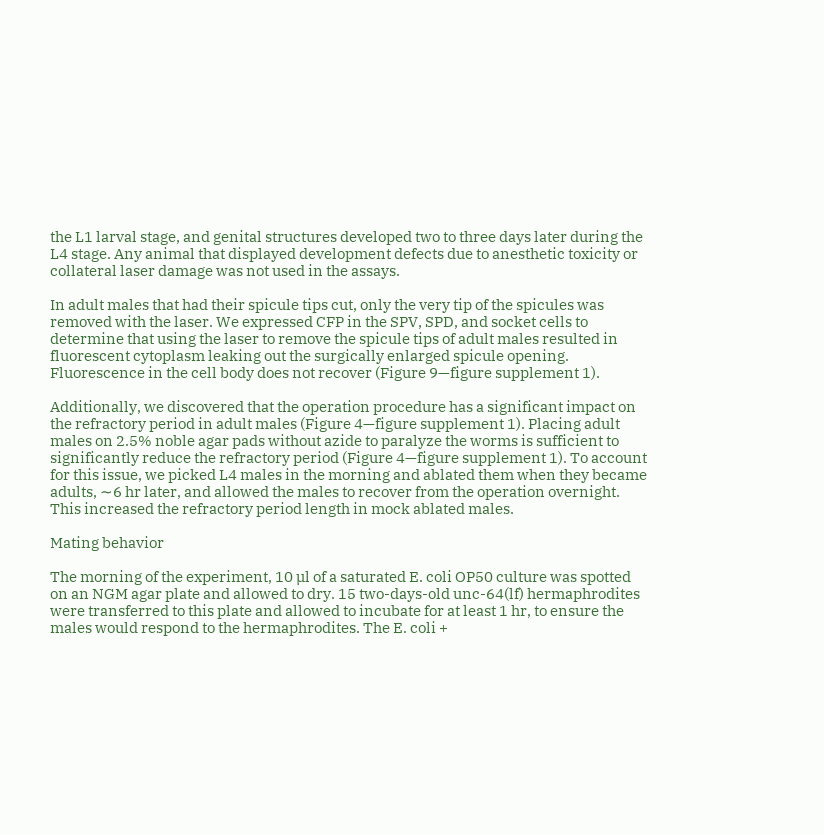the L1 larval stage, and genital structures developed two to three days later during the L4 stage. Any animal that displayed development defects due to anesthetic toxicity or collateral laser damage was not used in the assays.

In adult males that had their spicule tips cut, only the very tip of the spicules was removed with the laser. We expressed CFP in the SPV, SPD, and socket cells to determine that using the laser to remove the spicule tips of adult males resulted in fluorescent cytoplasm leaking out the surgically enlarged spicule opening. Fluorescence in the cell body does not recover (Figure 9—figure supplement 1).

Additionally, we discovered that the operation procedure has a significant impact on the refractory period in adult males (Figure 4—figure supplement 1). Placing adult males on 2.5% noble agar pads without azide to paralyze the worms is sufficient to significantly reduce the refractory period (Figure 4—figure supplement 1). To account for this issue, we picked L4 males in the morning and ablated them when they became adults, ∼6 hr later, and allowed the males to recover from the operation overnight. This increased the refractory period length in mock ablated males.

Mating behavior

The morning of the experiment, 10 µl of a saturated E. coli OP50 culture was spotted on an NGM agar plate and allowed to dry. 15 two-days-old unc-64(lf) hermaphrodites were transferred to this plate and allowed to incubate for at least 1 hr, to ensure the males would respond to the hermaphrodites. The E. coli +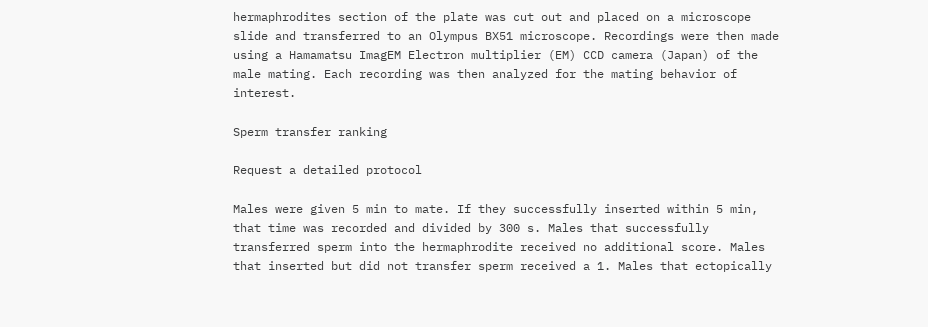hermaphrodites section of the plate was cut out and placed on a microscope slide and transferred to an Olympus BX51 microscope. Recordings were then made using a Hamamatsu ImagEM Electron multiplier (EM) CCD camera (Japan) of the male mating. Each recording was then analyzed for the mating behavior of interest.

Sperm transfer ranking

Request a detailed protocol

Males were given 5 min to mate. If they successfully inserted within 5 min, that time was recorded and divided by 300 s. Males that successfully transferred sperm into the hermaphrodite received no additional score. Males that inserted but did not transfer sperm received a 1. Males that ectopically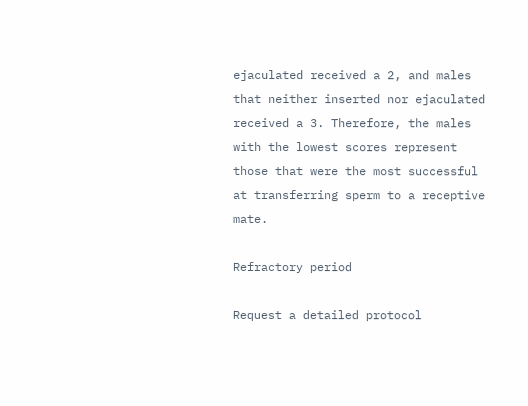ejaculated received a 2, and males that neither inserted nor ejaculated received a 3. Therefore, the males with the lowest scores represent those that were the most successful at transferring sperm to a receptive mate.

Refractory period

Request a detailed protocol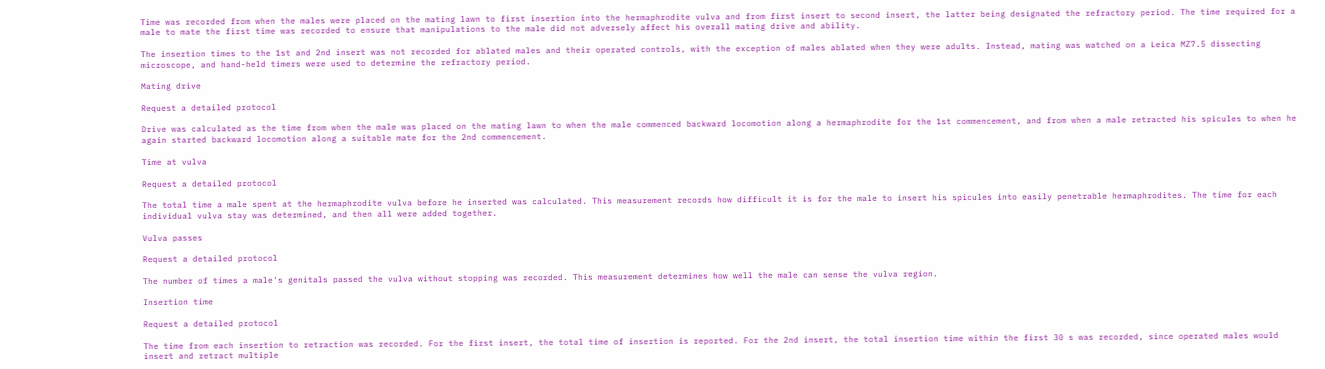Time was recorded from when the males were placed on the mating lawn to first insertion into the hermaphrodite vulva and from first insert to second insert, the latter being designated the refractory period. The time required for a male to mate the first time was recorded to ensure that manipulations to the male did not adversely affect his overall mating drive and ability.

The insertion times to the 1st and 2nd insert was not recorded for ablated males and their operated controls, with the exception of males ablated when they were adults. Instead, mating was watched on a Leica MZ7.5 dissecting microscope, and hand-held timers were used to determine the refractory period.

Mating drive

Request a detailed protocol

Drive was calculated as the time from when the male was placed on the mating lawn to when the male commenced backward locomotion along a hermaphrodite for the 1st commencement, and from when a male retracted his spicules to when he again started backward locomotion along a suitable mate for the 2nd commencement.

Time at vulva

Request a detailed protocol

The total time a male spent at the hermaphrodite vulva before he inserted was calculated. This measurement records how difficult it is for the male to insert his spicules into easily penetrable hermaphrodites. The time for each individual vulva stay was determined, and then all were added together.

Vulva passes

Request a detailed protocol

The number of times a male's genitals passed the vulva without stopping was recorded. This measurement determines how well the male can sense the vulva region.

Insertion time

Request a detailed protocol

The time from each insertion to retraction was recorded. For the first insert, the total time of insertion is reported. For the 2nd insert, the total insertion time within the first 30 s was recorded, since operated males would insert and retract multiple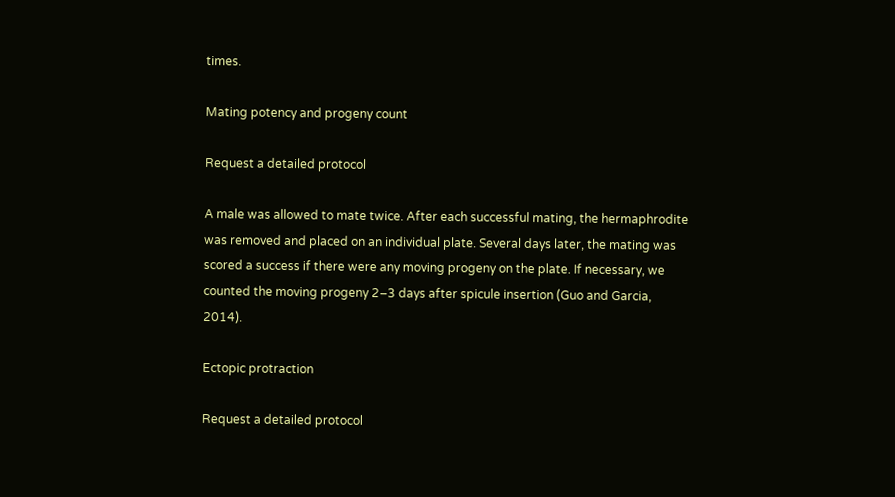times.

Mating potency and progeny count

Request a detailed protocol

A male was allowed to mate twice. After each successful mating, the hermaphrodite was removed and placed on an individual plate. Several days later, the mating was scored a success if there were any moving progeny on the plate. If necessary, we counted the moving progeny 2–3 days after spicule insertion (Guo and Garcia, 2014).

Ectopic protraction

Request a detailed protocol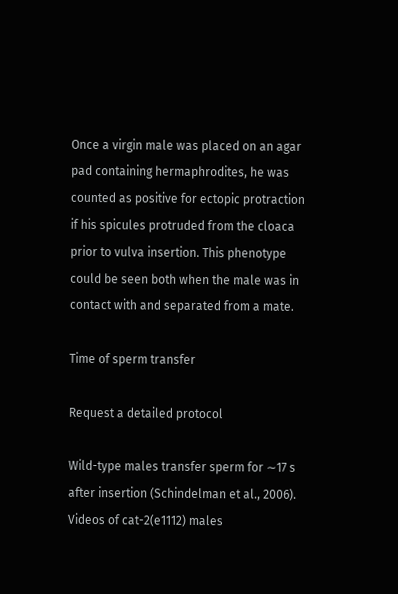Once a virgin male was placed on an agar pad containing hermaphrodites, he was counted as positive for ectopic protraction if his spicules protruded from the cloaca prior to vulva insertion. This phenotype could be seen both when the male was in contact with and separated from a mate.

Time of sperm transfer

Request a detailed protocol

Wild-type males transfer sperm for ∼17 s after insertion (Schindelman et al., 2006). Videos of cat-2(e1112) males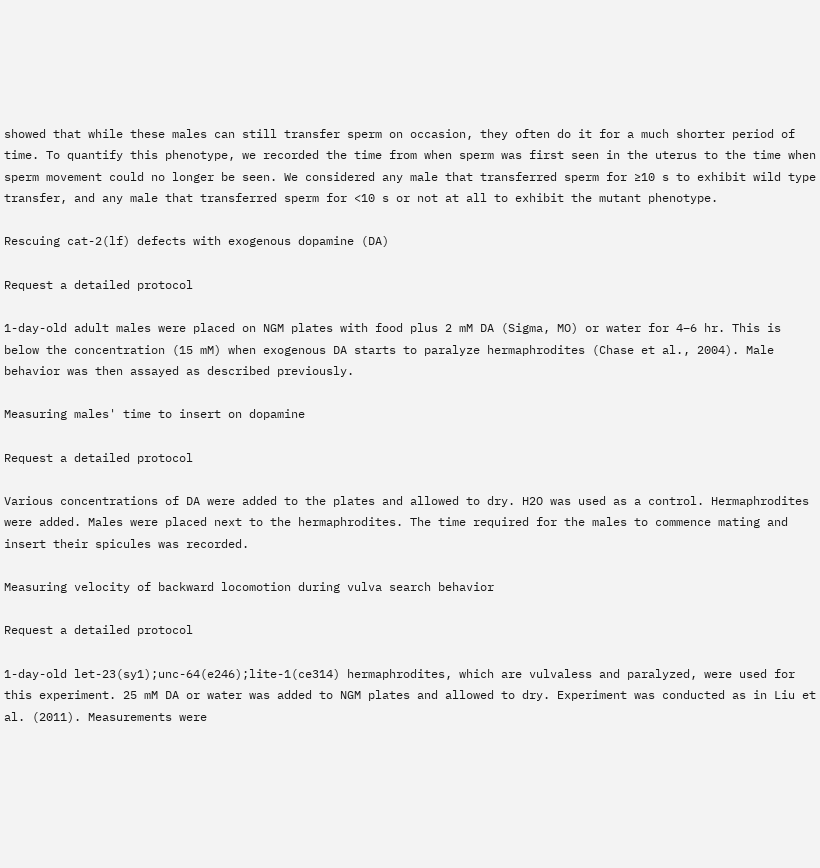showed that while these males can still transfer sperm on occasion, they often do it for a much shorter period of time. To quantify this phenotype, we recorded the time from when sperm was first seen in the uterus to the time when sperm movement could no longer be seen. We considered any male that transferred sperm for ≥10 s to exhibit wild type transfer, and any male that transferred sperm for <10 s or not at all to exhibit the mutant phenotype.

Rescuing cat-2(lf) defects with exogenous dopamine (DA)

Request a detailed protocol

1-day-old adult males were placed on NGM plates with food plus 2 mM DA (Sigma, MO) or water for 4–6 hr. This is below the concentration (15 mM) when exogenous DA starts to paralyze hermaphrodites (Chase et al., 2004). Male behavior was then assayed as described previously.

Measuring males' time to insert on dopamine

Request a detailed protocol

Various concentrations of DA were added to the plates and allowed to dry. H2O was used as a control. Hermaphrodites were added. Males were placed next to the hermaphrodites. The time required for the males to commence mating and insert their spicules was recorded.

Measuring velocity of backward locomotion during vulva search behavior

Request a detailed protocol

1-day-old let-23(sy1);unc-64(e246);lite-1(ce314) hermaphrodites, which are vulvaless and paralyzed, were used for this experiment. 25 mM DA or water was added to NGM plates and allowed to dry. Experiment was conducted as in Liu et al. (2011). Measurements were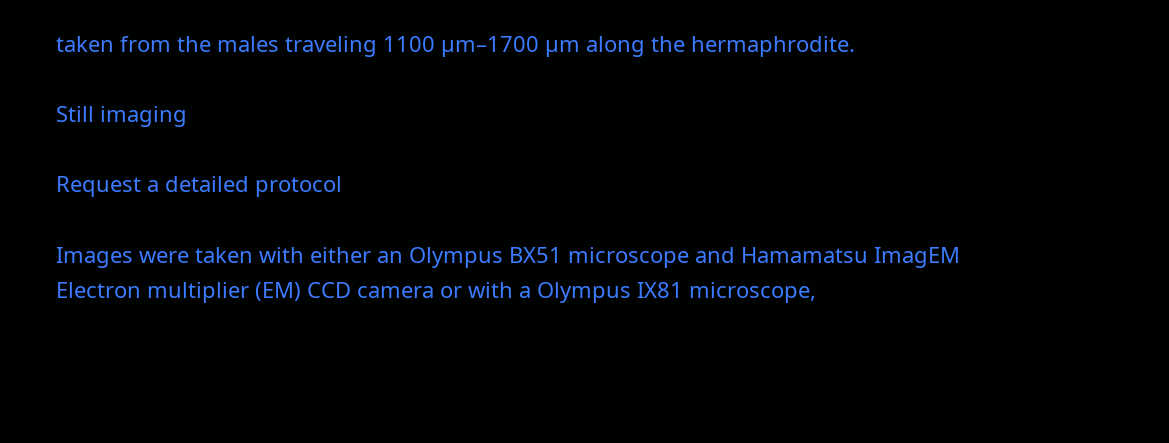taken from the males traveling 1100 µm–1700 µm along the hermaphrodite.

Still imaging

Request a detailed protocol

Images were taken with either an Olympus BX51 microscope and Hamamatsu ImagEM Electron multiplier (EM) CCD camera or with a Olympus IX81 microscope,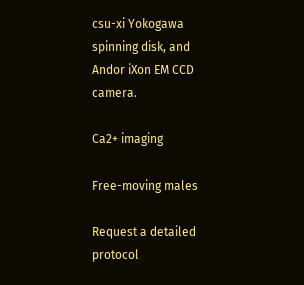csu-xi Yokogawa spinning disk, and Andor iXon EM CCD camera.

Ca2+ imaging

Free-moving males

Request a detailed protocol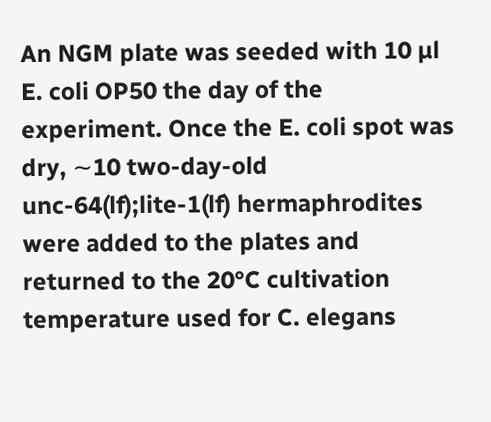An NGM plate was seeded with 10 µl E. coli OP50 the day of the experiment. Once the E. coli spot was dry, ∼10 two-day-old unc-64(lf);lite-1(lf) hermaphrodites were added to the plates and returned to the 20°C cultivation temperature used for C. elegans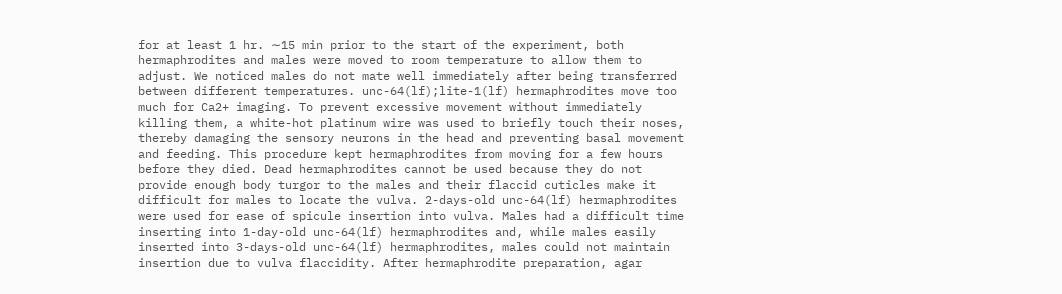for at least 1 hr. ∼15 min prior to the start of the experiment, both hermaphrodites and males were moved to room temperature to allow them to adjust. We noticed males do not mate well immediately after being transferred between different temperatures. unc-64(lf);lite-1(lf) hermaphrodites move too much for Ca2+ imaging. To prevent excessive movement without immediately killing them, a white-hot platinum wire was used to briefly touch their noses, thereby damaging the sensory neurons in the head and preventing basal movement and feeding. This procedure kept hermaphrodites from moving for a few hours before they died. Dead hermaphrodites cannot be used because they do not provide enough body turgor to the males and their flaccid cuticles make it difficult for males to locate the vulva. 2-days-old unc-64(lf) hermaphrodites were used for ease of spicule insertion into vulva. Males had a difficult time inserting into 1-day-old unc-64(lf) hermaphrodites and, while males easily inserted into 3-days-old unc-64(lf) hermaphrodites, males could not maintain insertion due to vulva flaccidity. After hermaphrodite preparation, agar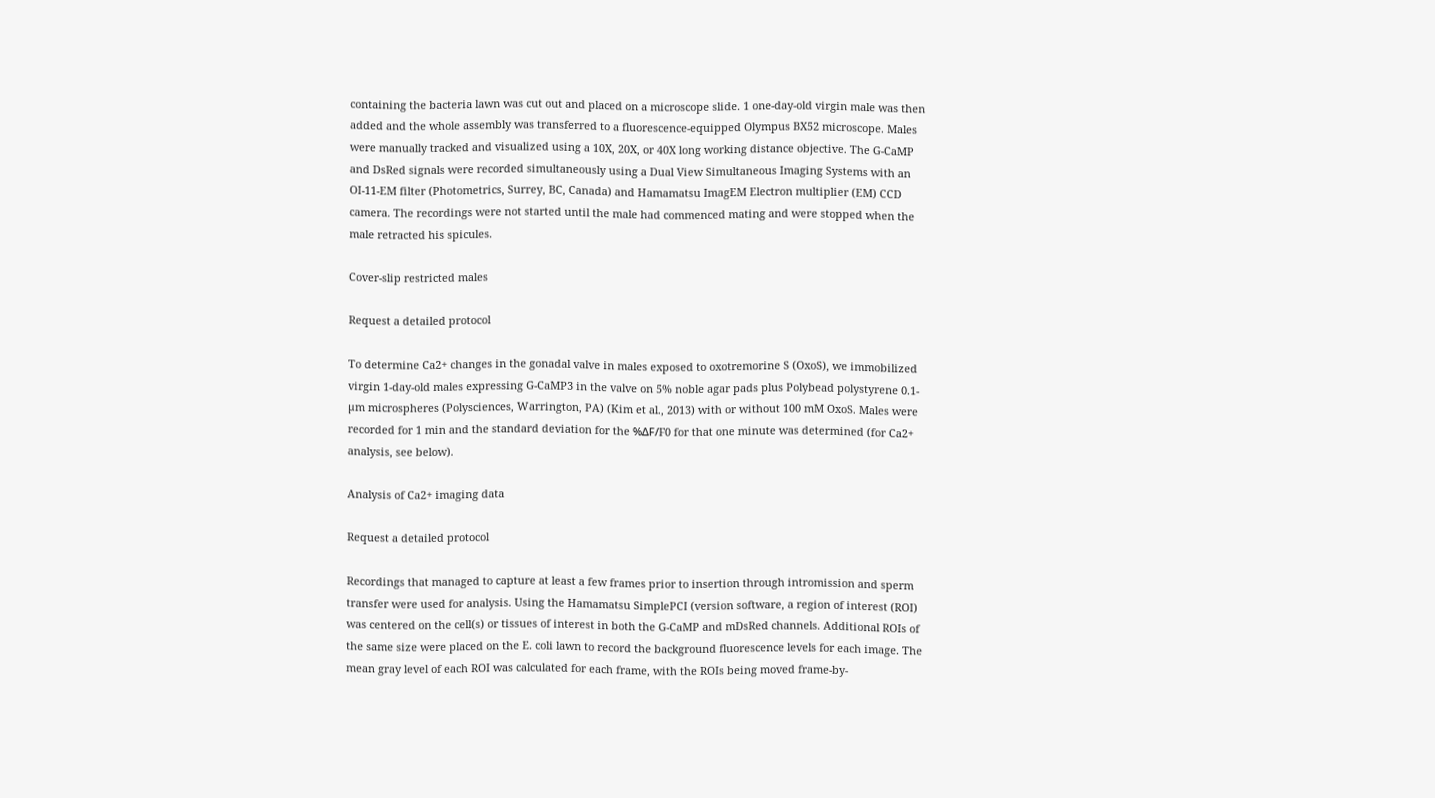containing the bacteria lawn was cut out and placed on a microscope slide. 1 one-day-old virgin male was then added and the whole assembly was transferred to a fluorescence-equipped Olympus BX52 microscope. Males were manually tracked and visualized using a 10X, 20X, or 40X long working distance objective. The G-CaMP and DsRed signals were recorded simultaneously using a Dual View Simultaneous Imaging Systems with an OI-11-EM filter (Photometrics, Surrey, BC, Canada) and Hamamatsu ImagEM Electron multiplier (EM) CCD camera. The recordings were not started until the male had commenced mating and were stopped when the male retracted his spicules.

Cover-slip restricted males

Request a detailed protocol

To determine Ca2+ changes in the gonadal valve in males exposed to oxotremorine S (OxoS), we immobilized virgin 1-day-old males expressing G-CaMP3 in the valve on 5% noble agar pads plus Polybead polystyrene 0.1-µm microspheres (Polysciences, Warrington, PA) (Kim et al., 2013) with or without 100 mM OxoS. Males were recorded for 1 min and the standard deviation for the %ΔF/F0 for that one minute was determined (for Ca2+ analysis, see below).

Analysis of Ca2+ imaging data

Request a detailed protocol

Recordings that managed to capture at least a few frames prior to insertion through intromission and sperm transfer were used for analysis. Using the Hamamatsu SimplePCI (version software, a region of interest (ROI) was centered on the cell(s) or tissues of interest in both the G-CaMP and mDsRed channels. Additional ROIs of the same size were placed on the E. coli lawn to record the background fluorescence levels for each image. The mean gray level of each ROI was calculated for each frame, with the ROIs being moved frame-by-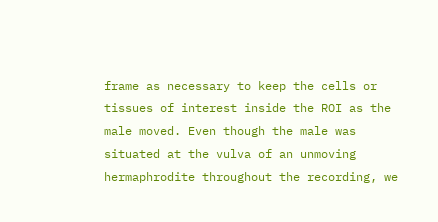frame as necessary to keep the cells or tissues of interest inside the ROI as the male moved. Even though the male was situated at the vulva of an unmoving hermaphrodite throughout the recording, we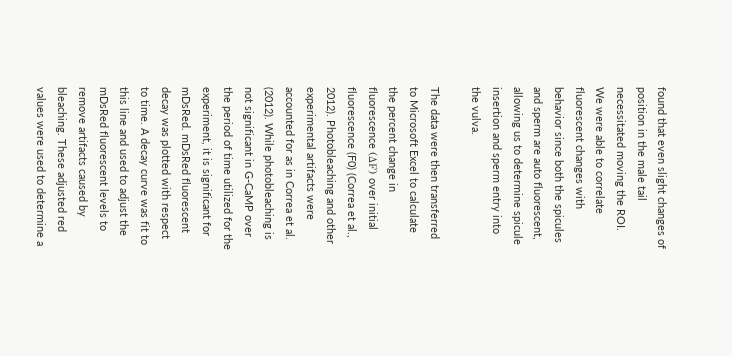found that even slight changes of position in the male tail necessitated moving the ROI. We were able to correlate fluorescent changes with behavior since both the spicules and sperm are auto fluorescent, allowing us to determine spicule insertion and sperm entry into the vulva.

The data were then transferred to Microsoft Excel to calculate the percent change in fluorescence (ΔF) over initial fluorescence (F0) (Correa et al., 2012). Photobleaching and other experimental artifacts were accounted for as in Correa et al. (2012). While photobleaching is not significant in G-CaMP over the period of time utilized for the experiment, it is significant for mDsRed. mDsRed fluorescent decay was plotted with respect to time. A decay curve was fit to this line and used to adjust the mDsRed fluorescent levels to remove artifacts caused by bleaching. These adjusted red values were used to determine a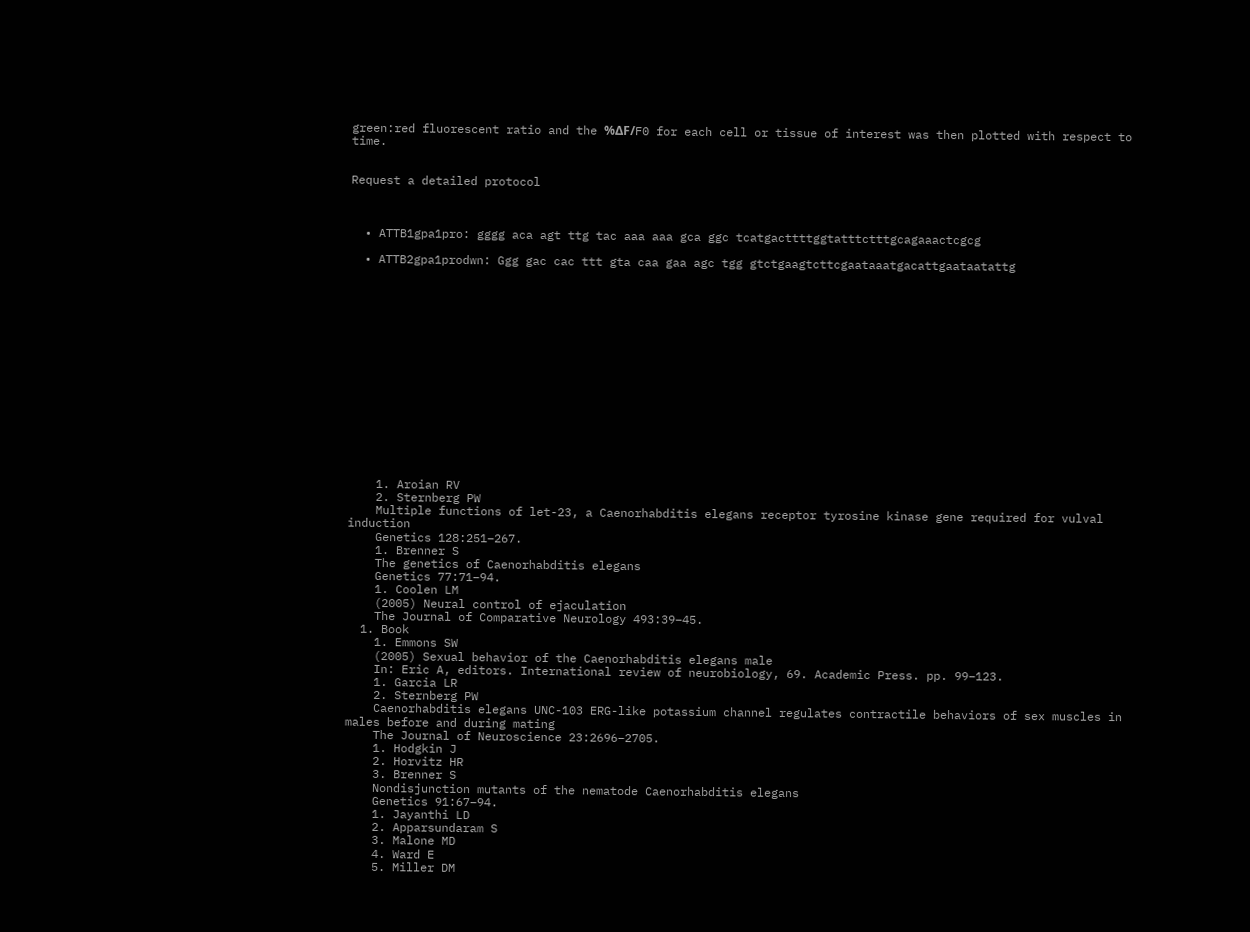green:red fluorescent ratio and the %ΔF/F0 for each cell or tissue of interest was then plotted with respect to time.


Request a detailed protocol



  • ATTB1gpa1pro: gggg aca agt ttg tac aaa aaa gca ggc tcatgacttttggtatttctttgcagaaactcgcg

  • ATTB2gpa1prodwn: Ggg gac cac ttt gta caa gaa agc tgg gtctgaagtcttcgaataaatgacattgaataatattg
















    1. Aroian RV
    2. Sternberg PW
    Multiple functions of let-23, a Caenorhabditis elegans receptor tyrosine kinase gene required for vulval induction
    Genetics 128:251–267.
    1. Brenner S
    The genetics of Caenorhabditis elegans
    Genetics 77:71–94.
    1. Coolen LM
    (2005) Neural control of ejaculation
    The Journal of Comparative Neurology 493:39–45.
  1. Book
    1. Emmons SW
    (2005) Sexual behavior of the Caenorhabditis elegans male
    In: Eric A, editors. International review of neurobiology, 69. Academic Press. pp. 99–123.
    1. Garcia LR
    2. Sternberg PW
    Caenorhabditis elegans UNC-103 ERG-like potassium channel regulates contractile behaviors of sex muscles in males before and during mating
    The Journal of Neuroscience 23:2696–2705.
    1. Hodgkin J
    2. Horvitz HR
    3. Brenner S
    Nondisjunction mutants of the nematode Caenorhabditis elegans
    Genetics 91:67–94.
    1. Jayanthi LD
    2. Apparsundaram S
    3. Malone MD
    4. Ward E
    5. Miller DM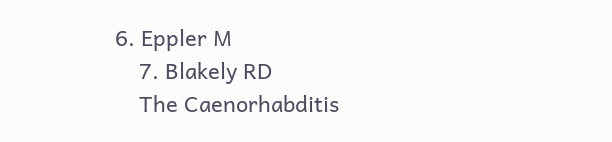6. Eppler M
    7. Blakely RD
    The Caenorhabditis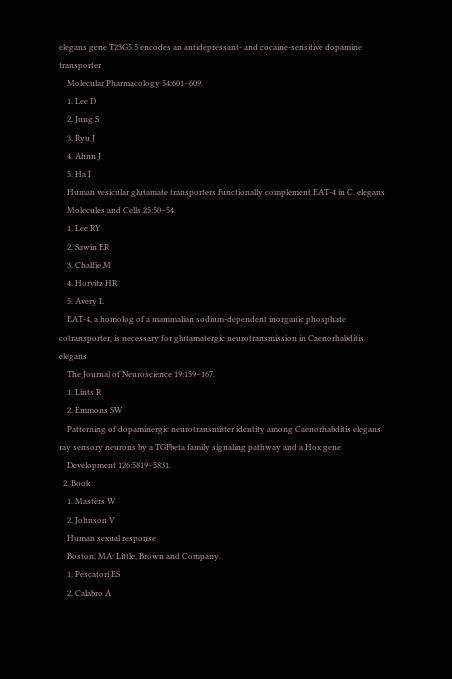elegans gene T23G5.5 encodes an antidepressant- and cocaine-sensitive dopamine transporter
    Molecular Pharmacology 54:601–609.
    1. Lee D
    2. Jung S
    3. Ryu J
    4. Ahnn J
    5. Ha I
    Human vesicular glutamate transporters functionally complement EAT-4 in C. elegans
    Molecules and Cells 25:50–54.
    1. Lee RY
    2. Sawin ER
    3. Chalfie M
    4. Horvitz HR
    5. Avery L
    EAT-4, a homolog of a mammalian sodium-dependent inorganic phosphate cotransporter, is necessary for glutamatergic neurotransmission in Caenorhabditis elegans
    The Journal of Neuroscience 19:159–167.
    1. Lints R
    2. Emmons SW
    Patterning of dopaminergic neurotransmitter identity among Caenorhabditis elegans ray sensory neurons by a TGFbeta family signaling pathway and a Hox gene
    Development 126:5819–5831.
  2. Book
    1. Masters W
    2. Johnson V
    Human sexual response
    Boston, MA: Little, Brown and Company.
    1. Pescatori ES
    2. Calabro A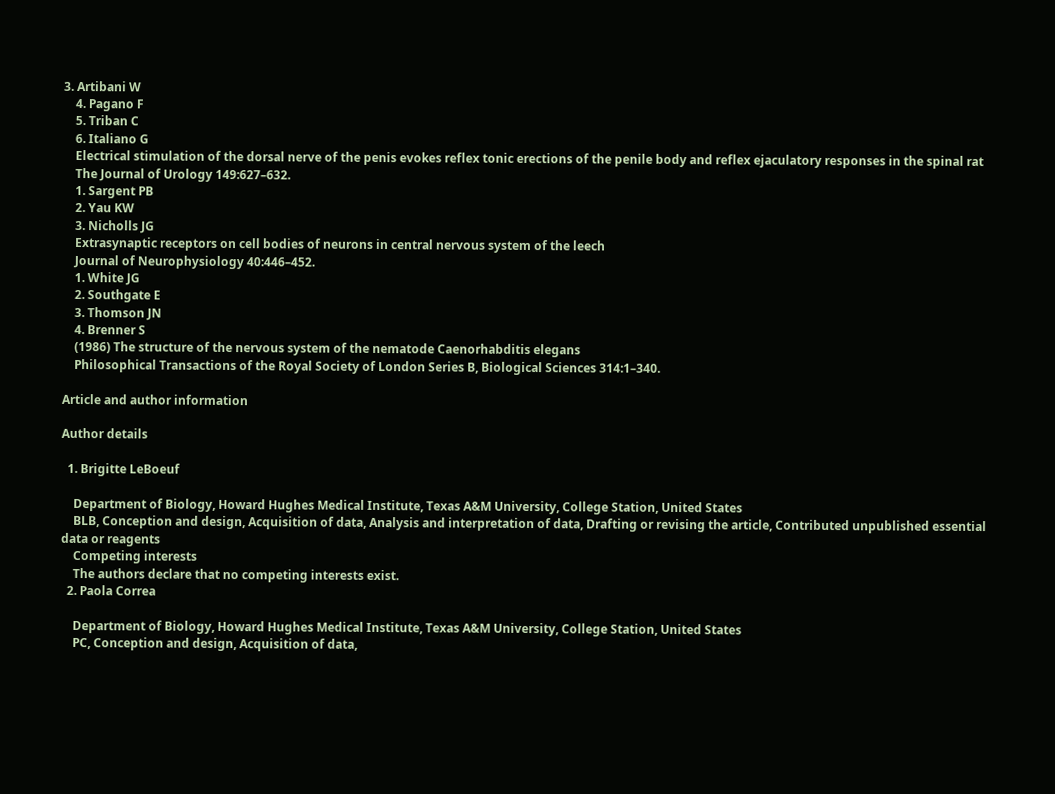3. Artibani W
    4. Pagano F
    5. Triban C
    6. Italiano G
    Electrical stimulation of the dorsal nerve of the penis evokes reflex tonic erections of the penile body and reflex ejaculatory responses in the spinal rat
    The Journal of Urology 149:627–632.
    1. Sargent PB
    2. Yau KW
    3. Nicholls JG
    Extrasynaptic receptors on cell bodies of neurons in central nervous system of the leech
    Journal of Neurophysiology 40:446–452.
    1. White JG
    2. Southgate E
    3. Thomson JN
    4. Brenner S
    (1986) The structure of the nervous system of the nematode Caenorhabditis elegans
    Philosophical Transactions of the Royal Society of London Series B, Biological Sciences 314:1–340.

Article and author information

Author details

  1. Brigitte LeBoeuf

    Department of Biology, Howard Hughes Medical Institute, Texas A&M University, College Station, United States
    BLB, Conception and design, Acquisition of data, Analysis and interpretation of data, Drafting or revising the article, Contributed unpublished essential data or reagents
    Competing interests
    The authors declare that no competing interests exist.
  2. Paola Correa

    Department of Biology, Howard Hughes Medical Institute, Texas A&M University, College Station, United States
    PC, Conception and design, Acquisition of data,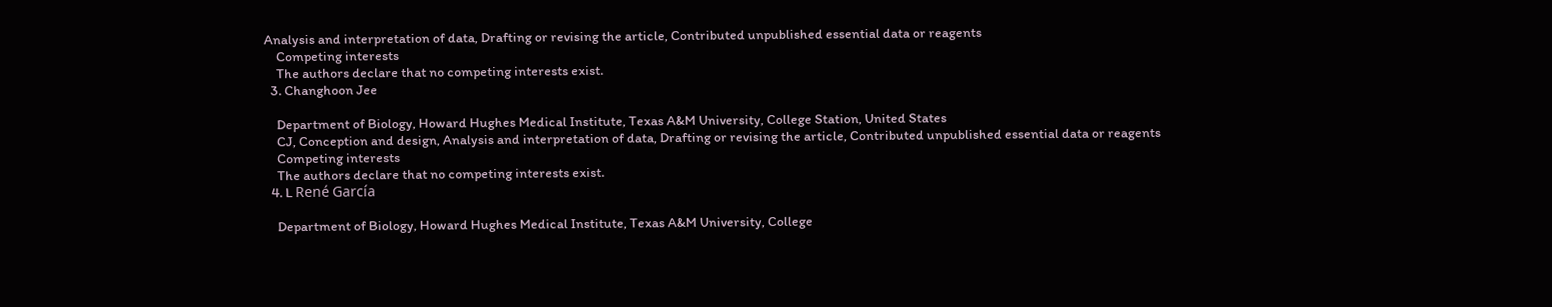Analysis and interpretation of data, Drafting or revising the article, Contributed unpublished essential data or reagents
    Competing interests
    The authors declare that no competing interests exist.
  3. Changhoon Jee

    Department of Biology, Howard Hughes Medical Institute, Texas A&M University, College Station, United States
    CJ, Conception and design, Analysis and interpretation of data, Drafting or revising the article, Contributed unpublished essential data or reagents
    Competing interests
    The authors declare that no competing interests exist.
  4. L René García

    Department of Biology, Howard Hughes Medical Institute, Texas A&M University, College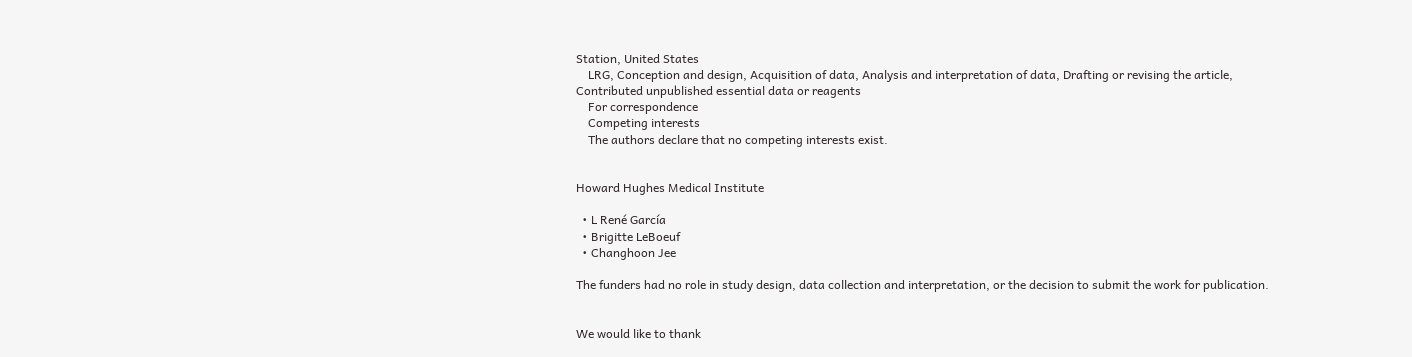Station, United States
    LRG, Conception and design, Acquisition of data, Analysis and interpretation of data, Drafting or revising the article, Contributed unpublished essential data or reagents
    For correspondence
    Competing interests
    The authors declare that no competing interests exist.


Howard Hughes Medical Institute

  • L René García
  • Brigitte LeBoeuf
  • Changhoon Jee

The funders had no role in study design, data collection and interpretation, or the decision to submit the work for publication.


We would like to thank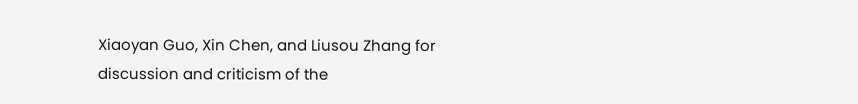Xiaoyan Guo, Xin Chen, and Liusou Zhang for discussion and criticism of the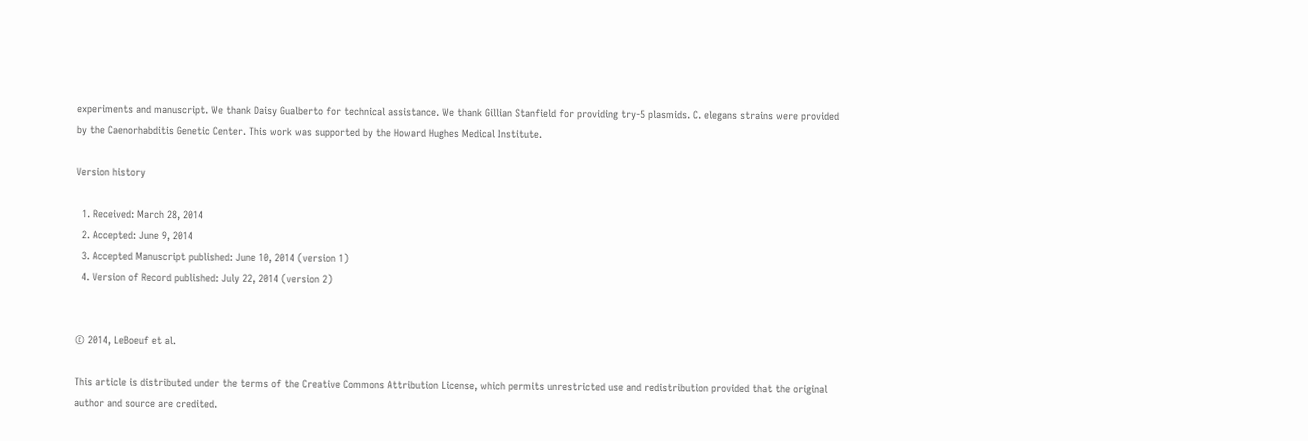experiments and manuscript. We thank Daisy Gualberto for technical assistance. We thank Gillian Stanfield for providing try-5 plasmids. C. elegans strains were provided by the Caenorhabditis Genetic Center. This work was supported by the Howard Hughes Medical Institute.

Version history

  1. Received: March 28, 2014
  2. Accepted: June 9, 2014
  3. Accepted Manuscript published: June 10, 2014 (version 1)
  4. Version of Record published: July 22, 2014 (version 2)


© 2014, LeBoeuf et al.

This article is distributed under the terms of the Creative Commons Attribution License, which permits unrestricted use and redistribution provided that the original author and source are credited.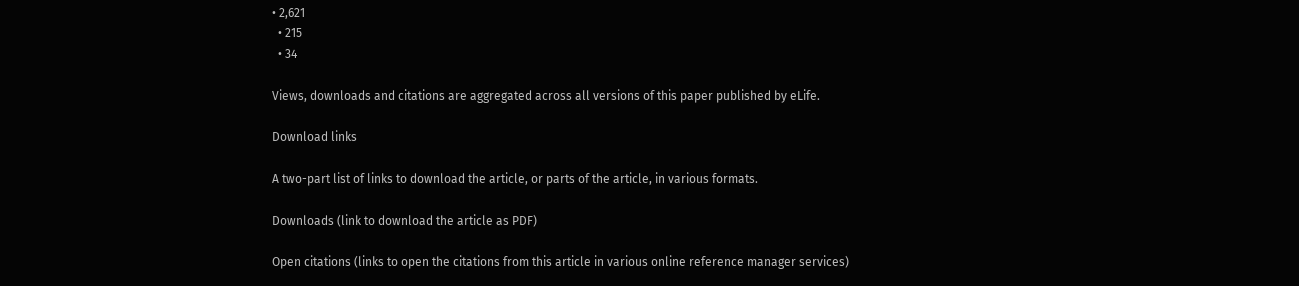• 2,621
  • 215
  • 34

Views, downloads and citations are aggregated across all versions of this paper published by eLife.

Download links

A two-part list of links to download the article, or parts of the article, in various formats.

Downloads (link to download the article as PDF)

Open citations (links to open the citations from this article in various online reference manager services)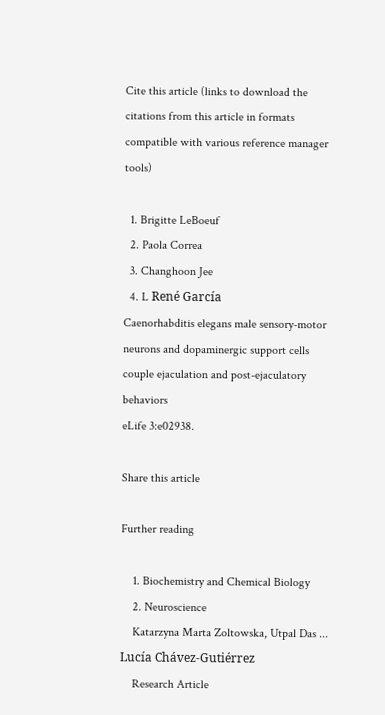Cite this article (links to download the citations from this article in formats compatible with various reference manager tools)

  1. Brigitte LeBoeuf
  2. Paola Correa
  3. Changhoon Jee
  4. L René García
Caenorhabditis elegans male sensory-motor neurons and dopaminergic support cells couple ejaculation and post-ejaculatory behaviors
eLife 3:e02938.

Share this article

Further reading

    1. Biochemistry and Chemical Biology
    2. Neuroscience
    Katarzyna Marta Zoltowska, Utpal Das ... Lucía Chávez-Gutiérrez
    Research Article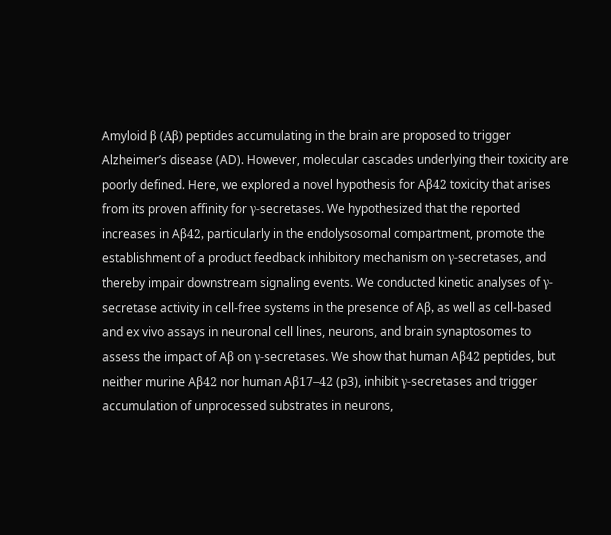Amyloid β (Aβ) peptides accumulating in the brain are proposed to trigger Alzheimer’s disease (AD). However, molecular cascades underlying their toxicity are poorly defined. Here, we explored a novel hypothesis for Aβ42 toxicity that arises from its proven affinity for γ-secretases. We hypothesized that the reported increases in Aβ42, particularly in the endolysosomal compartment, promote the establishment of a product feedback inhibitory mechanism on γ-secretases, and thereby impair downstream signaling events. We conducted kinetic analyses of γ-secretase activity in cell-free systems in the presence of Aβ, as well as cell-based and ex vivo assays in neuronal cell lines, neurons, and brain synaptosomes to assess the impact of Aβ on γ-secretases. We show that human Aβ42 peptides, but neither murine Aβ42 nor human Aβ17–42 (p3), inhibit γ-secretases and trigger accumulation of unprocessed substrates in neurons,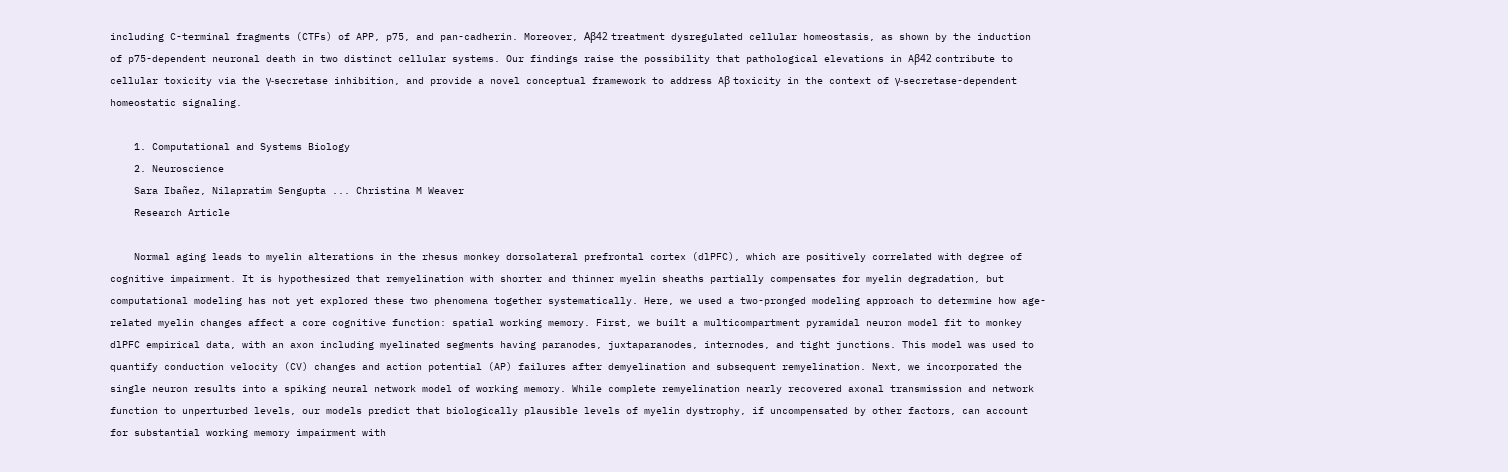including C-terminal fragments (CTFs) of APP, p75, and pan-cadherin. Moreover, Aβ42 treatment dysregulated cellular homeostasis, as shown by the induction of p75-dependent neuronal death in two distinct cellular systems. Our findings raise the possibility that pathological elevations in Aβ42 contribute to cellular toxicity via the γ-secretase inhibition, and provide a novel conceptual framework to address Aβ toxicity in the context of γ-secretase-dependent homeostatic signaling.

    1. Computational and Systems Biology
    2. Neuroscience
    Sara Ibañez, Nilapratim Sengupta ... Christina M Weaver
    Research Article

    Normal aging leads to myelin alterations in the rhesus monkey dorsolateral prefrontal cortex (dlPFC), which are positively correlated with degree of cognitive impairment. It is hypothesized that remyelination with shorter and thinner myelin sheaths partially compensates for myelin degradation, but computational modeling has not yet explored these two phenomena together systematically. Here, we used a two-pronged modeling approach to determine how age-related myelin changes affect a core cognitive function: spatial working memory. First, we built a multicompartment pyramidal neuron model fit to monkey dlPFC empirical data, with an axon including myelinated segments having paranodes, juxtaparanodes, internodes, and tight junctions. This model was used to quantify conduction velocity (CV) changes and action potential (AP) failures after demyelination and subsequent remyelination. Next, we incorporated the single neuron results into a spiking neural network model of working memory. While complete remyelination nearly recovered axonal transmission and network function to unperturbed levels, our models predict that biologically plausible levels of myelin dystrophy, if uncompensated by other factors, can account for substantial working memory impairment with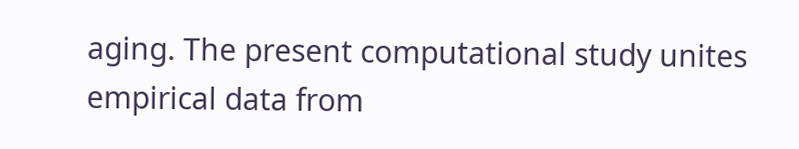aging. The present computational study unites empirical data from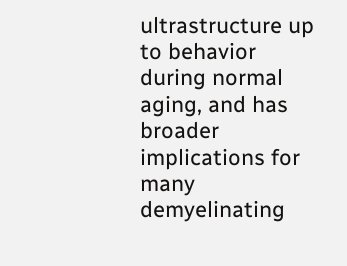ultrastructure up to behavior during normal aging, and has broader implications for many demyelinating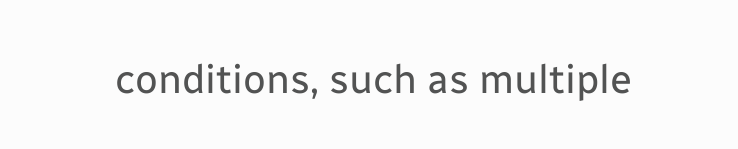conditions, such as multiple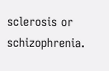sclerosis or schizophrenia.